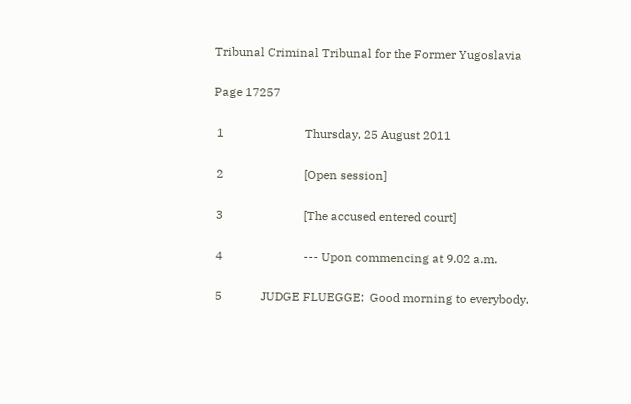Tribunal Criminal Tribunal for the Former Yugoslavia

Page 17257

 1                           Thursday, 25 August 2011

 2                           [Open session]

 3                           [The accused entered court]

 4                           --- Upon commencing at 9.02 a.m.

 5             JUDGE FLUEGGE:  Good morning to everybody.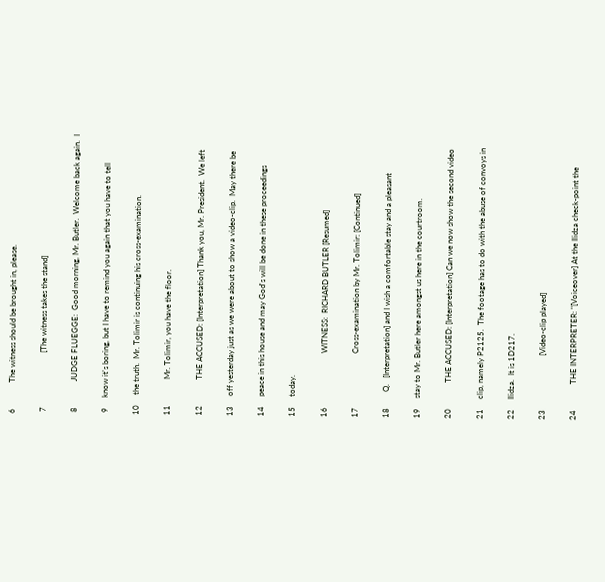6             The witness should be brought in, please.

 7                           [The witness takes the stand]

 8             JUDGE FLUEGGE:  Good morning, Mr. Butler.  Welcome back again.  I

 9     know it's boring, but I have to remind you again that you have to tell

10     the truth.  Mr. Tolimir is continuing his cross-examination.

11             Mr. Tolimir, you have the floor.

12             THE ACCUSED: [Interpretation] Thank you, Mr. President.  We left

13     off yesterday just as we were about to show a video-clip.  May there be

14     peace in this house and may God's will be done in these proceedings

15     today.

16                           WITNESS:  RICHARD BUTLER [Resumed]

17                           Cross-examination by Mr. Tolimir: [Continued]

18        Q.   [Interpretation] and I wish a comfortable stay and a pleasant

19     stay to Mr. Butler here amongst us here in the courtroom.

20             THE ACCUSED: [Interpretation] Can we now show the second video

21     clip, namely P2125.  The footage has to do with the abuse of convoys in

22     Ilidza.  It is 1D217.

23                           [Video-clip played]

24             THE INTERPRETER: "[Voiceover] At the Ilidza check-point the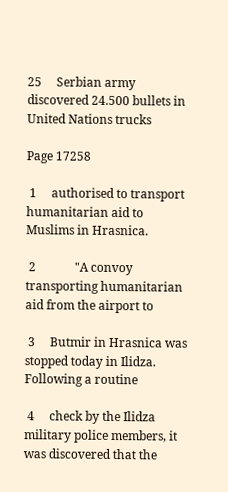25     Serbian army discovered 24.500 bullets in United Nations trucks

Page 17258

 1     authorised to transport humanitarian aid to Muslims in Hrasnica.

 2             "A convoy transporting humanitarian aid from the airport to

 3     Butmir in Hrasnica was stopped today in Ilidza.  Following a routine

 4     check by the Ilidza military police members, it was discovered that the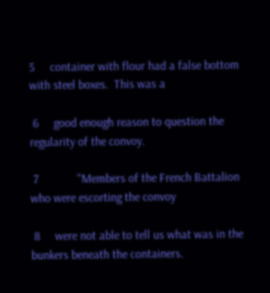5     container with flour had a false bottom with steel boxes.  This was a

 6     good enough reason to question the regularity of the convoy.

 7             "Members of the French Battalion who were escorting the convoy

 8     were not able to tell us what was in the bunkers beneath the containers.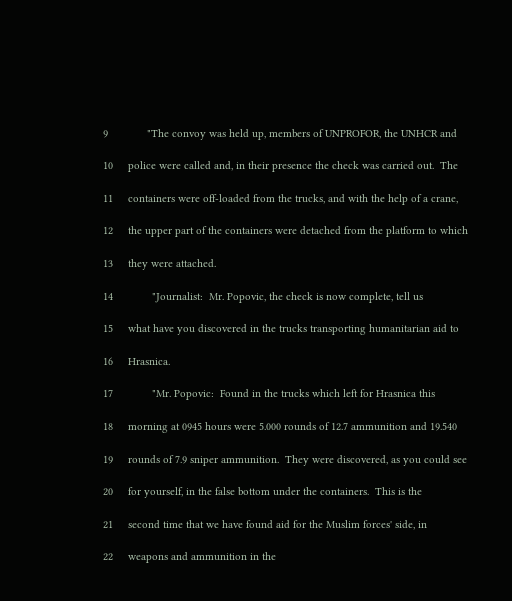9             "The convoy was held up, members of UNPROFOR, the UNHCR and

10     police were called and, in their presence the check was carried out.  The

11     containers were off-loaded from the trucks, and with the help of a crane,

12     the upper part of the containers were detached from the platform to which

13     they were attached.

14             "Journalist:  Mr. Popovic, the check is now complete, tell us

15     what have you discovered in the trucks transporting humanitarian aid to

16     Hrasnica.

17             "Mr. Popovic:  Found in the trucks which left for Hrasnica this

18     morning at 0945 hours were 5.000 rounds of 12.7 ammunition and 19.540

19     rounds of 7.9 sniper ammunition.  They were discovered, as you could see

20     for yourself, in the false bottom under the containers.  This is the

21     second time that we have found aid for the Muslim forces' side, in

22     weapons and ammunition in the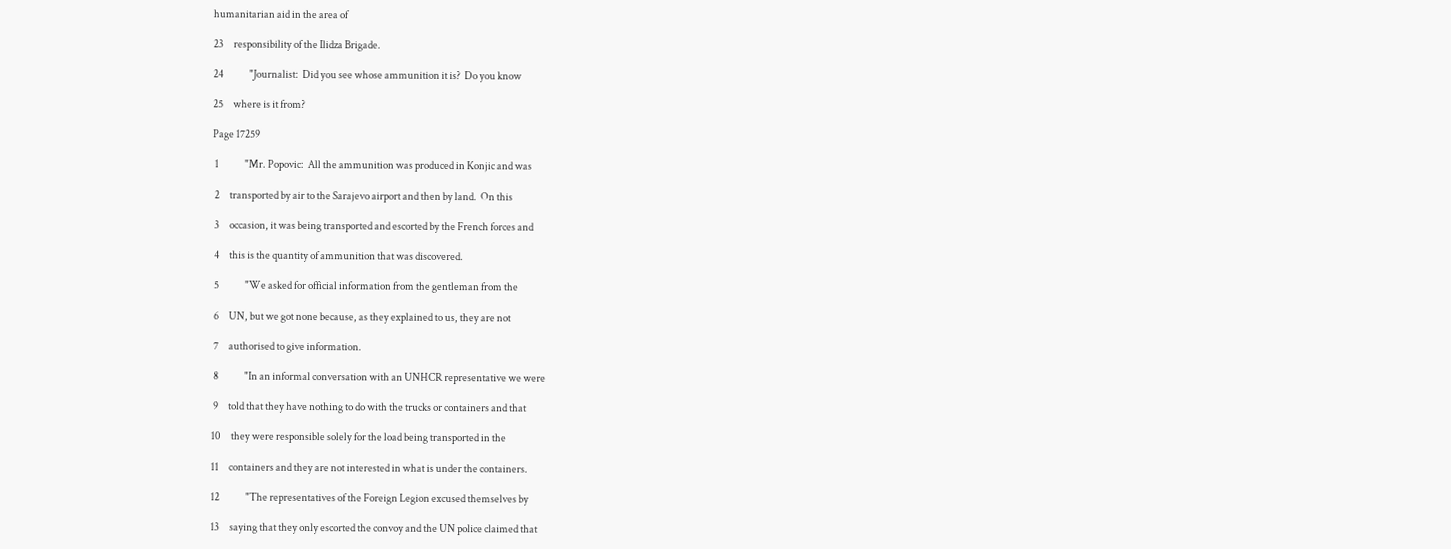humanitarian aid in the area of

23     responsibility of the Ilidza Brigade.

24             "Journalist:  Did you see whose ammunition it is?  Do you know

25     where is it from?

Page 17259

 1             "Mr. Popovic:  All the ammunition was produced in Konjic and was

 2     transported by air to the Sarajevo airport and then by land.  On this

 3     occasion, it was being transported and escorted by the French forces and

 4     this is the quantity of ammunition that was discovered.

 5             "We asked for official information from the gentleman from the

 6     UN, but we got none because, as they explained to us, they are not

 7     authorised to give information.

 8             "In an informal conversation with an UNHCR representative we were

 9     told that they have nothing to do with the trucks or containers and that

10     they were responsible solely for the load being transported in the

11     containers and they are not interested in what is under the containers.

12             "The representatives of the Foreign Legion excused themselves by

13     saying that they only escorted the convoy and the UN police claimed that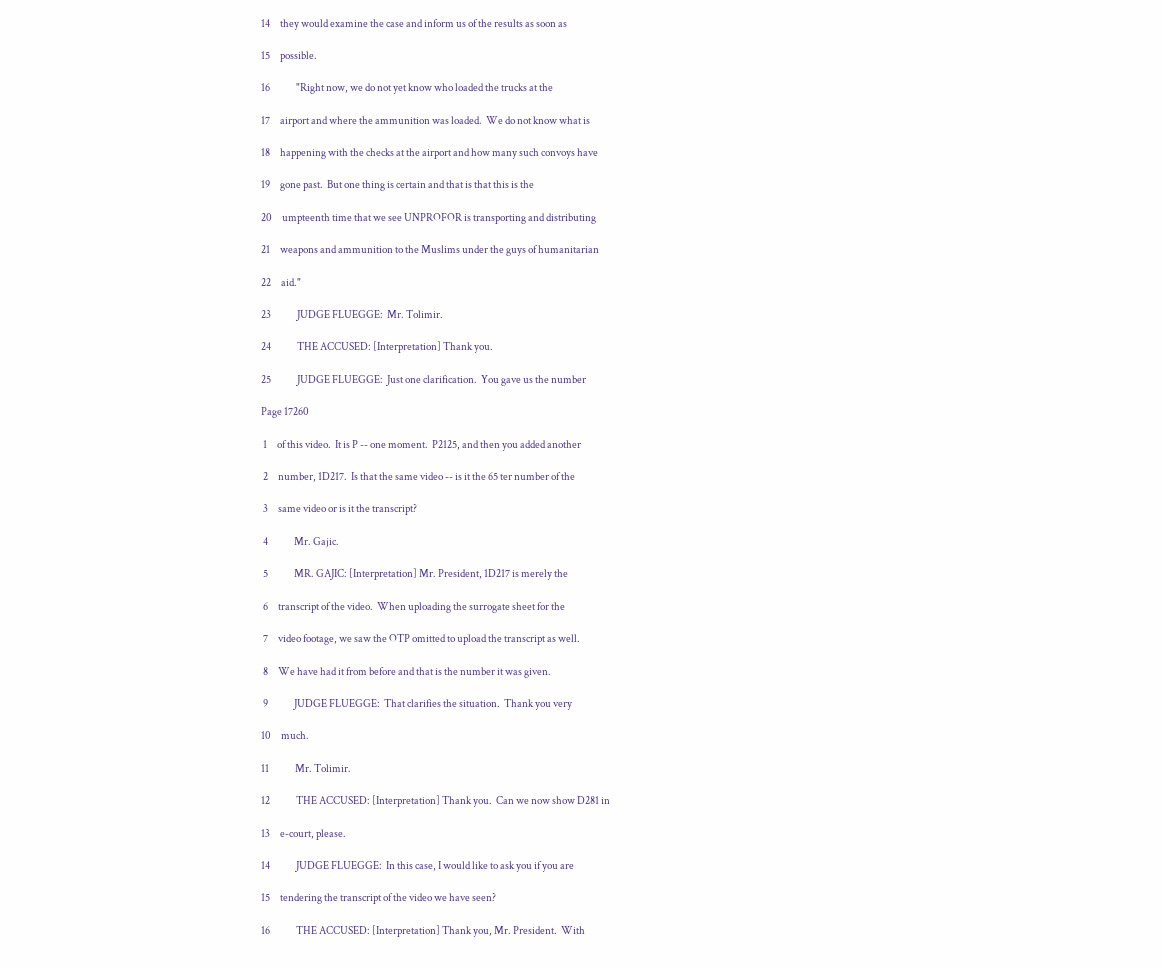14     they would examine the case and inform us of the results as soon as

15     possible.

16             "Right now, we do not yet know who loaded the trucks at the

17     airport and where the ammunition was loaded.  We do not know what is

18     happening with the checks at the airport and how many such convoys have

19     gone past.  But one thing is certain and that is that this is the

20     umpteenth time that we see UNPROFOR is transporting and distributing

21     weapons and ammunition to the Muslims under the guys of humanitarian

22     aid."

23             JUDGE FLUEGGE:  Mr. Tolimir.

24             THE ACCUSED: [Interpretation] Thank you.

25             JUDGE FLUEGGE:  Just one clarification.  You gave us the number

Page 17260

 1     of this video.  It is P -- one moment.  P2125, and then you added another

 2     number, 1D217.  Is that the same video -- is it the 65 ter number of the

 3     same video or is it the transcript?

 4             Mr. Gajic.

 5             MR. GAJIC: [Interpretation] Mr. President, 1D217 is merely the

 6     transcript of the video.  When uploading the surrogate sheet for the

 7     video footage, we saw the OTP omitted to upload the transcript as well.

 8     We have had it from before and that is the number it was given.

 9             JUDGE FLUEGGE:  That clarifies the situation.  Thank you very

10     much.

11             Mr. Tolimir.

12             THE ACCUSED: [Interpretation] Thank you.  Can we now show D281 in

13     e-court, please.

14             JUDGE FLUEGGE:  In this case, I would like to ask you if you are

15     tendering the transcript of the video we have seen?

16             THE ACCUSED: [Interpretation] Thank you, Mr. President.  With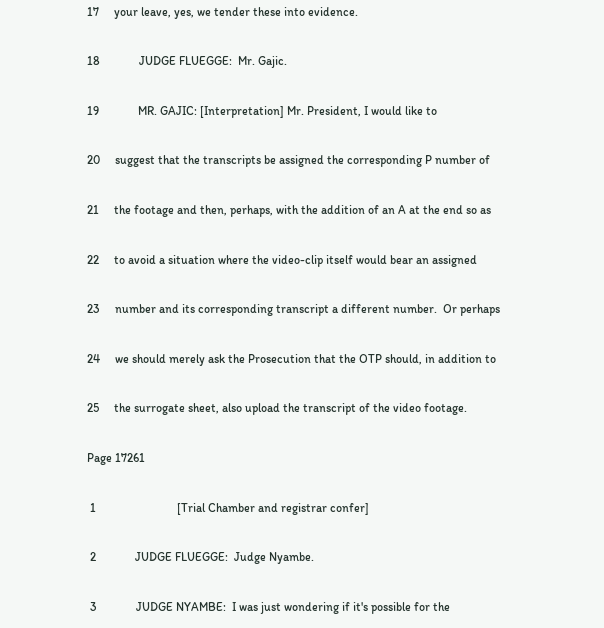17     your leave, yes, we tender these into evidence.

18             JUDGE FLUEGGE:  Mr. Gajic.

19             MR. GAJIC: [Interpretation] Mr. President, I would like to

20     suggest that the transcripts be assigned the corresponding P number of

21     the footage and then, perhaps, with the addition of an A at the end so as

22     to avoid a situation where the video-clip itself would bear an assigned

23     number and its corresponding transcript a different number.  Or perhaps

24     we should merely ask the Prosecution that the OTP should, in addition to

25     the surrogate sheet, also upload the transcript of the video footage.

Page 17261

 1                           [Trial Chamber and registrar confer]

 2             JUDGE FLUEGGE:  Judge Nyambe.

 3             JUDGE NYAMBE:  I was just wondering if it's possible for the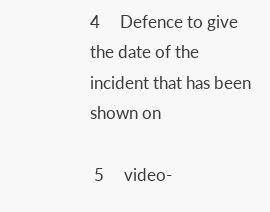4     Defence to give the date of the incident that has been shown on

 5     video-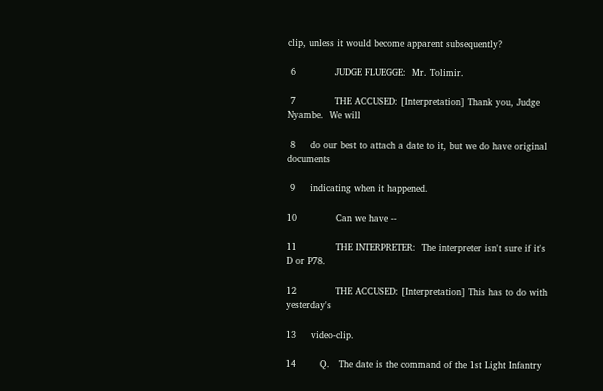clip, unless it would become apparent subsequently?

 6             JUDGE FLUEGGE:  Mr. Tolimir.

 7             THE ACCUSED: [Interpretation] Thank you, Judge Nyambe.  We will

 8     do our best to attach a date to it, but we do have original documents

 9     indicating when it happened.

10             Can we have --

11             THE INTERPRETER:  The interpreter isn't sure if it's D or P78.

12             THE ACCUSED: [Interpretation] This has to do with yesterday's

13     video-clip.

14        Q.   The date is the command of the 1st Light Infantry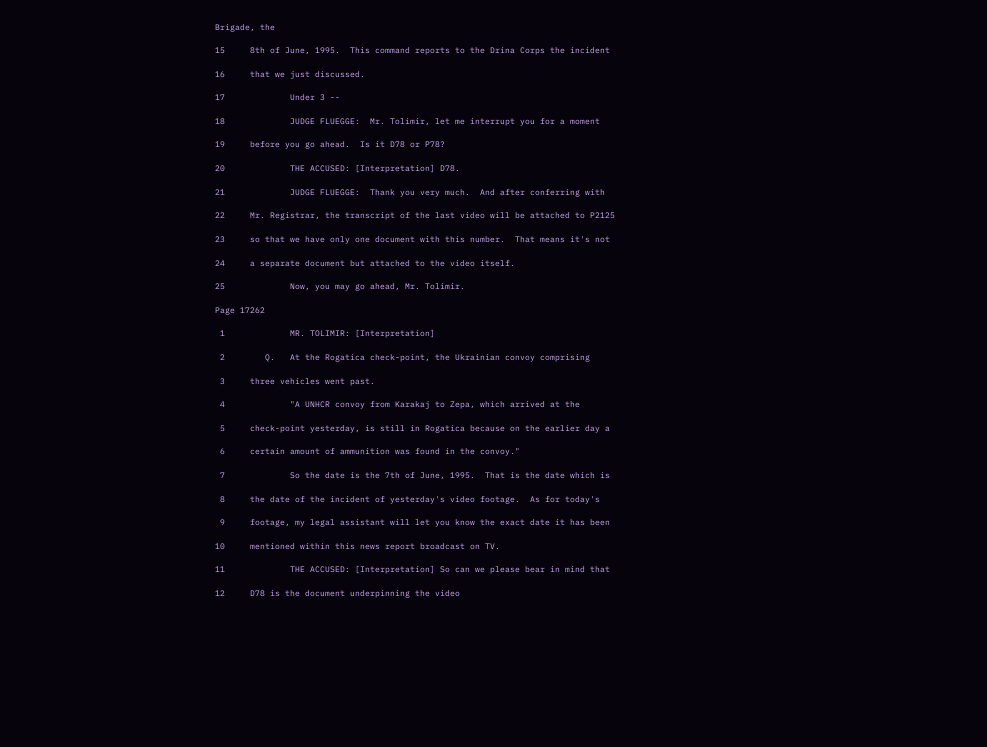Brigade, the

15     8th of June, 1995.  This command reports to the Drina Corps the incident

16     that we just discussed.

17             Under 3 --

18             JUDGE FLUEGGE:  Mr. Tolimir, let me interrupt you for a moment

19     before you go ahead.  Is it D78 or P78?

20             THE ACCUSED: [Interpretation] D78.

21             JUDGE FLUEGGE:  Thank you very much.  And after conferring with

22     Mr. Registrar, the transcript of the last video will be attached to P2125

23     so that we have only one document with this number.  That means it's not

24     a separate document but attached to the video itself.

25             Now, you may go ahead, Mr. Tolimir.

Page 17262

 1             MR. TOLIMIR: [Interpretation]

 2        Q.   At the Rogatica check-point, the Ukrainian convoy comprising

 3     three vehicles went past.

 4             "A UNHCR convoy from Karakaj to Zepa, which arrived at the

 5     check-point yesterday, is still in Rogatica because on the earlier day a

 6     certain amount of ammunition was found in the convoy."

 7             So the date is the 7th of June, 1995.  That is the date which is

 8     the date of the incident of yesterday's video footage.  As for today's

 9     footage, my legal assistant will let you know the exact date it has been

10     mentioned within this news report broadcast on TV.

11             THE ACCUSED: [Interpretation] So can we please bear in mind that

12     D78 is the document underpinning the video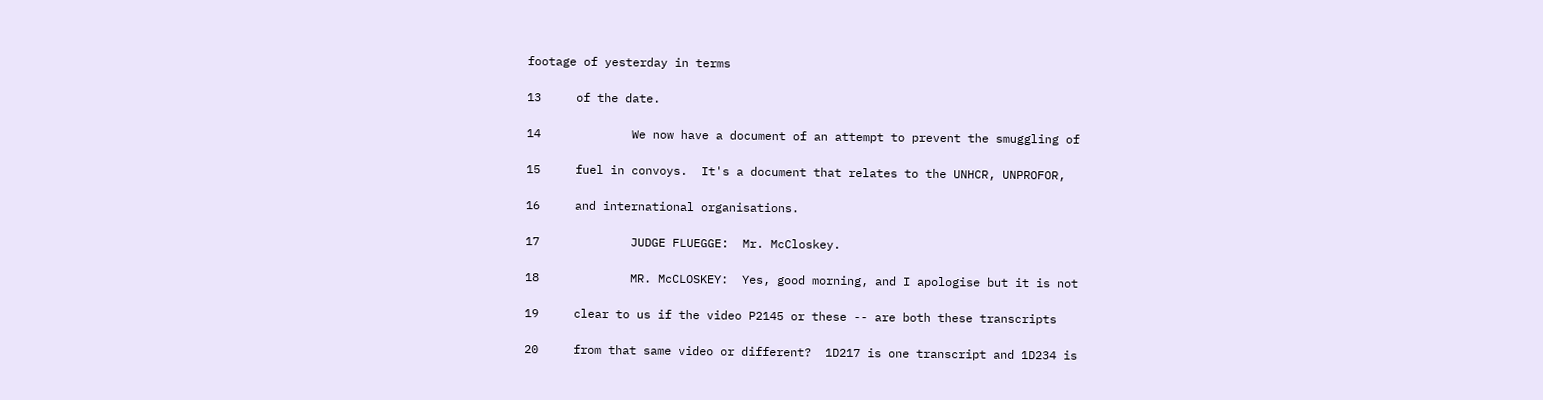footage of yesterday in terms

13     of the date.

14             We now have a document of an attempt to prevent the smuggling of

15     fuel in convoys.  It's a document that relates to the UNHCR, UNPROFOR,

16     and international organisations.

17             JUDGE FLUEGGE:  Mr. McCloskey.

18             MR. McCLOSKEY:  Yes, good morning, and I apologise but it is not

19     clear to us if the video P2145 or these -- are both these transcripts

20     from that same video or different?  1D217 is one transcript and 1D234 is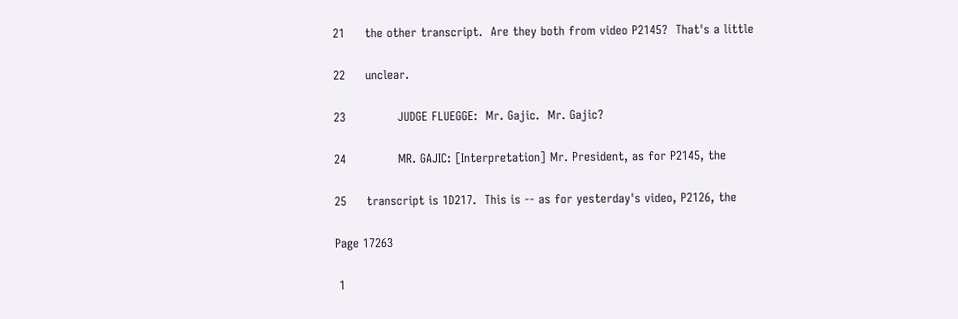21     the other transcript.  Are they both from video P2145?  That's a little

22     unclear.

23             JUDGE FLUEGGE:  Mr. Gajic.  Mr. Gajic?

24             MR. GAJIC: [Interpretation] Mr. President, as for P2145, the

25     transcript is 1D217.  This is -- as for yesterday's video, P2126, the

Page 17263

 1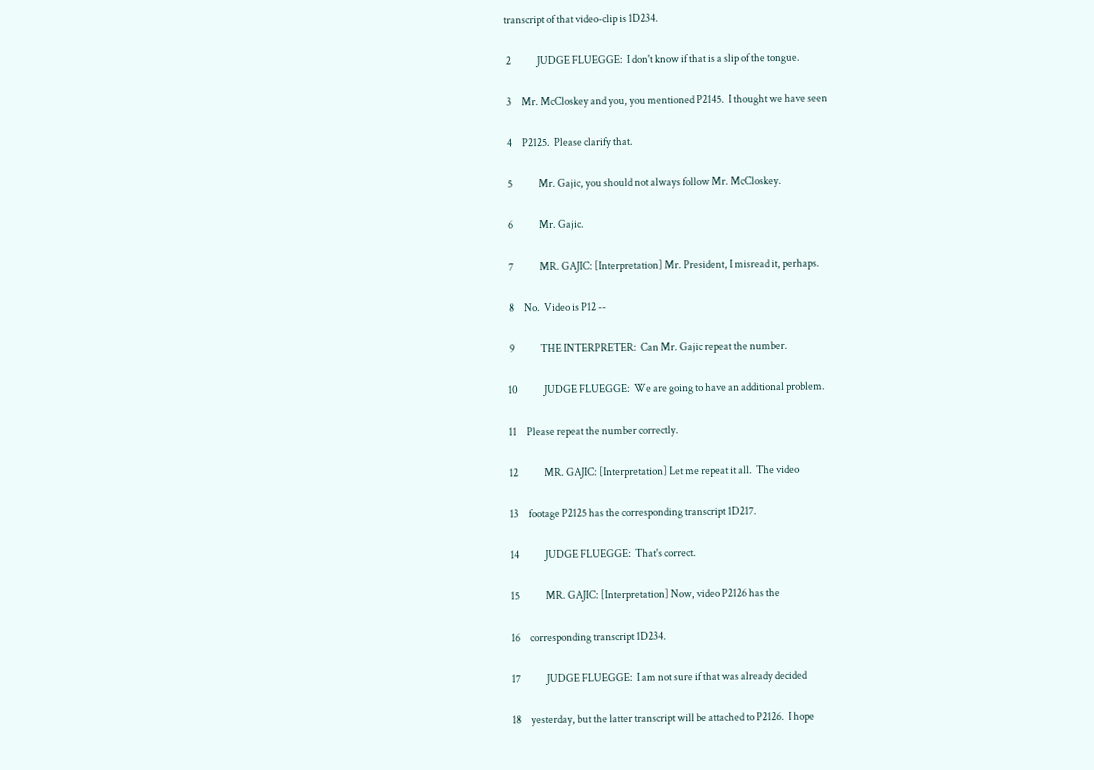transcript of that video-clip is 1D234.

 2             JUDGE FLUEGGE:  I don't know if that is a slip of the tongue.

 3     Mr. McCloskey and you, you mentioned P2145.  I thought we have seen

 4     P2125.  Please clarify that.

 5             Mr. Gajic, you should not always follow Mr. McCloskey.

 6             Mr. Gajic.

 7             MR. GAJIC: [Interpretation] Mr. President, I misread it, perhaps.

 8     No.  Video is P12 --

 9             THE INTERPRETER:  Can Mr. Gajic repeat the number.

10             JUDGE FLUEGGE:  We are going to have an additional problem.

11     Please repeat the number correctly.

12             MR. GAJIC: [Interpretation] Let me repeat it all.  The video

13     footage P2125 has the corresponding transcript 1D217.

14             JUDGE FLUEGGE:  That's correct.

15             MR. GAJIC: [Interpretation] Now, video P2126 has the

16     corresponding transcript 1D234.

17             JUDGE FLUEGGE:  I am not sure if that was already decided

18     yesterday, but the latter transcript will be attached to P2126.  I hope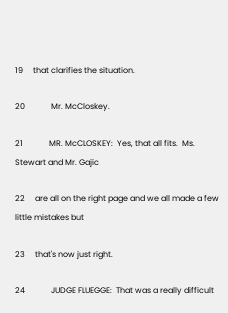19     that clarifies the situation.

20             Mr. McCloskey.

21             MR. McCLOSKEY:  Yes, that all fits.  Ms. Stewart and Mr. Gajic

22     are all on the right page and we all made a few little mistakes but

23     that's now just right.

24             JUDGE FLUEGGE:  That was a really difficult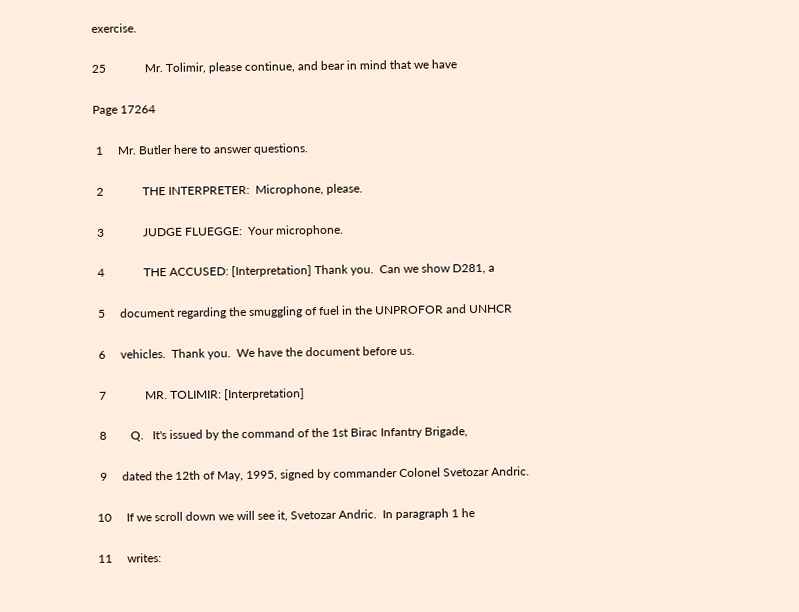exercise.

25             Mr. Tolimir, please continue, and bear in mind that we have

Page 17264

 1     Mr. Butler here to answer questions.

 2             THE INTERPRETER:  Microphone, please.

 3             JUDGE FLUEGGE:  Your microphone.

 4             THE ACCUSED: [Interpretation] Thank you.  Can we show D281, a

 5     document regarding the smuggling of fuel in the UNPROFOR and UNHCR

 6     vehicles.  Thank you.  We have the document before us.

 7             MR. TOLIMIR: [Interpretation]

 8        Q.   It's issued by the command of the 1st Birac Infantry Brigade,

 9     dated the 12th of May, 1995, signed by commander Colonel Svetozar Andric.

10     If we scroll down we will see it, Svetozar Andric.  In paragraph 1 he

11     writes: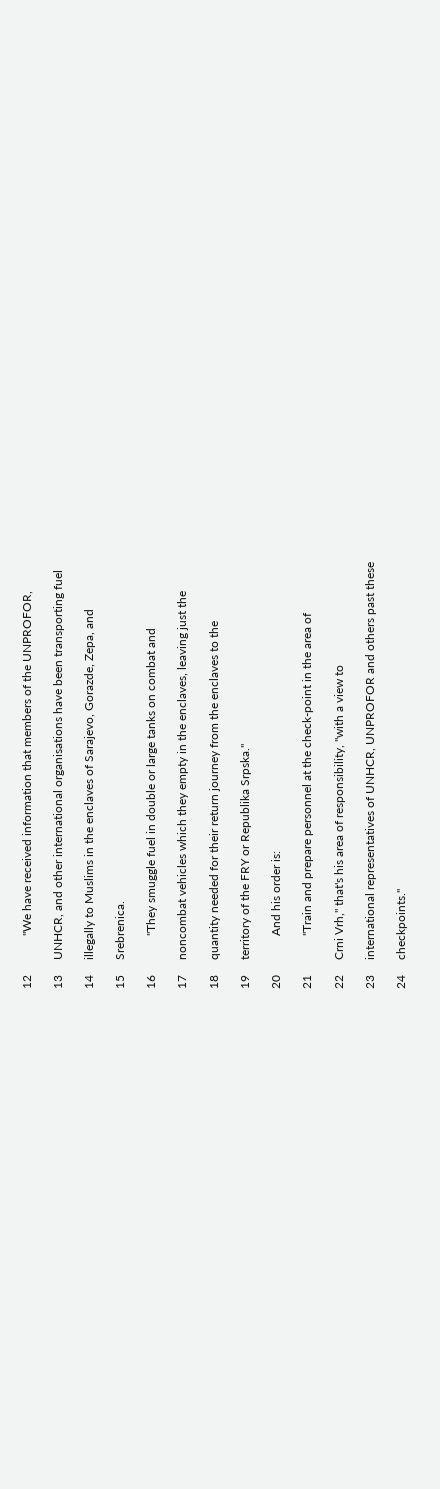12             "We have received information that members of the UNPROFOR,

13     UNHCR, and other international organisations have been transporting fuel

14     illegally to Muslims in the enclaves of Sarajevo, Gorazde, Zepa, and

15     Srebrenica.

16             "They smuggle fuel in double or large tanks on combat and

17     noncombat vehicles which they empty in the enclaves, leaving just the

18     quantity needed for their return journey from the enclaves to the

19     territory of the FRY or Republika Srpska."

20             And his order is:

21             "Train and prepare personnel at the check-point in the area of

22     Crni Vrh," that's his area of responsibility, "with a view to

23     international representatives of UNHCR, UNPROFOR and others past these

24     checkpoints."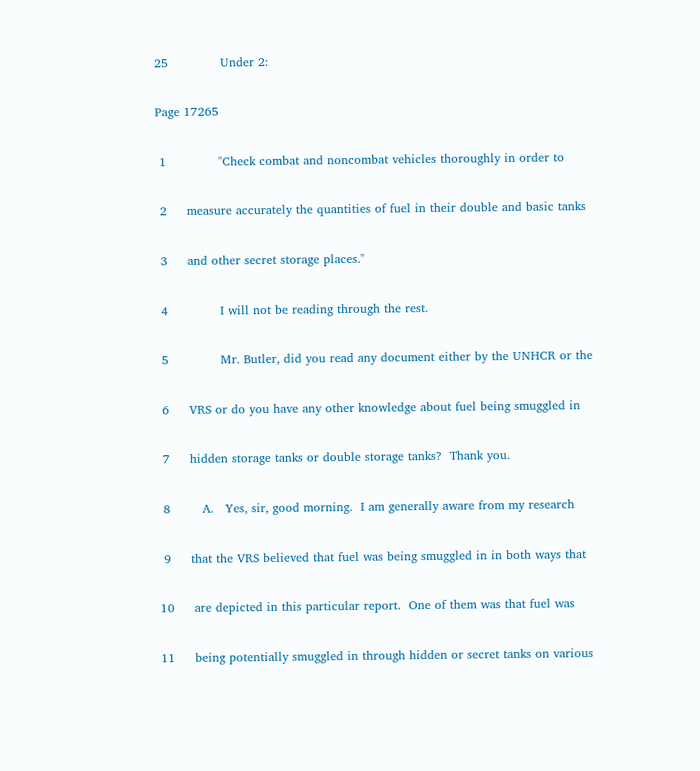25             Under 2:

Page 17265

 1             "Check combat and noncombat vehicles thoroughly in order to

 2     measure accurately the quantities of fuel in their double and basic tanks

 3     and other secret storage places."

 4             I will not be reading through the rest.

 5             Mr. Butler, did you read any document either by the UNHCR or the

 6     VRS or do you have any other knowledge about fuel being smuggled in

 7     hidden storage tanks or double storage tanks?  Thank you.

 8        A.   Yes, sir, good morning.  I am generally aware from my research

 9     that the VRS believed that fuel was being smuggled in in both ways that

10     are depicted in this particular report.  One of them was that fuel was

11     being potentially smuggled in through hidden or secret tanks on various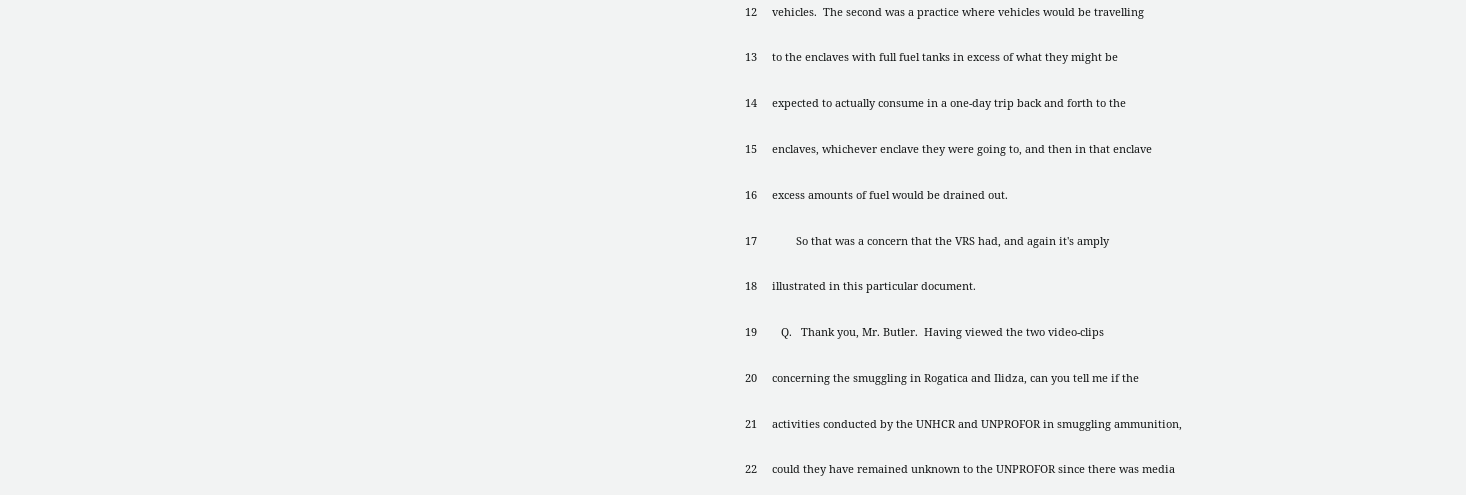12     vehicles.  The second was a practice where vehicles would be travelling

13     to the enclaves with full fuel tanks in excess of what they might be

14     expected to actually consume in a one-day trip back and forth to the

15     enclaves, whichever enclave they were going to, and then in that enclave

16     excess amounts of fuel would be drained out.

17             So that was a concern that the VRS had, and again it's amply

18     illustrated in this particular document.

19        Q.   Thank you, Mr. Butler.  Having viewed the two video-clips

20     concerning the smuggling in Rogatica and Ilidza, can you tell me if the

21     activities conducted by the UNHCR and UNPROFOR in smuggling ammunition,

22     could they have remained unknown to the UNPROFOR since there was media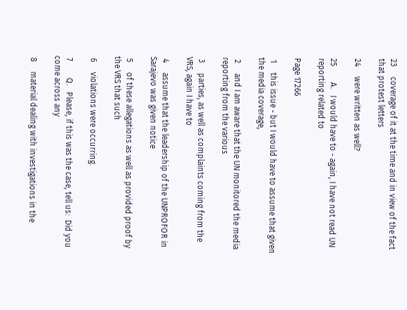23     coverage of it at the time and in view of the fact that protest letters

24     were written as well?

25        A.   I would have to - again, I have not read UN reporting related to

Page 17266

 1     this issue - but I would have to assume that given the media coverage,

 2     and I am aware that the UN monitored the media reporting from the various

 3     parties, as well as complaints coming from the VRS, again I have to

 4     assume that the leadership of the UNPROFOR in Sarajevo was given notice

 5     of these allegations as well as provided proof by the VRS that such

 6     violations were occurring.

 7        Q.   Please, if this was the case, tell us:  Did you come across any

 8     material dealing with investigations in the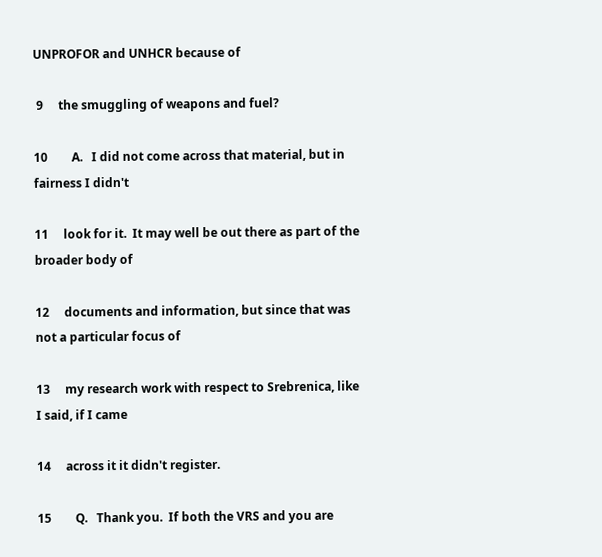UNPROFOR and UNHCR because of

 9     the smuggling of weapons and fuel?

10        A.   I did not come across that material, but in fairness I didn't

11     look for it.  It may well be out there as part of the broader body of

12     documents and information, but since that was not a particular focus of

13     my research work with respect to Srebrenica, like I said, if I came

14     across it it didn't register.

15        Q.   Thank you.  If both the VRS and you are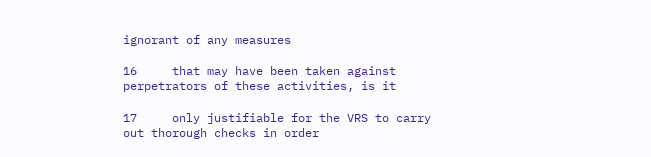ignorant of any measures

16     that may have been taken against perpetrators of these activities, is it

17     only justifiable for the VRS to carry out thorough checks in order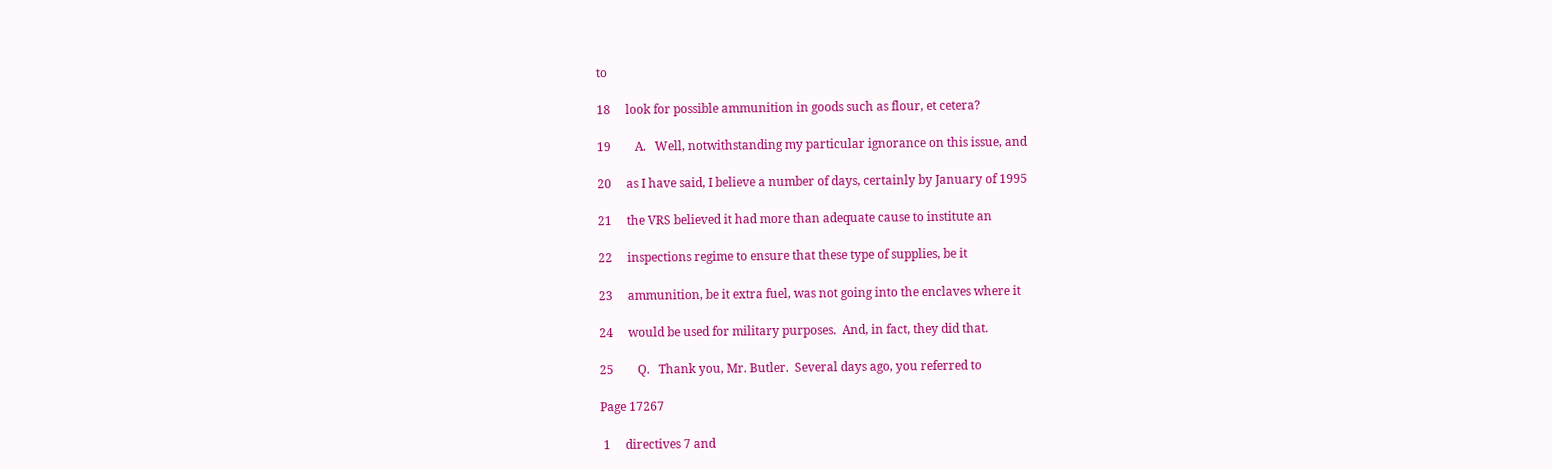to

18     look for possible ammunition in goods such as flour, et cetera?

19        A.   Well, notwithstanding my particular ignorance on this issue, and

20     as I have said, I believe a number of days, certainly by January of 1995

21     the VRS believed it had more than adequate cause to institute an

22     inspections regime to ensure that these type of supplies, be it

23     ammunition, be it extra fuel, was not going into the enclaves where it

24     would be used for military purposes.  And, in fact, they did that.

25        Q.   Thank you, Mr. Butler.  Several days ago, you referred to

Page 17267

 1     directives 7 and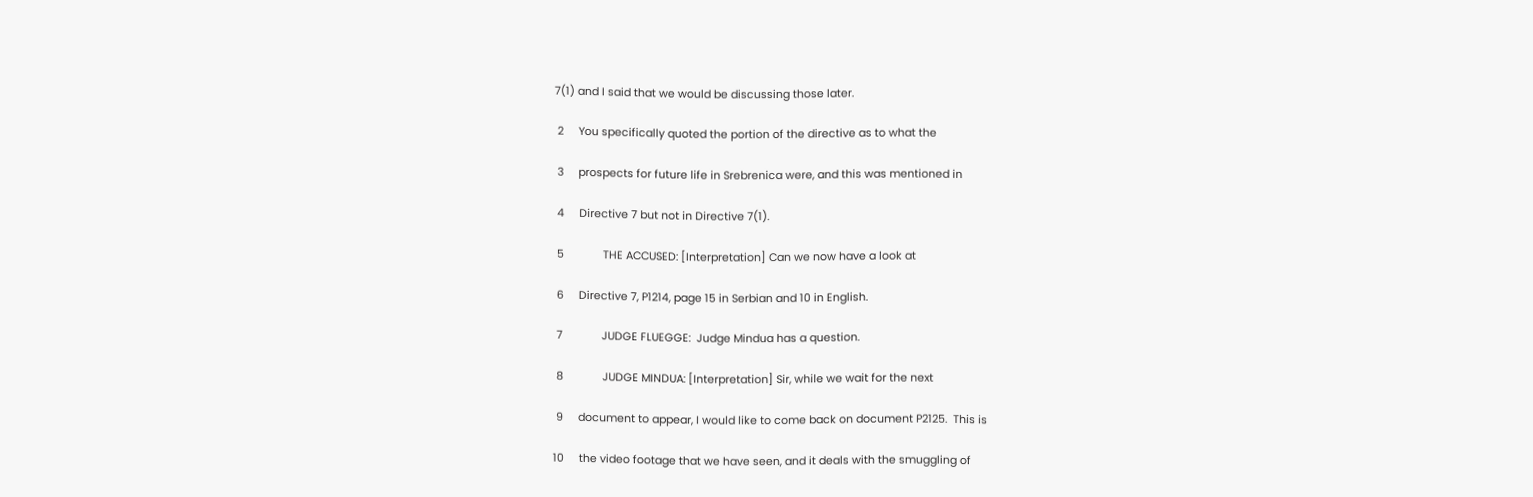7(1) and I said that we would be discussing those later.

 2     You specifically quoted the portion of the directive as to what the

 3     prospects for future life in Srebrenica were, and this was mentioned in

 4     Directive 7 but not in Directive 7(1).

 5             THE ACCUSED: [Interpretation] Can we now have a look at

 6     Directive 7, P1214, page 15 in Serbian and 10 in English.

 7             JUDGE FLUEGGE:  Judge Mindua has a question.

 8             JUDGE MINDUA: [Interpretation] Sir, while we wait for the next

 9     document to appear, I would like to come back on document P2125.  This is

10     the video footage that we have seen, and it deals with the smuggling of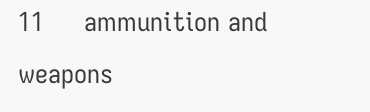11     ammunition and weapons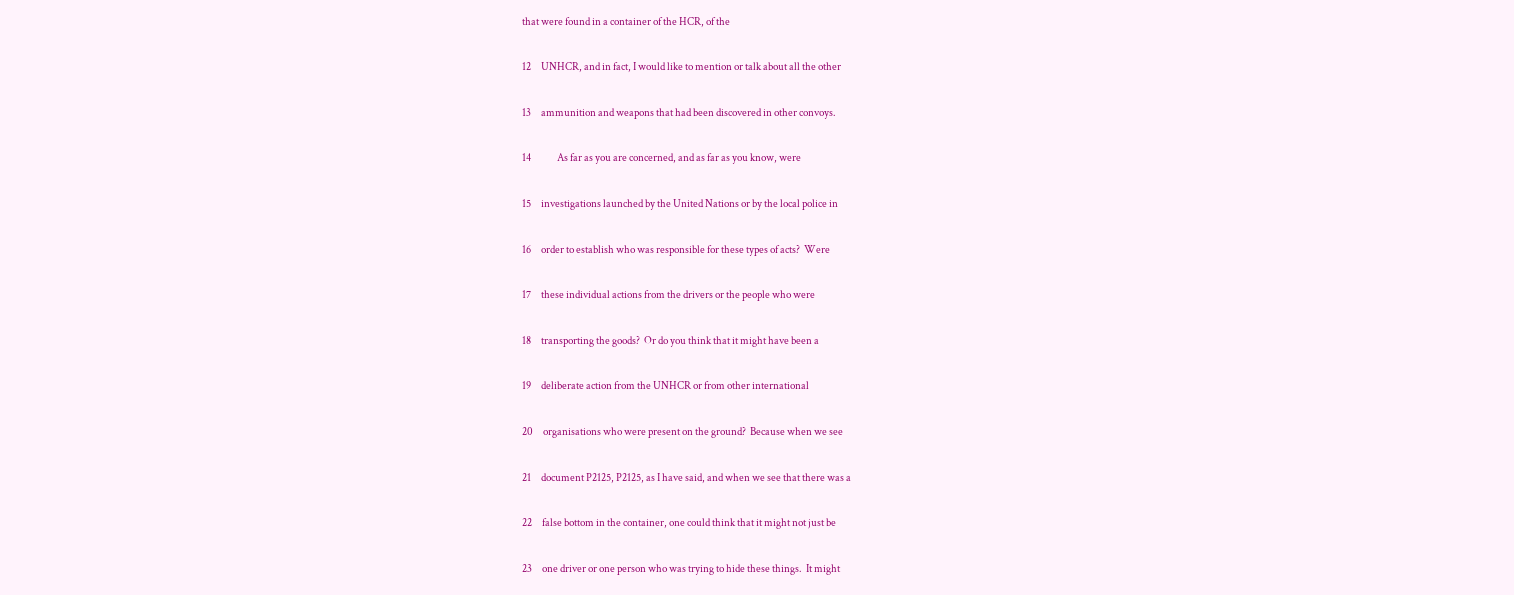that were found in a container of the HCR, of the

12     UNHCR, and in fact, I would like to mention or talk about all the other

13     ammunition and weapons that had been discovered in other convoys.

14             As far as you are concerned, and as far as you know, were

15     investigations launched by the United Nations or by the local police in

16     order to establish who was responsible for these types of acts?  Were

17     these individual actions from the drivers or the people who were

18     transporting the goods?  Or do you think that it might have been a

19     deliberate action from the UNHCR or from other international

20     organisations who were present on the ground?  Because when we see

21     document P2125, P2125, as I have said, and when we see that there was a

22     false bottom in the container, one could think that it might not just be

23     one driver or one person who was trying to hide these things.  It might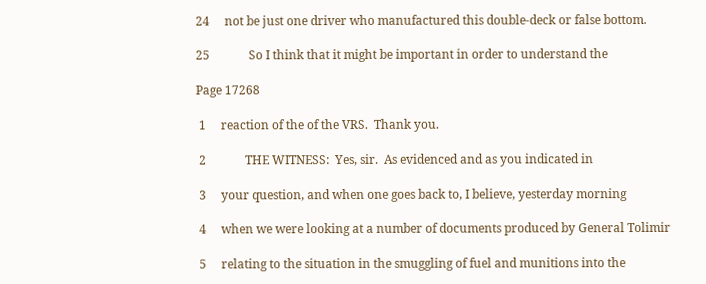24     not be just one driver who manufactured this double-deck or false bottom.

25             So I think that it might be important in order to understand the

Page 17268

 1     reaction of the of the VRS.  Thank you.

 2             THE WITNESS:  Yes, sir.  As evidenced and as you indicated in

 3     your question, and when one goes back to, I believe, yesterday morning

 4     when we were looking at a number of documents produced by General Tolimir

 5     relating to the situation in the smuggling of fuel and munitions into the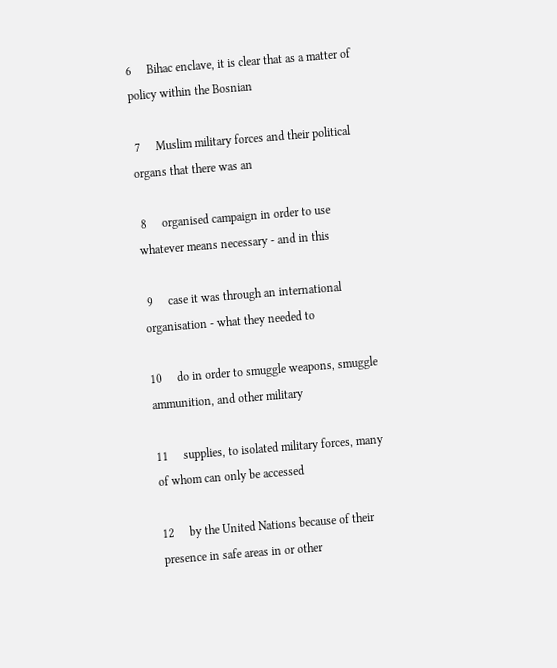6     Bihac enclave, it is clear that as a matter of policy within the Bosnian

 7     Muslim military forces and their political organs that there was an

 8     organised campaign in order to use whatever means necessary - and in this

 9     case it was through an international organisation - what they needed to

10     do in order to smuggle weapons, smuggle ammunition, and other military

11     supplies, to isolated military forces, many of whom can only be accessed

12     by the United Nations because of their presence in safe areas in or other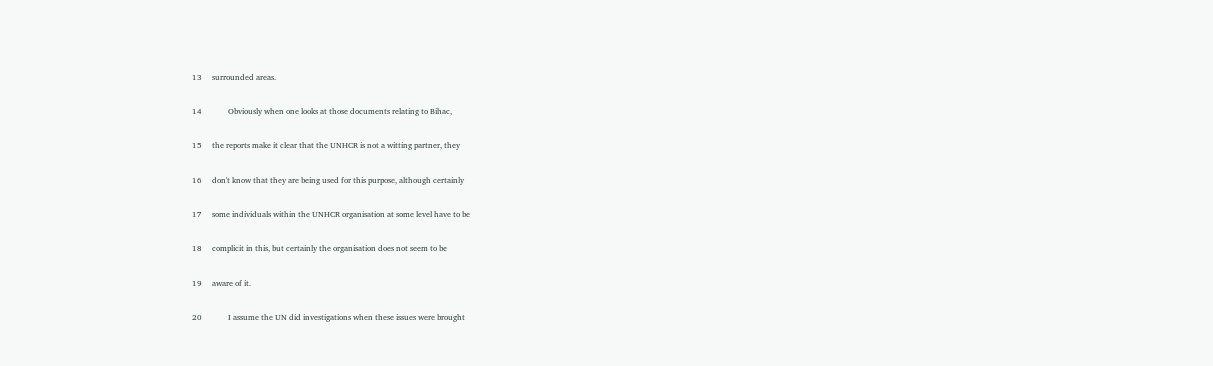13     surrounded areas.

14             Obviously when one looks at those documents relating to Bihac,

15     the reports make it clear that the UNHCR is not a witting partner, they

16     don't know that they are being used for this purpose, although certainly

17     some individuals within the UNHCR organisation at some level have to be

18     complicit in this, but certainly the organisation does not seem to be

19     aware of it.

20             I assume the UN did investigations when these issues were brought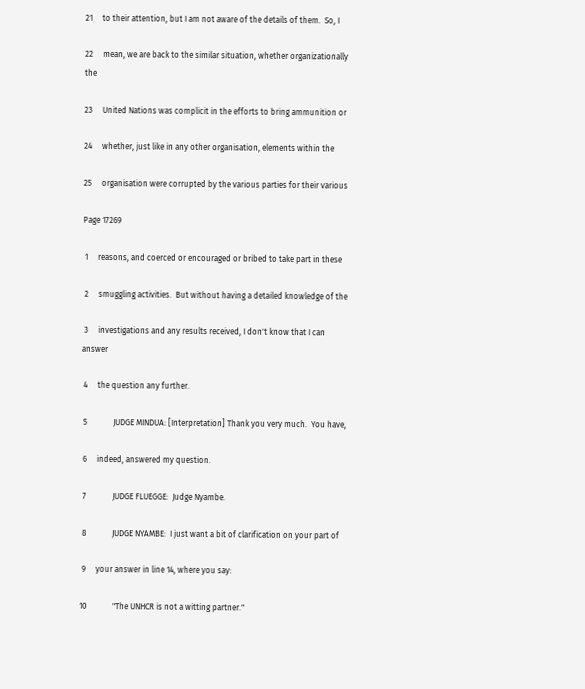21     to their attention, but I am not aware of the details of them.  So, I

22     mean, we are back to the similar situation, whether organizationally the

23     United Nations was complicit in the efforts to bring ammunition or

24     whether, just like in any other organisation, elements within the

25     organisation were corrupted by the various parties for their various

Page 17269

 1     reasons, and coerced or encouraged or bribed to take part in these

 2     smuggling activities.  But without having a detailed knowledge of the

 3     investigations and any results received, I don't know that I can answer

 4     the question any further.

 5             JUDGE MINDUA: [Interpretation] Thank you very much.  You have,

 6     indeed, answered my question.

 7             JUDGE FLUEGGE:  Judge Nyambe.

 8             JUDGE NYAMBE:  I just want a bit of clarification on your part of

 9     your answer in line 14, where you say:

10             "The UNHCR is not a witting partner."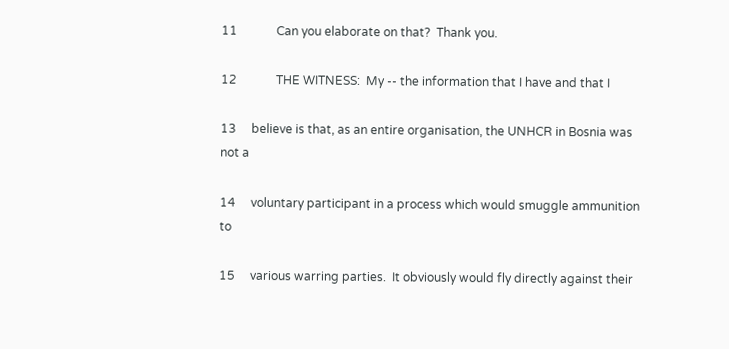11             Can you elaborate on that?  Thank you.

12             THE WITNESS:  My -- the information that I have and that I

13     believe is that, as an entire organisation, the UNHCR in Bosnia was not a

14     voluntary participant in a process which would smuggle ammunition to

15     various warring parties.  It obviously would fly directly against their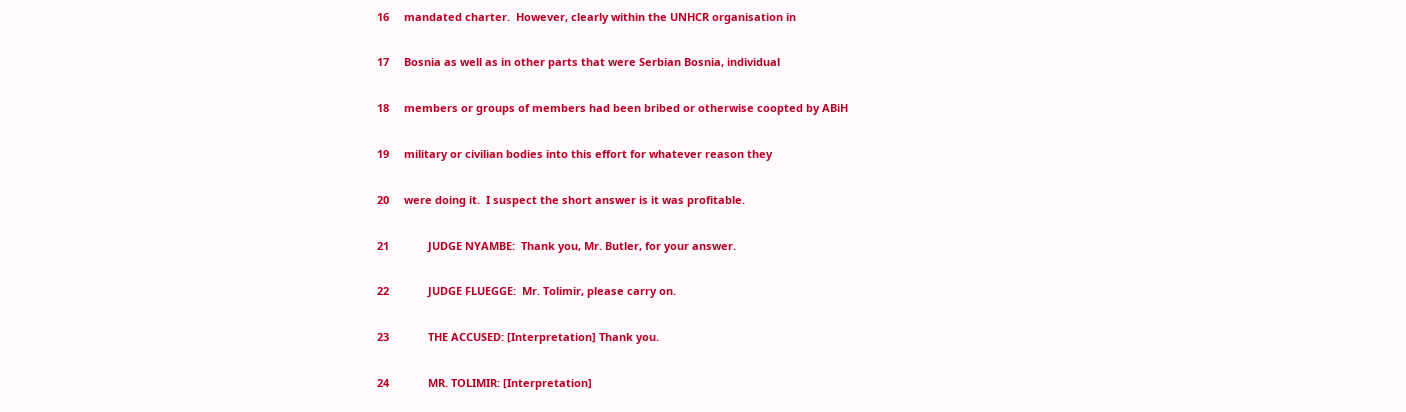16     mandated charter.  However, clearly within the UNHCR organisation in

17     Bosnia as well as in other parts that were Serbian Bosnia, individual

18     members or groups of members had been bribed or otherwise coopted by ABiH

19     military or civilian bodies into this effort for whatever reason they

20     were doing it.  I suspect the short answer is it was profitable.

21             JUDGE NYAMBE:  Thank you, Mr. Butler, for your answer.

22             JUDGE FLUEGGE:  Mr. Tolimir, please carry on.

23             THE ACCUSED: [Interpretation] Thank you.

24             MR. TOLIMIR: [Interpretation]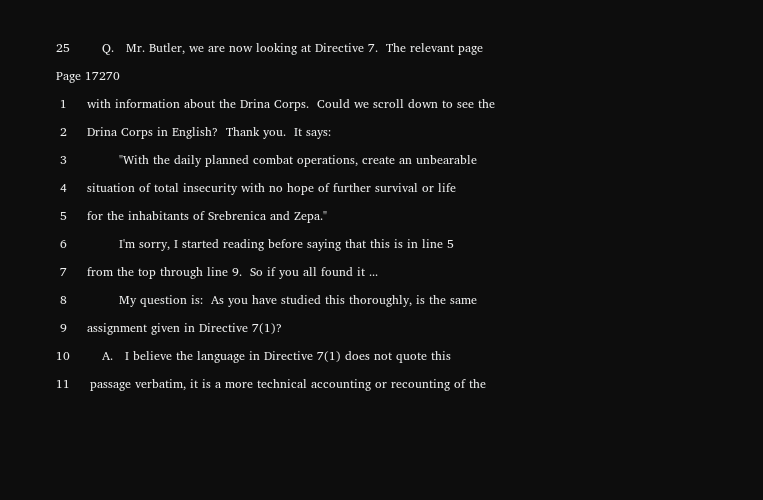25        Q.   Mr. Butler, we are now looking at Directive 7.  The relevant page

Page 17270

 1     with information about the Drina Corps.  Could we scroll down to see the

 2     Drina Corps in English?  Thank you.  It says:

 3             "With the daily planned combat operations, create an unbearable

 4     situation of total insecurity with no hope of further survival or life

 5     for the inhabitants of Srebrenica and Zepa."

 6             I'm sorry, I started reading before saying that this is in line 5

 7     from the top through line 9.  So if you all found it ...

 8             My question is:  As you have studied this thoroughly, is the same

 9     assignment given in Directive 7(1)?

10        A.   I believe the language in Directive 7(1) does not quote this

11     passage verbatim, it is a more technical accounting or recounting of the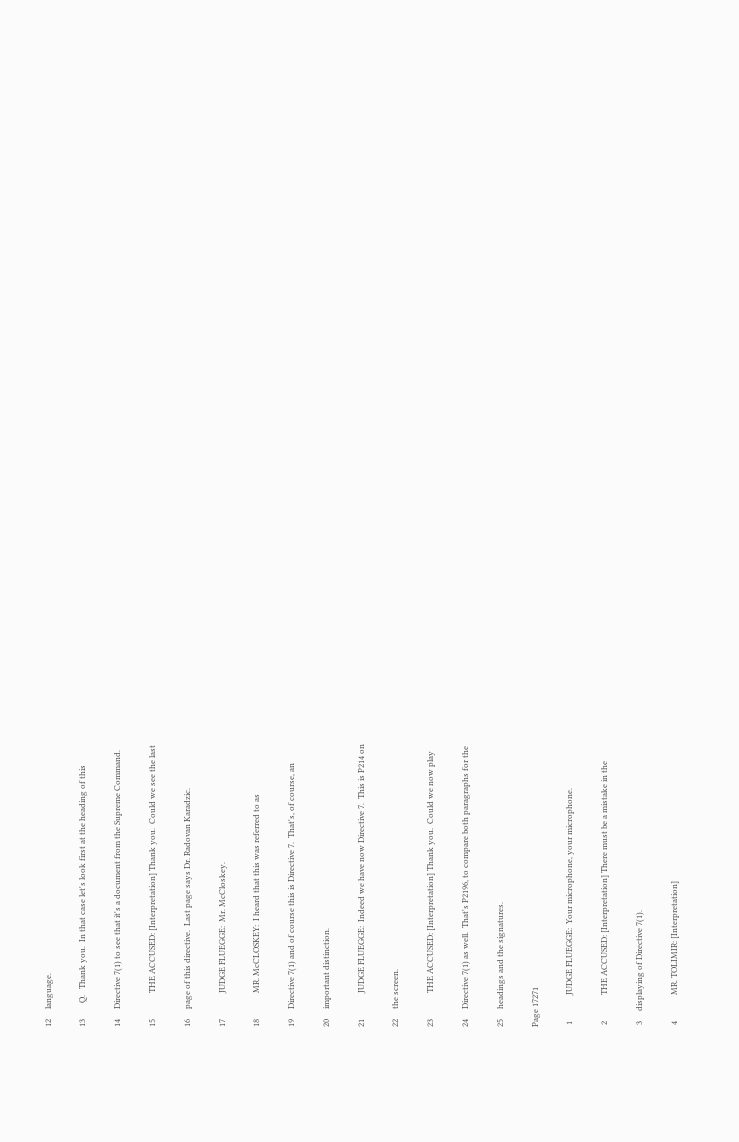12     language.

13        Q.   Thank you.  In that case let's look first at the heading of this

14     Directive 7(1) to see that it's a document from the Supreme Command.

15             THE ACCUSED: [Interpretation] Thank you.  Could we see the last

16     page of this directive.  Last page says Dr. Radovan Karadzic.

17             JUDGE FLUEGGE:  Mr. McCloskey.

18             MR. McCLOSKEY:  I heard that this was referred to as

19     Directive 7(1) and of course this is Directive 7.  That's, of course, an

20     important distinction.

21             JUDGE FLUEGGE:  Indeed we have now Directive 7.  This is P214 on

22     the screen.

23             THE ACCUSED: [Interpretation] Thank you.  Could we now play

24     Directive 7(1) as well.  That's P2196, to compare both paragraphs for the

25     headings and the signatures.

Page 17271

 1             JUDGE FLUEGGE:  Your microphone, your microphone.

 2             THE ACCUSED: [Interpretation] There must be a mistake in the

 3     displaying of Directive 7(1).

 4             MR. TOLIMIR: [Interpretation]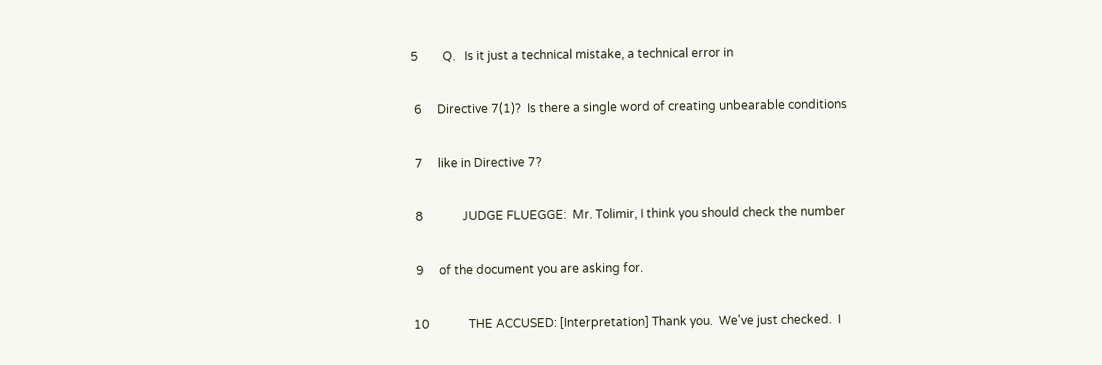5        Q.   Is it just a technical mistake, a technical error in

 6     Directive 7(1)?  Is there a single word of creating unbearable conditions

 7     like in Directive 7?

 8             JUDGE FLUEGGE:  Mr. Tolimir, I think you should check the number

 9     of the document you are asking for.

10             THE ACCUSED: [Interpretation] Thank you.  We've just checked.  I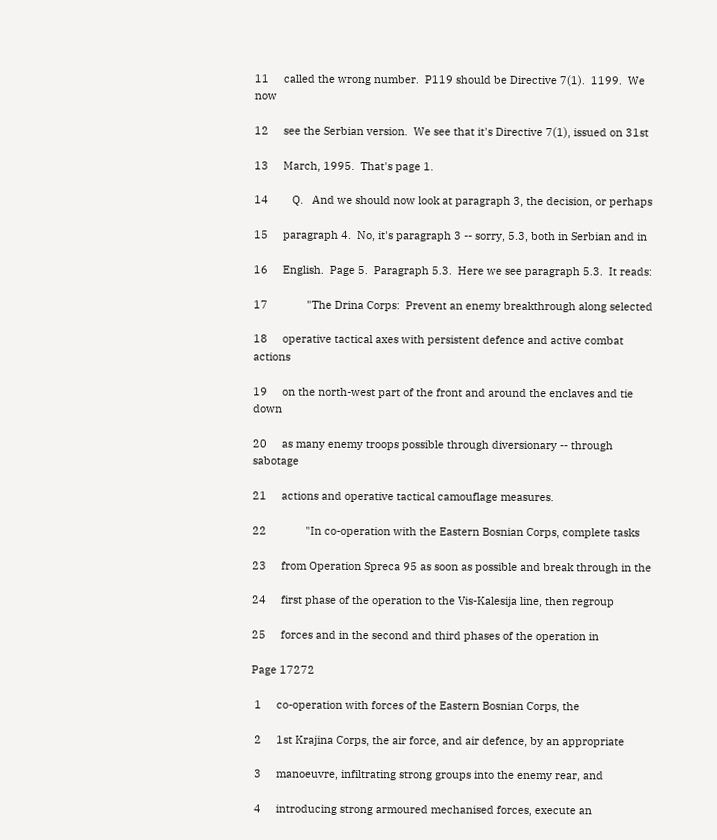11     called the wrong number.  P119 should be Directive 7(1).  1199.  We now

12     see the Serbian version.  We see that it's Directive 7(1), issued on 31st

13     March, 1995.  That's page 1.

14        Q.   And we should now look at paragraph 3, the decision, or perhaps

15     paragraph 4.  No, it's paragraph 3 -- sorry, 5.3, both in Serbian and in

16     English.  Page 5.  Paragraph 5.3.  Here we see paragraph 5.3.  It reads:

17             "The Drina Corps:  Prevent an enemy breakthrough along selected

18     operative tactical axes with persistent defence and active combat actions

19     on the north-west part of the front and around the enclaves and tie down

20     as many enemy troops possible through diversionary -- through sabotage

21     actions and operative tactical camouflage measures.

22             "In co-operation with the Eastern Bosnian Corps, complete tasks

23     from Operation Spreca 95 as soon as possible and break through in the

24     first phase of the operation to the Vis-Kalesija line, then regroup

25     forces and in the second and third phases of the operation in

Page 17272

 1     co-operation with forces of the Eastern Bosnian Corps, the

 2     1st Krajina Corps, the air force, and air defence, by an appropriate

 3     manoeuvre, infiltrating strong groups into the enemy rear, and

 4     introducing strong armoured mechanised forces, execute an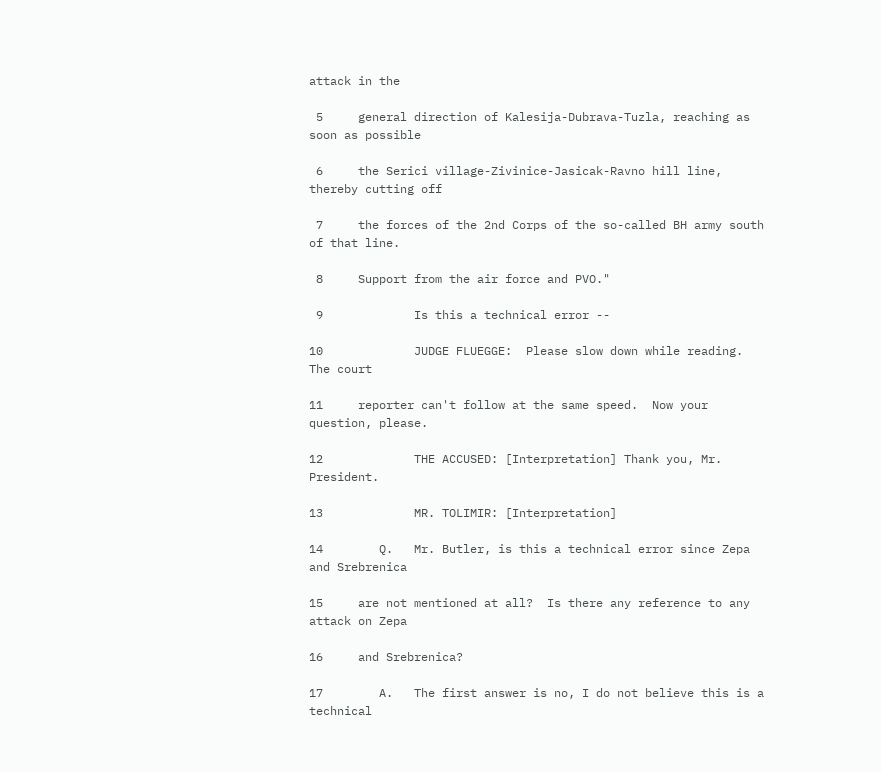attack in the

 5     general direction of Kalesija-Dubrava-Tuzla, reaching as soon as possible

 6     the Serici village-Zivinice-Jasicak-Ravno hill line, thereby cutting off

 7     the forces of the 2nd Corps of the so-called BH army south of that line.

 8     Support from the air force and PVO."

 9             Is this a technical error --

10             JUDGE FLUEGGE:  Please slow down while reading.  The court

11     reporter can't follow at the same speed.  Now your question, please.

12             THE ACCUSED: [Interpretation] Thank you, Mr. President.

13             MR. TOLIMIR: [Interpretation]

14        Q.   Mr. Butler, is this a technical error since Zepa and Srebrenica

15     are not mentioned at all?  Is there any reference to any attack on Zepa

16     and Srebrenica?

17        A.   The first answer is no, I do not believe this is a technical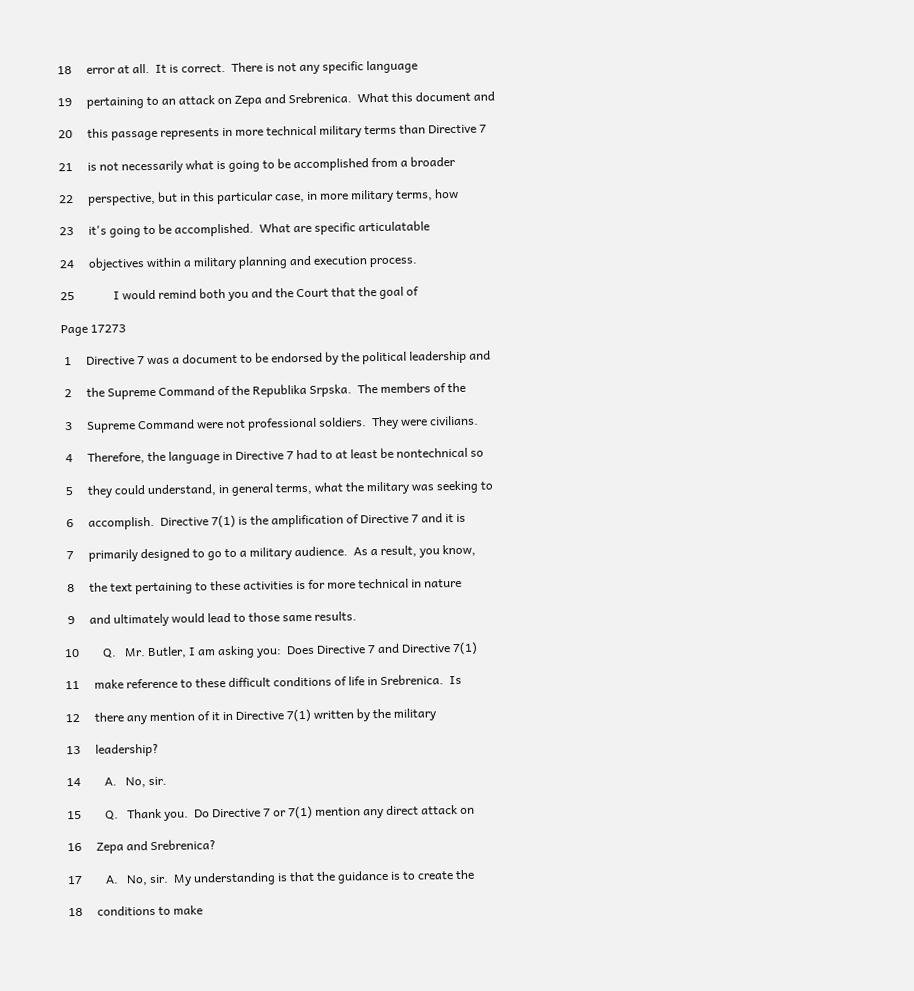18     error at all.  It is correct.  There is not any specific language

19     pertaining to an attack on Zepa and Srebrenica.  What this document and

20     this passage represents in more technical military terms than Directive 7

21     is not necessarily what is going to be accomplished from a broader

22     perspective, but in this particular case, in more military terms, how

23     it's going to be accomplished.  What are specific articulatable

24     objectives within a military planning and execution process.

25             I would remind both you and the Court that the goal of

Page 17273

 1     Directive 7 was a document to be endorsed by the political leadership and

 2     the Supreme Command of the Republika Srpska.  The members of the

 3     Supreme Command were not professional soldiers.  They were civilians.

 4     Therefore, the language in Directive 7 had to at least be nontechnical so

 5     they could understand, in general terms, what the military was seeking to

 6     accomplish.  Directive 7(1) is the amplification of Directive 7 and it is

 7     primarily designed to go to a military audience.  As a result, you know,

 8     the text pertaining to these activities is for more technical in nature

 9     and ultimately would lead to those same results.

10        Q.   Mr. Butler, I am asking you:  Does Directive 7 and Directive 7(1)

11     make reference to these difficult conditions of life in Srebrenica.  Is

12     there any mention of it in Directive 7(1) written by the military

13     leadership?

14        A.   No, sir.

15        Q.   Thank you.  Do Directive 7 or 7(1) mention any direct attack on

16     Zepa and Srebrenica?

17        A.   No, sir.  My understanding is that the guidance is to create the

18     conditions to make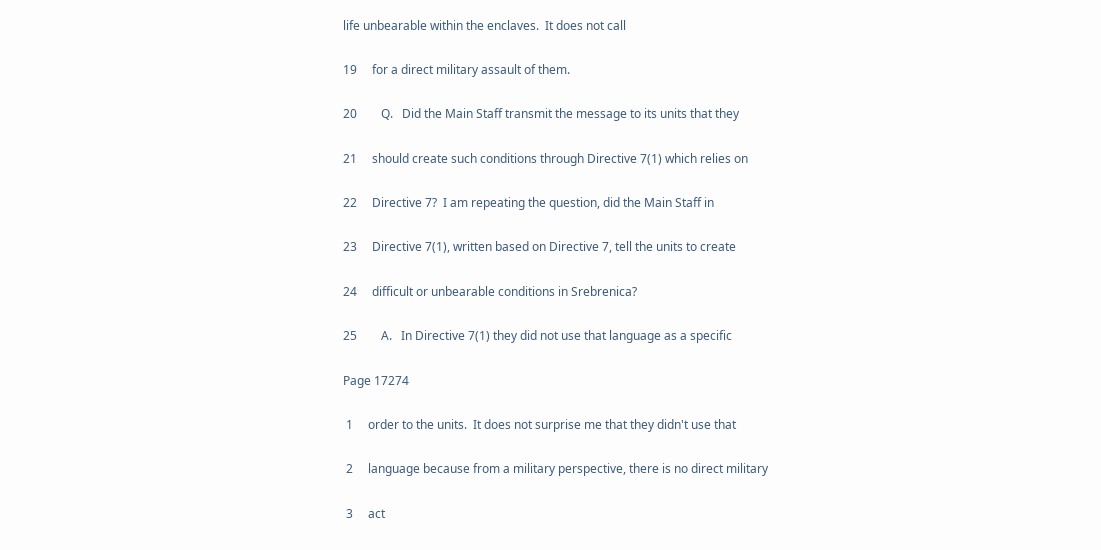life unbearable within the enclaves.  It does not call

19     for a direct military assault of them.

20        Q.   Did the Main Staff transmit the message to its units that they

21     should create such conditions through Directive 7(1) which relies on

22     Directive 7?  I am repeating the question, did the Main Staff in

23     Directive 7(1), written based on Directive 7, tell the units to create

24     difficult or unbearable conditions in Srebrenica?

25        A.   In Directive 7(1) they did not use that language as a specific

Page 17274

 1     order to the units.  It does not surprise me that they didn't use that

 2     language because from a military perspective, there is no direct military

 3     act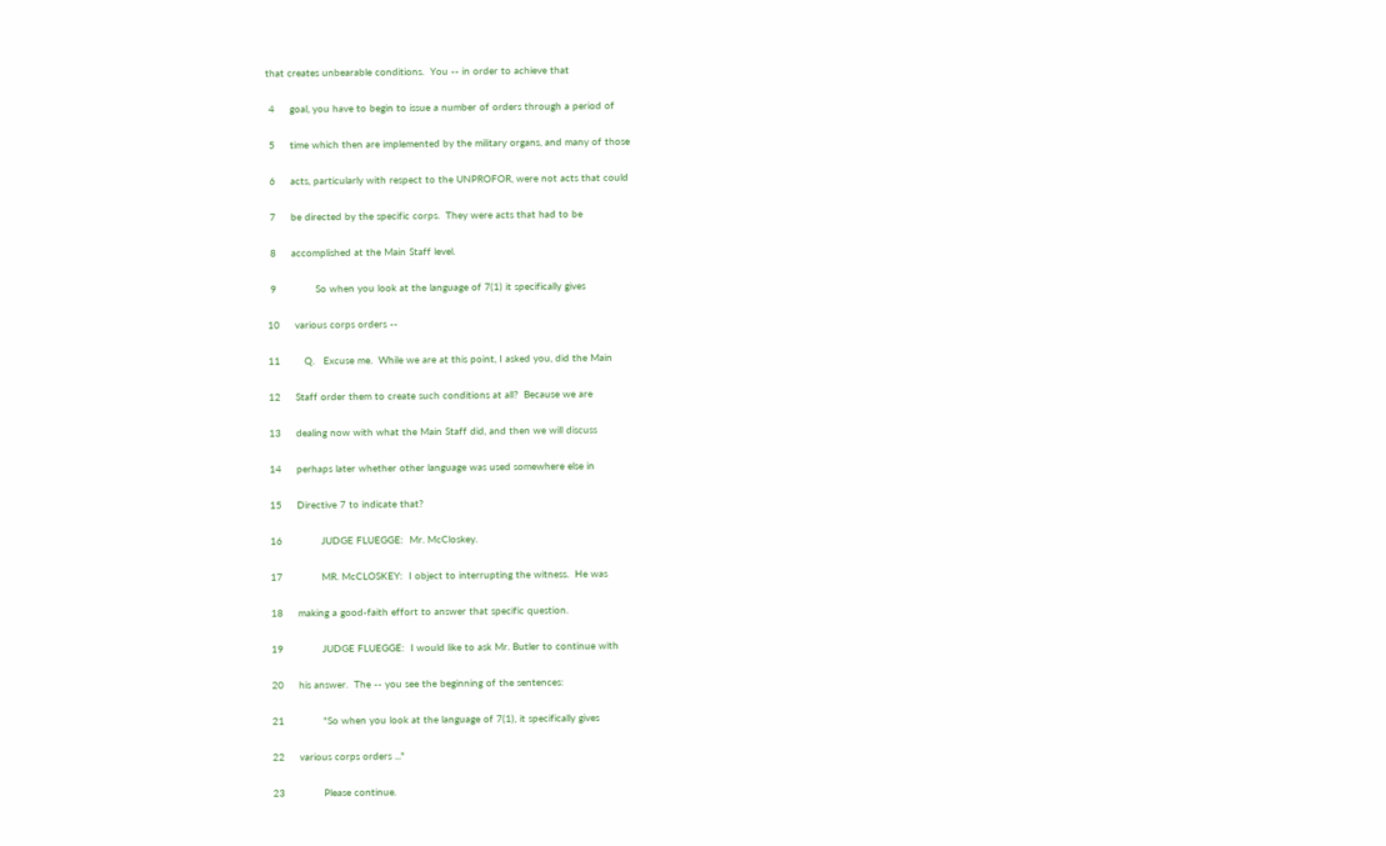that creates unbearable conditions.  You -- in order to achieve that

 4     goal, you have to begin to issue a number of orders through a period of

 5     time which then are implemented by the military organs, and many of those

 6     acts, particularly with respect to the UNPROFOR, were not acts that could

 7     be directed by the specific corps.  They were acts that had to be

 8     accomplished at the Main Staff level.

 9             So when you look at the language of 7(1) it specifically gives

10     various corps orders --

11        Q.   Excuse me.  While we are at this point, I asked you, did the Main

12     Staff order them to create such conditions at all?  Because we are

13     dealing now with what the Main Staff did, and then we will discuss

14     perhaps later whether other language was used somewhere else in

15     Directive 7 to indicate that?

16             JUDGE FLUEGGE:  Mr. McCloskey.

17             MR. McCLOSKEY:  I object to interrupting the witness.  He was

18     making a good-faith effort to answer that specific question.

19             JUDGE FLUEGGE:  I would like to ask Mr. Butler to continue with

20     his answer.  The -- you see the beginning of the sentences:

21             "So when you look at the language of 7(1), it specifically gives

22     various corps orders ..."

23             Please continue.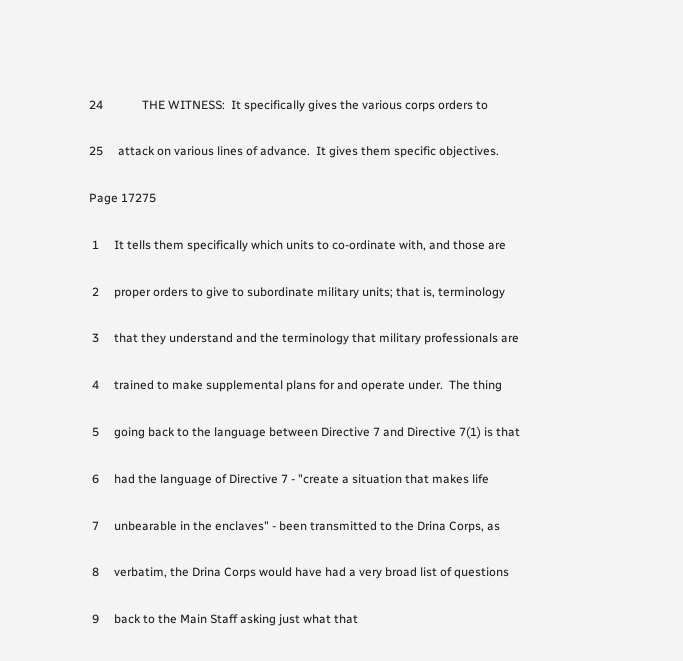24             THE WITNESS:  It specifically gives the various corps orders to

25     attack on various lines of advance.  It gives them specific objectives.

Page 17275

 1     It tells them specifically which units to co-ordinate with, and those are

 2     proper orders to give to subordinate military units; that is, terminology

 3     that they understand and the terminology that military professionals are

 4     trained to make supplemental plans for and operate under.  The thing

 5     going back to the language between Directive 7 and Directive 7(1) is that

 6     had the language of Directive 7 - "create a situation that makes life

 7     unbearable in the enclaves" - been transmitted to the Drina Corps, as

 8     verbatim, the Drina Corps would have had a very broad list of questions

 9     back to the Main Staff asking just what that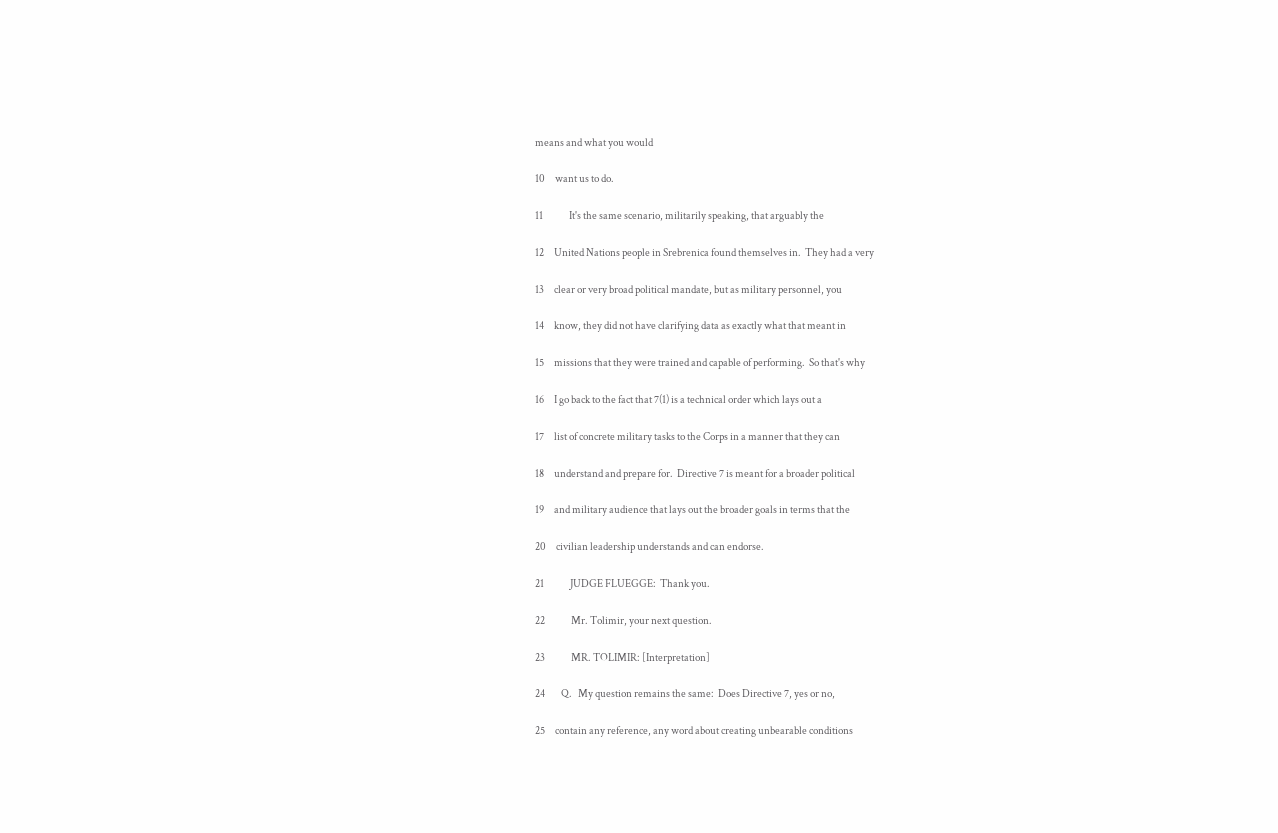means and what you would

10     want us to do.

11             It's the same scenario, militarily speaking, that arguably the

12     United Nations people in Srebrenica found themselves in.  They had a very

13     clear or very broad political mandate, but as military personnel, you

14     know, they did not have clarifying data as exactly what that meant in

15     missions that they were trained and capable of performing.  So that's why

16     I go back to the fact that 7(1) is a technical order which lays out a

17     list of concrete military tasks to the Corps in a manner that they can

18     understand and prepare for.  Directive 7 is meant for a broader political

19     and military audience that lays out the broader goals in terms that the

20     civilian leadership understands and can endorse.

21             JUDGE FLUEGGE:  Thank you.

22             Mr. Tolimir, your next question.

23             MR. TOLIMIR: [Interpretation]

24        Q.   My question remains the same:  Does Directive 7, yes or no,

25     contain any reference, any word about creating unbearable conditions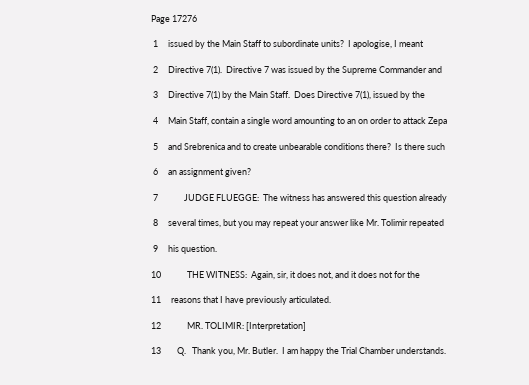Page 17276

 1     issued by the Main Staff to subordinate units?  I apologise, I meant

 2     Directive 7(1).  Directive 7 was issued by the Supreme Commander and

 3     Directive 7(1) by the Main Staff.  Does Directive 7(1), issued by the

 4     Main Staff, contain a single word amounting to an on order to attack Zepa

 5     and Srebrenica and to create unbearable conditions there?  Is there such

 6     an assignment given?

 7             JUDGE FLUEGGE:  The witness has answered this question already

 8     several times, but you may repeat your answer like Mr. Tolimir repeated

 9     his question.

10             THE WITNESS:  Again, sir, it does not, and it does not for the

11     reasons that I have previously articulated.

12             MR. TOLIMIR: [Interpretation]

13        Q.   Thank you, Mr. Butler.  I am happy the Trial Chamber understands.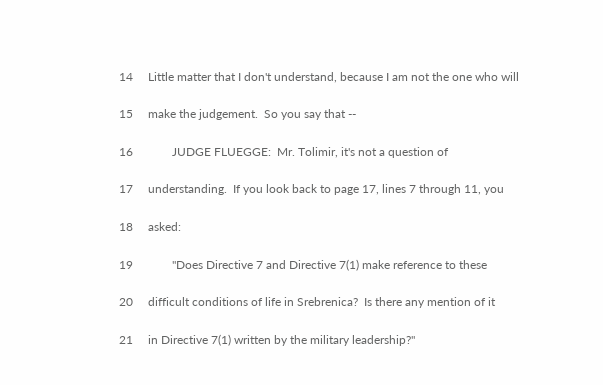14     Little matter that I don't understand, because I am not the one who will

15     make the judgement.  So you say that --

16             JUDGE FLUEGGE:  Mr. Tolimir, it's not a question of

17     understanding.  If you look back to page 17, lines 7 through 11, you

18     asked:

19             "Does Directive 7 and Directive 7(1) make reference to these

20     difficult conditions of life in Srebrenica?  Is there any mention of it

21     in Directive 7(1) written by the military leadership?"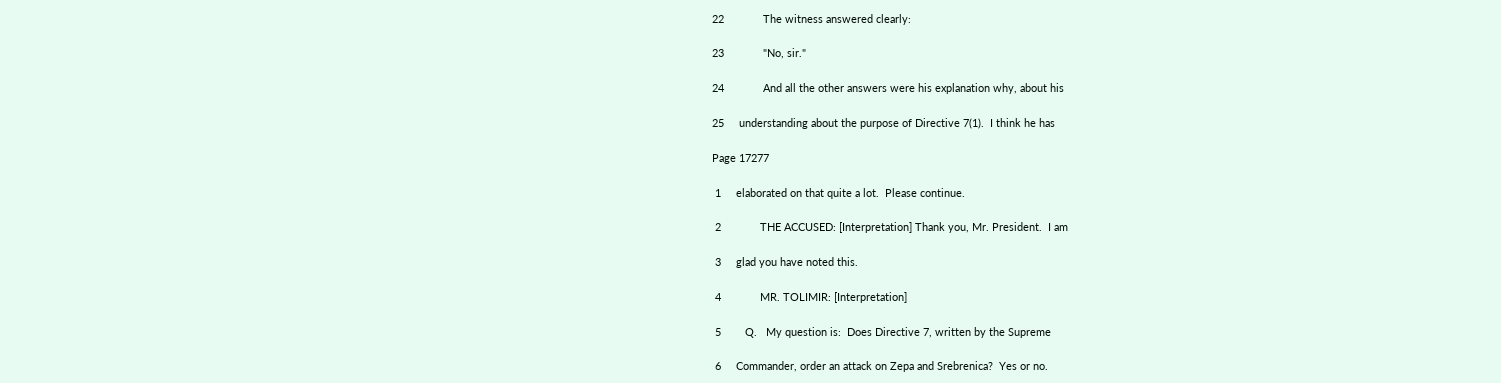22             The witness answered clearly:

23             "No, sir."

24             And all the other answers were his explanation why, about his

25     understanding about the purpose of Directive 7(1).  I think he has

Page 17277

 1     elaborated on that quite a lot.  Please continue.

 2             THE ACCUSED: [Interpretation] Thank you, Mr. President.  I am

 3     glad you have noted this.

 4             MR. TOLIMIR: [Interpretation]

 5        Q.   My question is:  Does Directive 7, written by the Supreme

 6     Commander, order an attack on Zepa and Srebrenica?  Yes or no.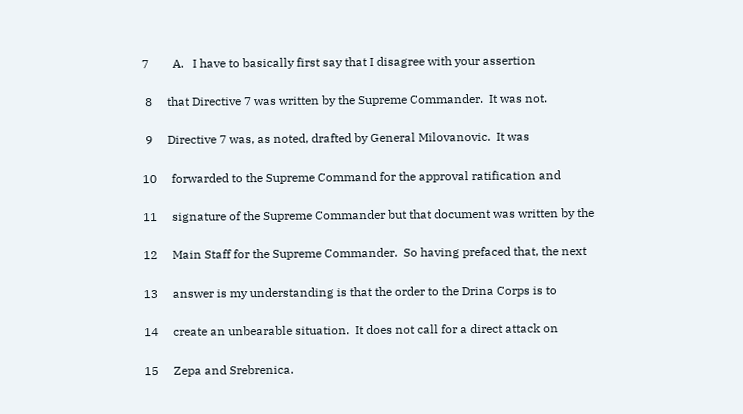7        A.   I have to basically first say that I disagree with your assertion

 8     that Directive 7 was written by the Supreme Commander.  It was not.

 9     Directive 7 was, as noted, drafted by General Milovanovic.  It was

10     forwarded to the Supreme Command for the approval ratification and

11     signature of the Supreme Commander but that document was written by the

12     Main Staff for the Supreme Commander.  So having prefaced that, the next

13     answer is my understanding is that the order to the Drina Corps is to

14     create an unbearable situation.  It does not call for a direct attack on

15     Zepa and Srebrenica.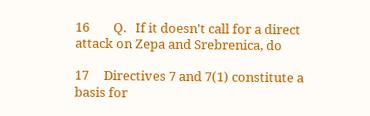16        Q.   If it doesn't call for a direct attack on Zepa and Srebrenica, do

17     Directives 7 and 7(1) constitute a basis for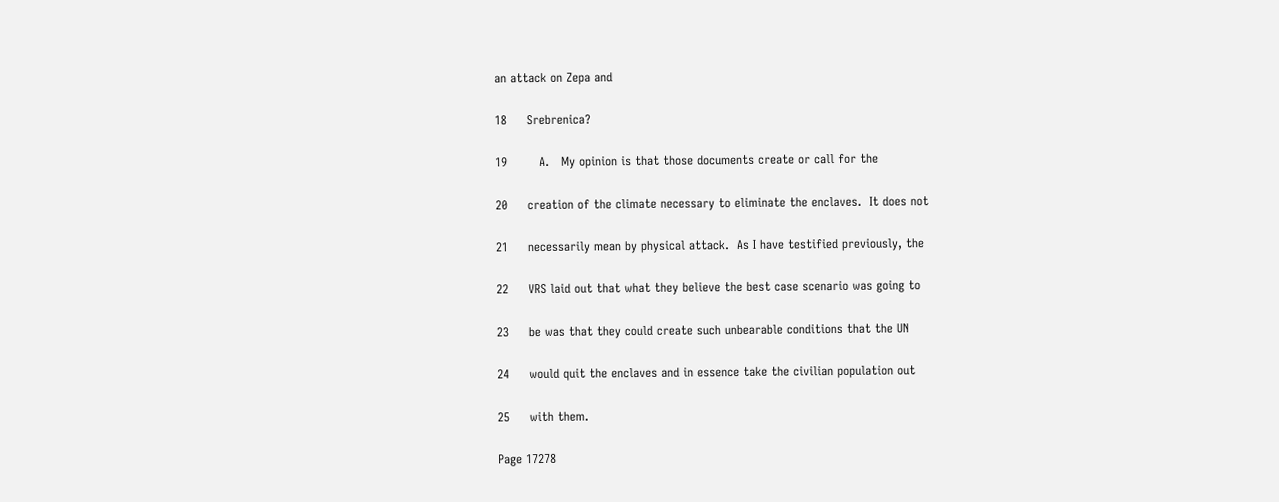an attack on Zepa and

18     Srebrenica?

19        A.   My opinion is that those documents create or call for the

20     creation of the climate necessary to eliminate the enclaves.  It does not

21     necessarily mean by physical attack.  As I have testified previously, the

22     VRS laid out that what they believe the best case scenario was going to

23     be was that they could create such unbearable conditions that the UN

24     would quit the enclaves and in essence take the civilian population out

25     with them.

Page 17278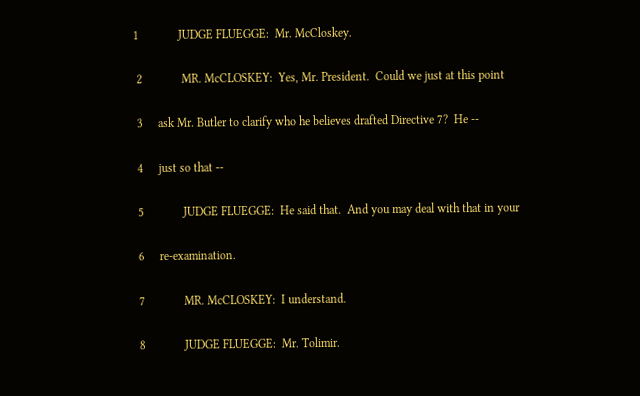1             JUDGE FLUEGGE:  Mr. McCloskey.

 2             MR. McCLOSKEY:  Yes, Mr. President.  Could we just at this point

 3     ask Mr. Butler to clarify who he believes drafted Directive 7?  He --

 4     just so that --

 5             JUDGE FLUEGGE:  He said that.  And you may deal with that in your

 6     re-examination.

 7             MR. McCLOSKEY:  I understand.

 8             JUDGE FLUEGGE:  Mr. Tolimir.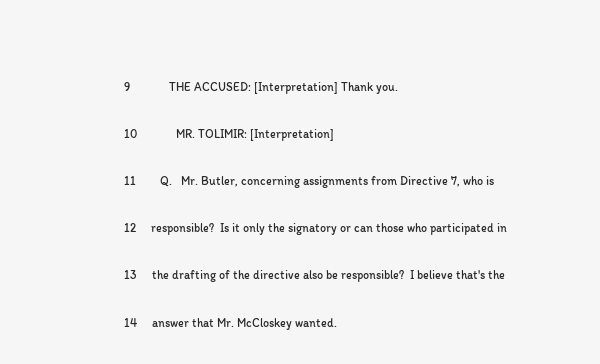9             THE ACCUSED: [Interpretation] Thank you.

10             MR. TOLIMIR: [Interpretation]

11        Q.   Mr. Butler, concerning assignments from Directive 7, who is

12     responsible?  Is it only the signatory or can those who participated in

13     the drafting of the directive also be responsible?  I believe that's the

14     answer that Mr. McCloskey wanted.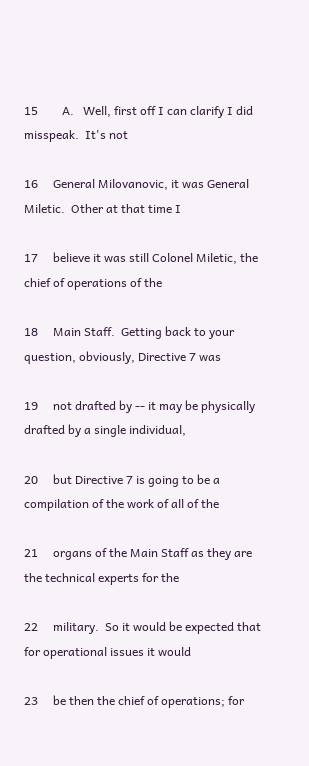15        A.   Well, first off I can clarify I did misspeak.  It's not

16     General Milovanovic, it was General Miletic.  Other at that time I

17     believe it was still Colonel Miletic, the chief of operations of the

18     Main Staff.  Getting back to your question, obviously, Directive 7 was

19     not drafted by -- it may be physically drafted by a single individual,

20     but Directive 7 is going to be a compilation of the work of all of the

21     organs of the Main Staff as they are the technical experts for the

22     military.  So it would be expected that for operational issues it would

23     be then the chief of operations; for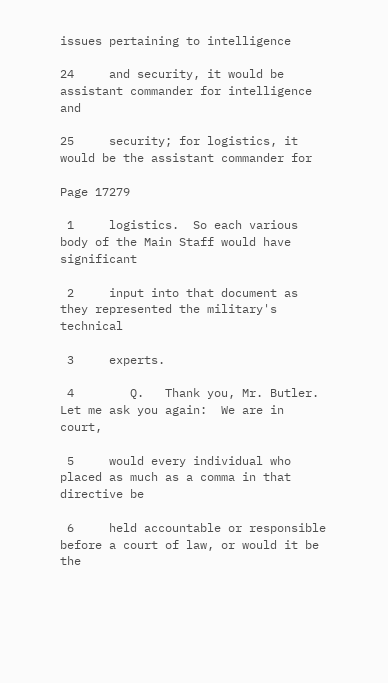issues pertaining to intelligence

24     and security, it would be assistant commander for intelligence and

25     security; for logistics, it would be the assistant commander for

Page 17279

 1     logistics.  So each various body of the Main Staff would have significant

 2     input into that document as they represented the military's technical

 3     experts.

 4        Q.   Thank you, Mr. Butler.  Let me ask you again:  We are in court,

 5     would every individual who placed as much as a comma in that directive be

 6     held accountable or responsible before a court of law, or would it be the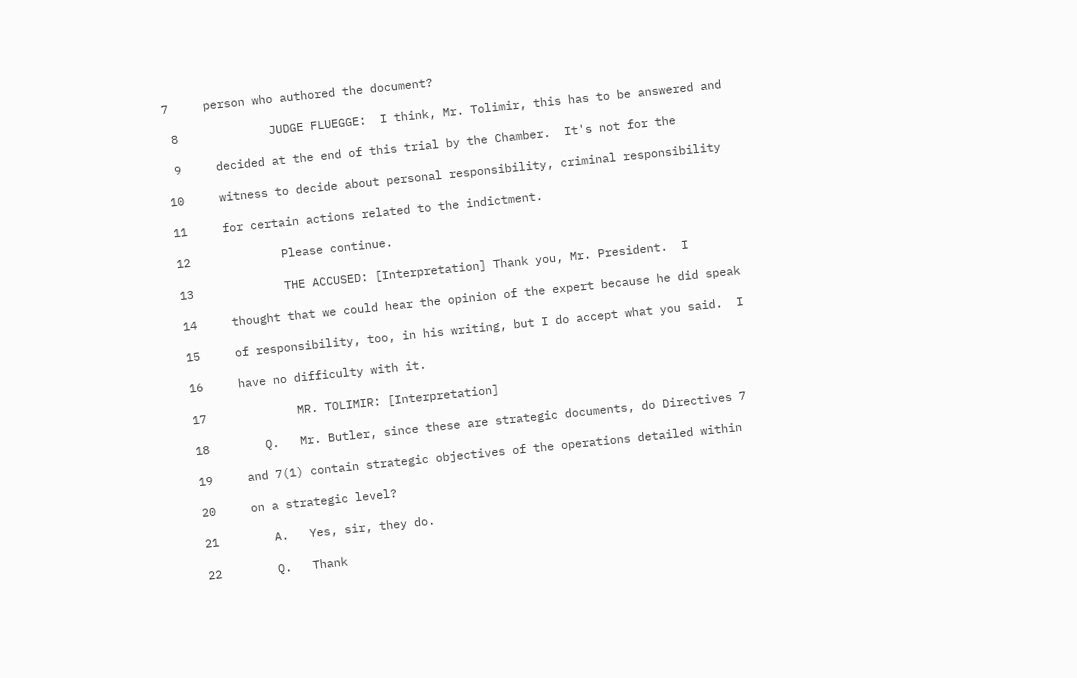7     person who authored the document?

 8             JUDGE FLUEGGE:  I think, Mr. Tolimir, this has to be answered and

 9     decided at the end of this trial by the Chamber.  It's not for the

10     witness to decide about personal responsibility, criminal responsibility

11     for certain actions related to the indictment.

12             Please continue.

13             THE ACCUSED: [Interpretation] Thank you, Mr. President.  I

14     thought that we could hear the opinion of the expert because he did speak

15     of responsibility, too, in his writing, but I do accept what you said.  I

16     have no difficulty with it.

17             MR. TOLIMIR: [Interpretation]

18        Q.   Mr. Butler, since these are strategic documents, do Directives 7

19     and 7(1) contain strategic objectives of the operations detailed within

20     on a strategic level?

21        A.   Yes, sir, they do.

22        Q.   Thank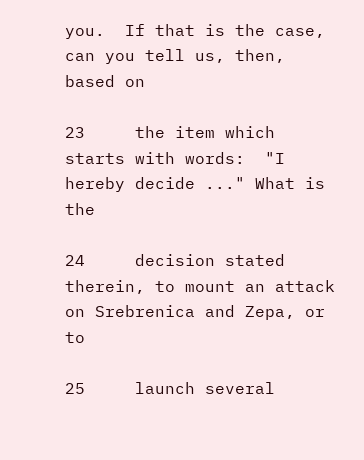you.  If that is the case, can you tell us, then, based on

23     the item which starts with words:  "I hereby decide ..." What is the

24     decision stated therein, to mount an attack on Srebrenica and Zepa, or to

25     launch several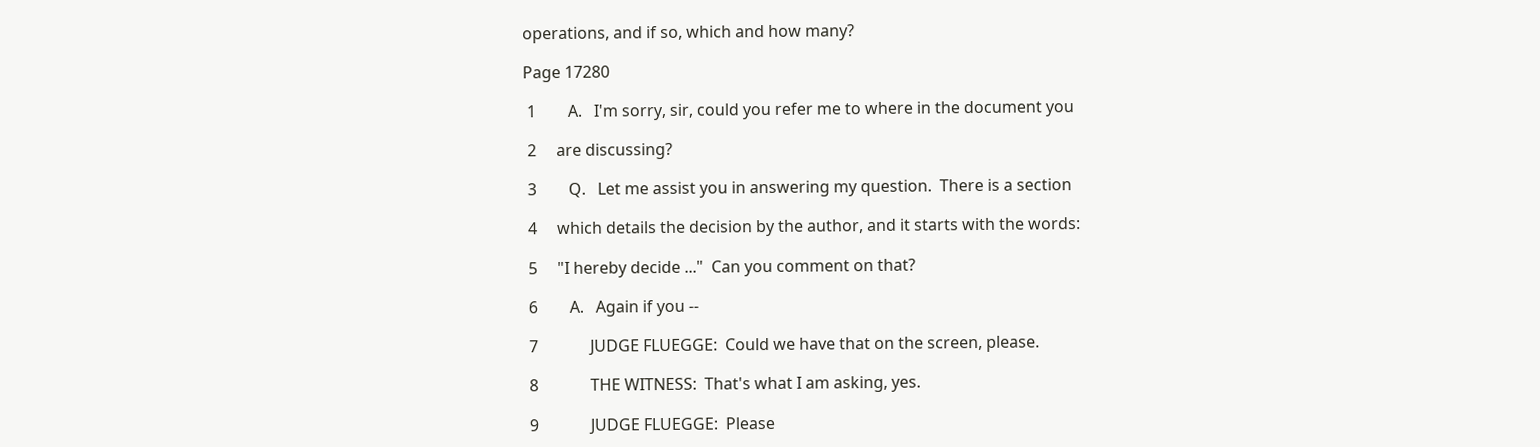operations, and if so, which and how many?

Page 17280

 1        A.   I'm sorry, sir, could you refer me to where in the document you

 2     are discussing?

 3        Q.   Let me assist you in answering my question.  There is a section

 4     which details the decision by the author, and it starts with the words:

 5     "I hereby decide ..."  Can you comment on that?

 6        A.   Again if you --

 7             JUDGE FLUEGGE:  Could we have that on the screen, please.

 8             THE WITNESS:  That's what I am asking, yes.

 9             JUDGE FLUEGGE:  Please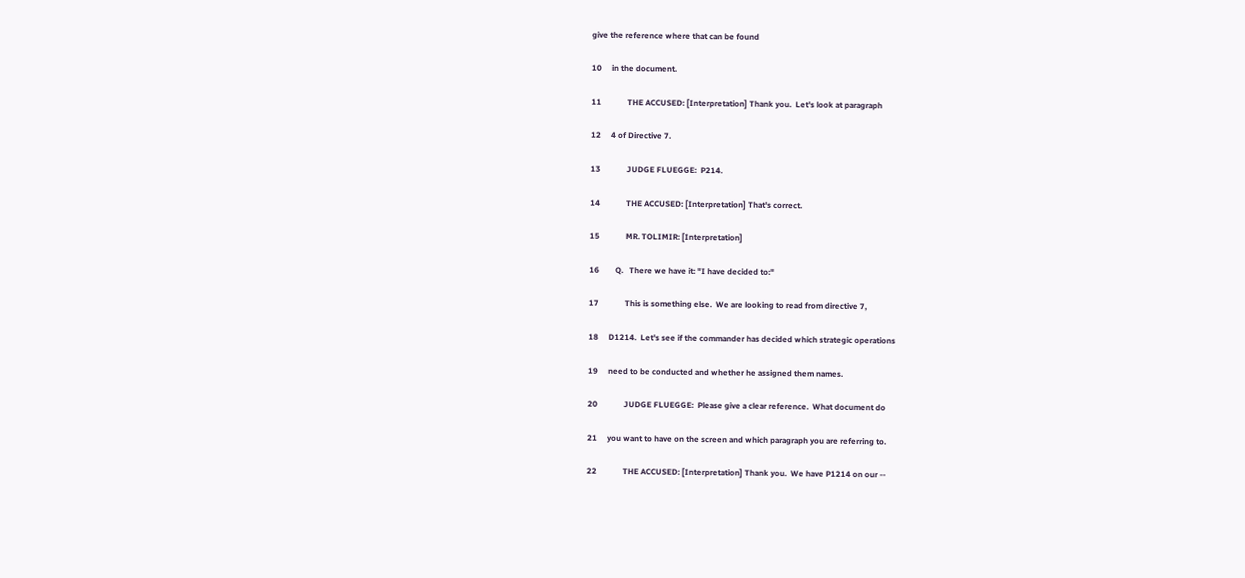give the reference where that can be found

10     in the document.

11             THE ACCUSED: [Interpretation] Thank you.  Let's look at paragraph

12     4 of Directive 7.

13             JUDGE FLUEGGE:  P214.

14             THE ACCUSED: [Interpretation] That's correct.

15             MR. TOLIMIR: [Interpretation]

16        Q.   There we have it: "I have decided to:"

17             This is something else.  We are looking to read from directive 7,

18     D1214.  Let's see if the commander has decided which strategic operations

19     need to be conducted and whether he assigned them names.

20             JUDGE FLUEGGE:  Please give a clear reference.  What document do

21     you want to have on the screen and which paragraph you are referring to.

22             THE ACCUSED: [Interpretation] Thank you.  We have P1214 on our --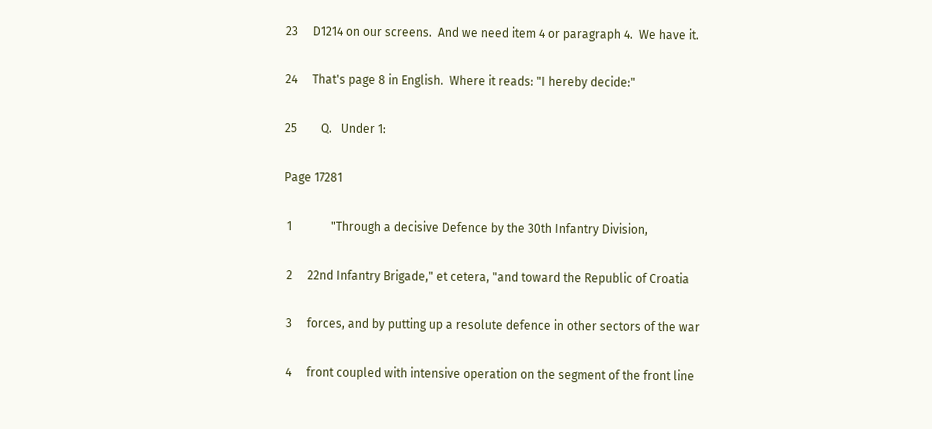23     D1214 on our screens.  And we need item 4 or paragraph 4.  We have it.

24     That's page 8 in English.  Where it reads: "I hereby decide:"

25        Q.   Under 1:

Page 17281

 1             "Through a decisive Defence by the 30th Infantry Division,

 2     22nd Infantry Brigade," et cetera, "and toward the Republic of Croatia

 3     forces, and by putting up a resolute defence in other sectors of the war

 4     front coupled with intensive operation on the segment of the front line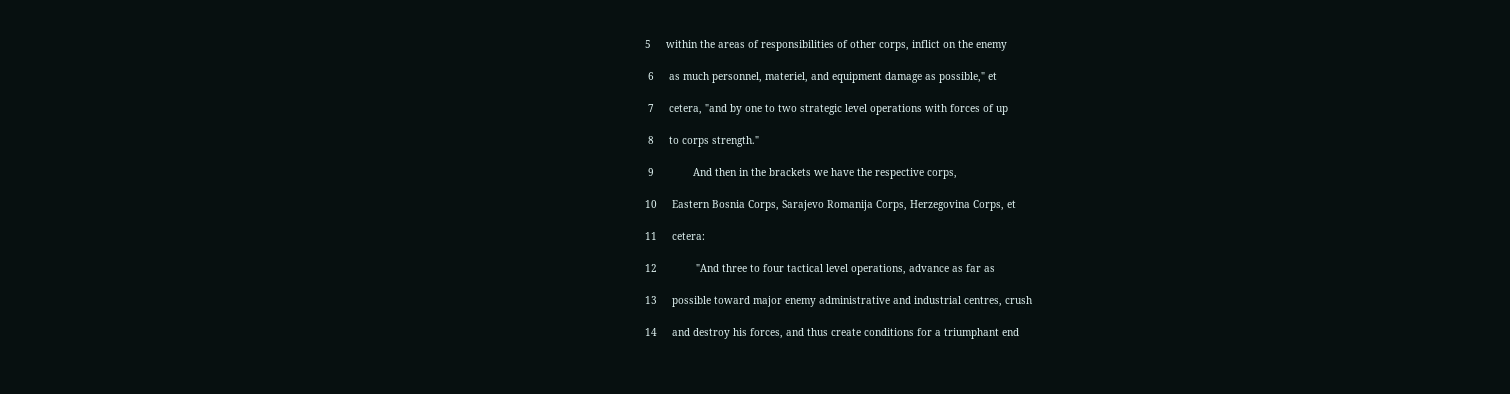5     within the areas of responsibilities of other corps, inflict on the enemy

 6     as much personnel, materiel, and equipment damage as possible," et

 7     cetera, "and by one to two strategic level operations with forces of up

 8     to corps strength."

 9             And then in the brackets we have the respective corps,

10     Eastern Bosnia Corps, Sarajevo Romanija Corps, Herzegovina Corps, et

11     cetera:

12             "And three to four tactical level operations, advance as far as

13     possible toward major enemy administrative and industrial centres, crush

14     and destroy his forces, and thus create conditions for a triumphant end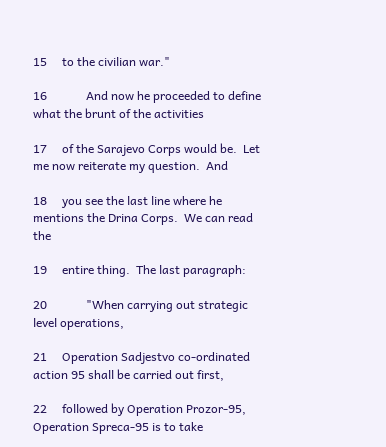15     to the civilian war."

16             And now he proceeded to define what the brunt of the activities

17     of the Sarajevo Corps would be.  Let me now reiterate my question.  And

18     you see the last line where he mentions the Drina Corps.  We can read the

19     entire thing.  The last paragraph:

20             "When carrying out strategic level operations,

21     Operation Sadjestvo co-ordinated action 95 shall be carried out first,

22     followed by Operation Prozor-95, Operation Spreca-95 is to take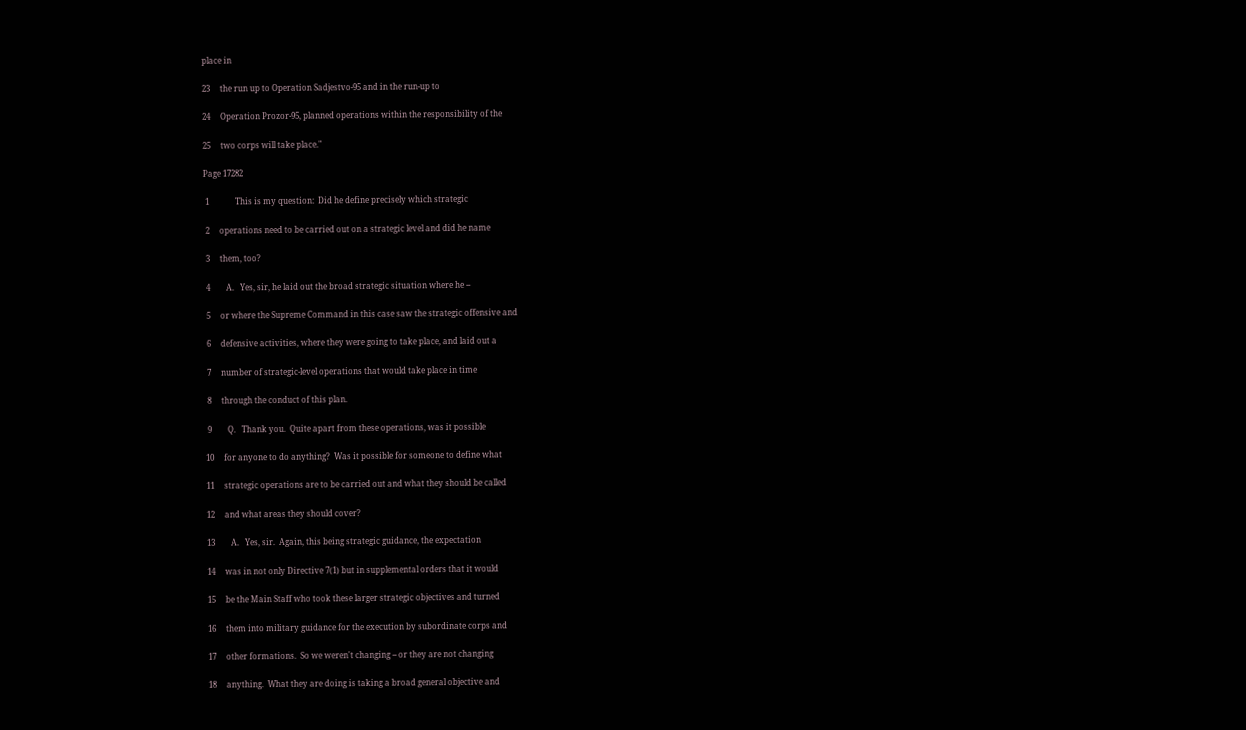place in

23     the run up to Operation Sadjestvo-95 and in the run-up to

24     Operation Prozor-95, planned operations within the responsibility of the

25     two corps will take place."

Page 17282

 1             This is my question:  Did he define precisely which strategic

 2     operations need to be carried out on a strategic level and did he name

 3     them, too?

 4        A.   Yes, sir, he laid out the broad strategic situation where he --

 5     or where the Supreme Command in this case saw the strategic offensive and

 6     defensive activities, where they were going to take place, and laid out a

 7     number of strategic-level operations that would take place in time

 8     through the conduct of this plan.

 9        Q.   Thank you.  Quite apart from these operations, was it possible

10     for anyone to do anything?  Was it possible for someone to define what

11     strategic operations are to be carried out and what they should be called

12     and what areas they should cover?

13        A.   Yes, sir.  Again, this being strategic guidance, the expectation

14     was in not only Directive 7(1) but in supplemental orders that it would

15     be the Main Staff who took these larger strategic objectives and turned

16     them into military guidance for the execution by subordinate corps and

17     other formations.  So we weren't changing -- or they are not changing

18     anything.  What they are doing is taking a broad general objective and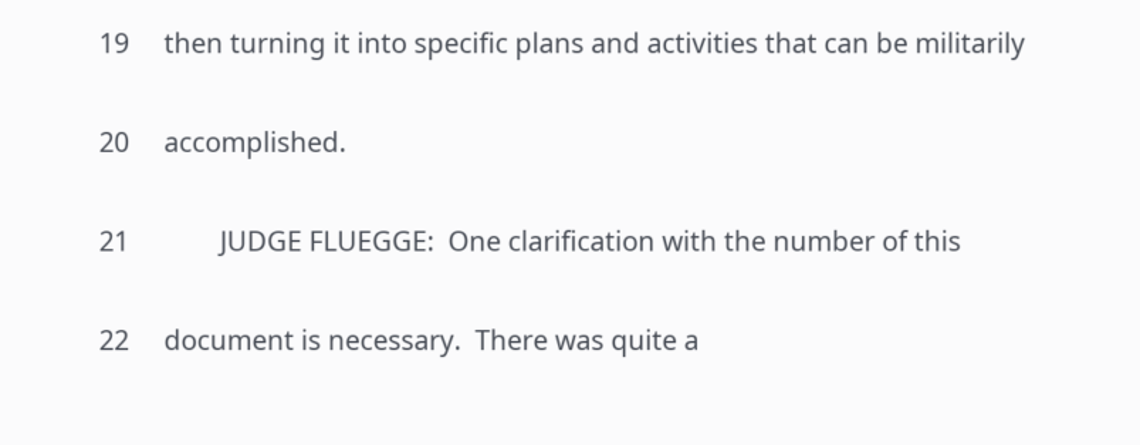19     then turning it into specific plans and activities that can be militarily

20     accomplished.

21             JUDGE FLUEGGE:  One clarification with the number of this

22     document is necessary.  There was quite a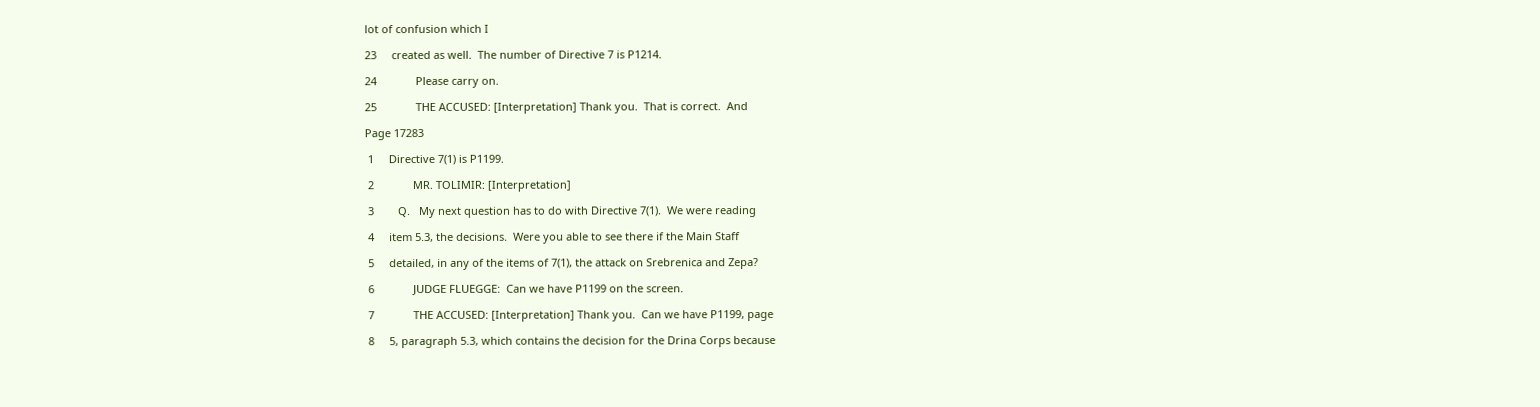lot of confusion which I

23     created as well.  The number of Directive 7 is P1214.

24             Please carry on.

25             THE ACCUSED: [Interpretation] Thank you.  That is correct.  And

Page 17283

 1     Directive 7(1) is P1199.

 2             MR. TOLIMIR: [Interpretation]

 3        Q.   My next question has to do with Directive 7(1).  We were reading

 4     item 5.3, the decisions.  Were you able to see there if the Main Staff

 5     detailed, in any of the items of 7(1), the attack on Srebrenica and Zepa?

 6             JUDGE FLUEGGE:  Can we have P1199 on the screen.

 7             THE ACCUSED: [Interpretation] Thank you.  Can we have P1199, page

 8     5, paragraph 5.3, which contains the decision for the Drina Corps because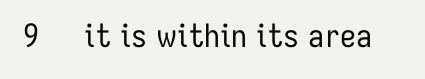9     it is within its area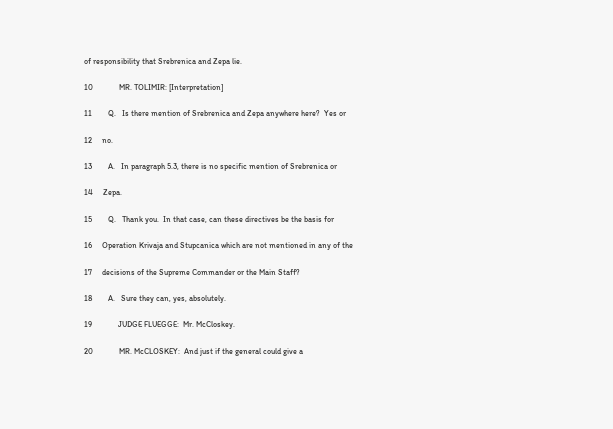of responsibility that Srebrenica and Zepa lie.

10             MR. TOLIMIR: [Interpretation]

11        Q.   Is there mention of Srebrenica and Zepa anywhere here?  Yes or

12     no.

13        A.   In paragraph 5.3, there is no specific mention of Srebrenica or

14     Zepa.

15        Q.   Thank you.  In that case, can these directives be the basis for

16     Operation Krivaja and Stupcanica which are not mentioned in any of the

17     decisions of the Supreme Commander or the Main Staff?

18        A.   Sure they can, yes, absolutely.

19             JUDGE FLUEGGE:  Mr. McCloskey.

20             MR. McCLOSKEY:  And just if the general could give a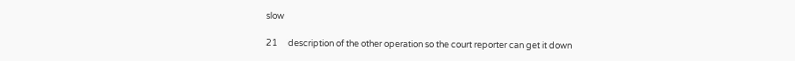slow

21     description of the other operation so the court reporter can get it down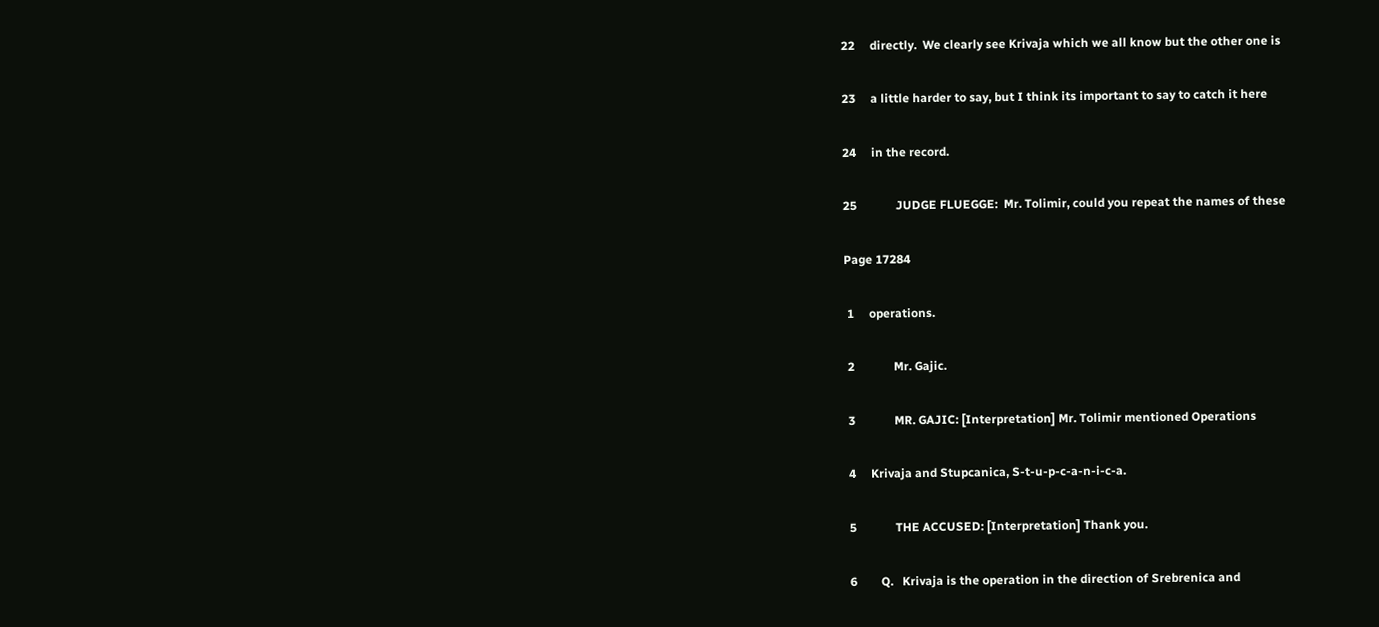22     directly.  We clearly see Krivaja which we all know but the other one is

23     a little harder to say, but I think its important to say to catch it here

24     in the record.

25             JUDGE FLUEGGE:  Mr. Tolimir, could you repeat the names of these

Page 17284

 1     operations.

 2             Mr. Gajic.

 3             MR. GAJIC: [Interpretation] Mr. Tolimir mentioned Operations

 4     Krivaja and Stupcanica, S-t-u-p-c-a-n-i-c-a.

 5             THE ACCUSED: [Interpretation] Thank you.

 6        Q.   Krivaja is the operation in the direction of Srebrenica and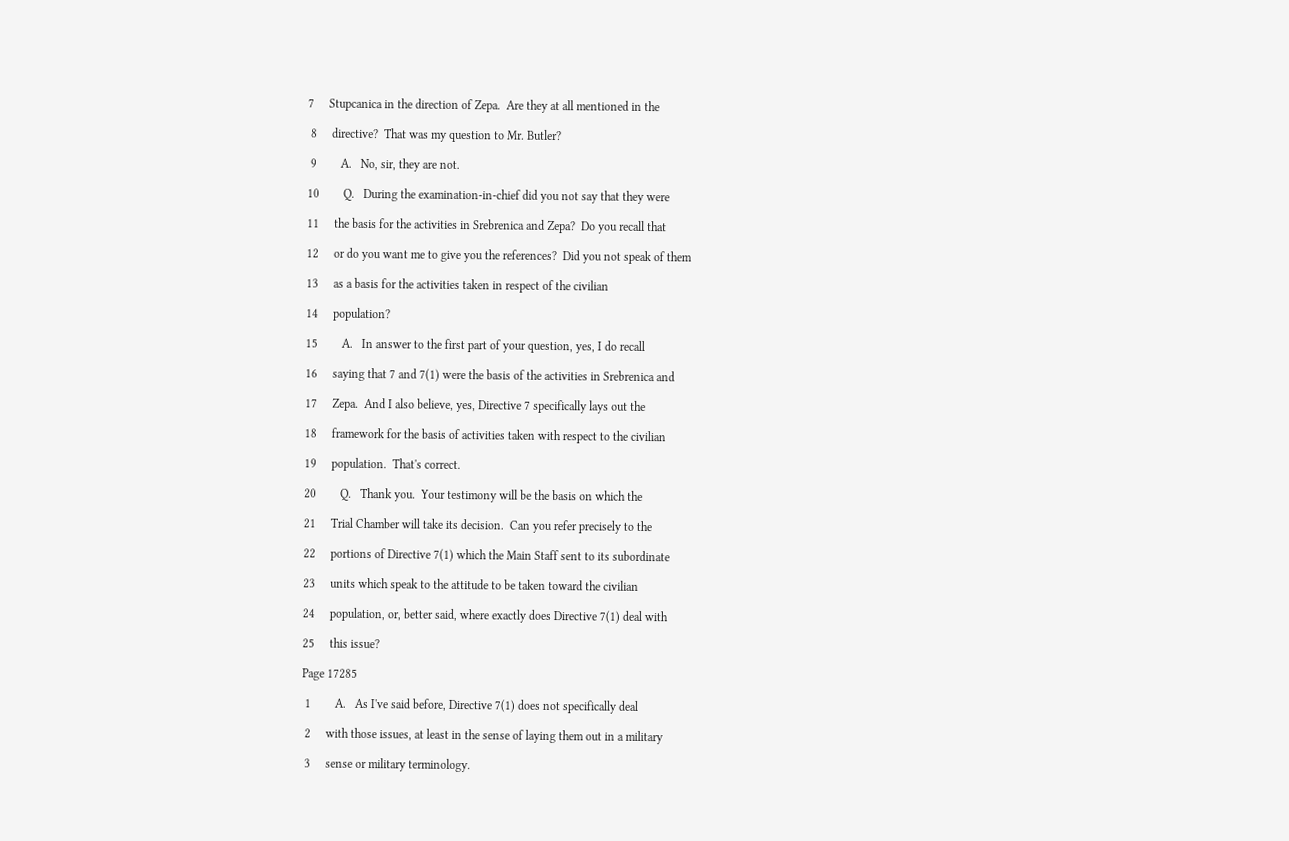7     Stupcanica in the direction of Zepa.  Are they at all mentioned in the

 8     directive?  That was my question to Mr. Butler?

 9        A.   No, sir, they are not.

10        Q.   During the examination-in-chief did you not say that they were

11     the basis for the activities in Srebrenica and Zepa?  Do you recall that

12     or do you want me to give you the references?  Did you not speak of them

13     as a basis for the activities taken in respect of the civilian

14     population?

15        A.   In answer to the first part of your question, yes, I do recall

16     saying that 7 and 7(1) were the basis of the activities in Srebrenica and

17     Zepa.  And I also believe, yes, Directive 7 specifically lays out the

18     framework for the basis of activities taken with respect to the civilian

19     population.  That's correct.

20        Q.   Thank you.  Your testimony will be the basis on which the

21     Trial Chamber will take its decision.  Can you refer precisely to the

22     portions of Directive 7(1) which the Main Staff sent to its subordinate

23     units which speak to the attitude to be taken toward the civilian

24     population, or, better said, where exactly does Directive 7(1) deal with

25     this issue?

Page 17285

 1        A.   As I've said before, Directive 7(1) does not specifically deal

 2     with those issues, at least in the sense of laying them out in a military

 3     sense or military terminology.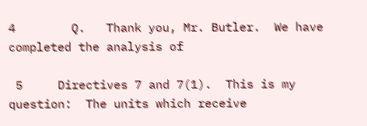4        Q.   Thank you, Mr. Butler.  We have completed the analysis of

 5     Directives 7 and 7(1).  This is my question:  The units which receive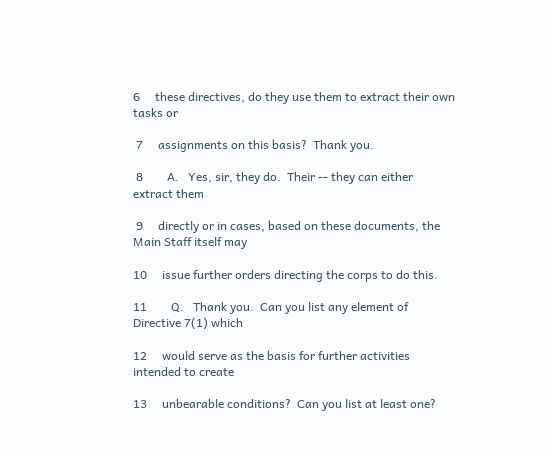6     these directives, do they use them to extract their own tasks or

 7     assignments on this basis?  Thank you.

 8        A.   Yes, sir, they do.  Their -- they can either extract them

 9     directly or in cases, based on these documents, the Main Staff itself may

10     issue further orders directing the corps to do this.

11        Q.   Thank you.  Can you list any element of Directive 7(1) which

12     would serve as the basis for further activities intended to create

13     unbearable conditions?  Can you list at least one?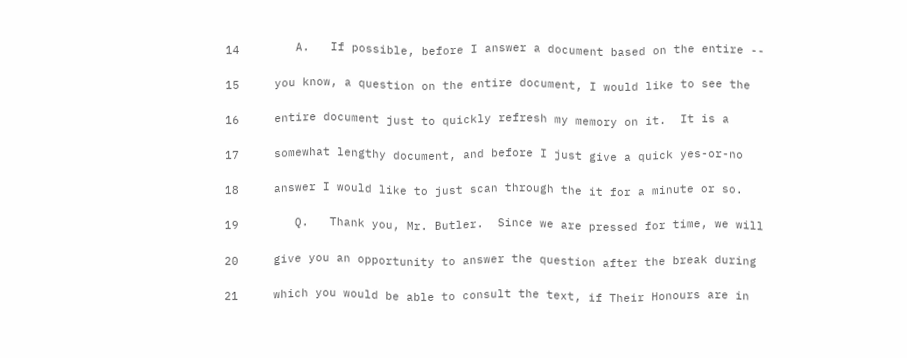14        A.   If possible, before I answer a document based on the entire --

15     you know, a question on the entire document, I would like to see the

16     entire document just to quickly refresh my memory on it.  It is a

17     somewhat lengthy document, and before I just give a quick yes-or-no

18     answer I would like to just scan through the it for a minute or so.

19        Q.   Thank you, Mr. Butler.  Since we are pressed for time, we will

20     give you an opportunity to answer the question after the break during

21     which you would be able to consult the text, if Their Honours are in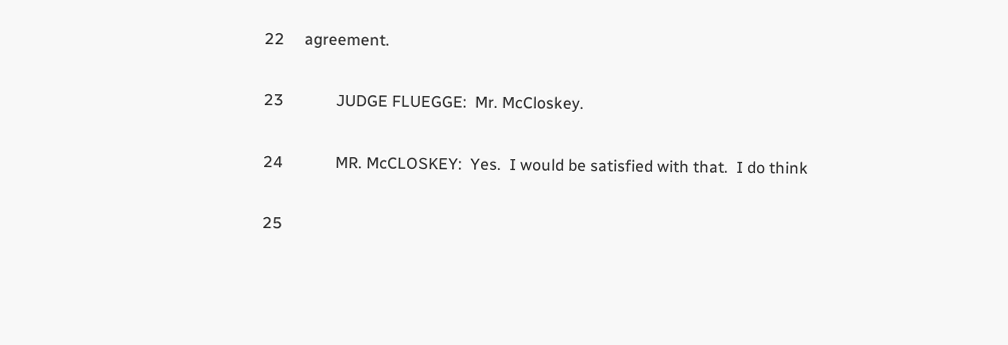22     agreement.

23             JUDGE FLUEGGE:  Mr. McCloskey.

24             MR. McCLOSKEY:  Yes.  I would be satisfied with that.  I do think

25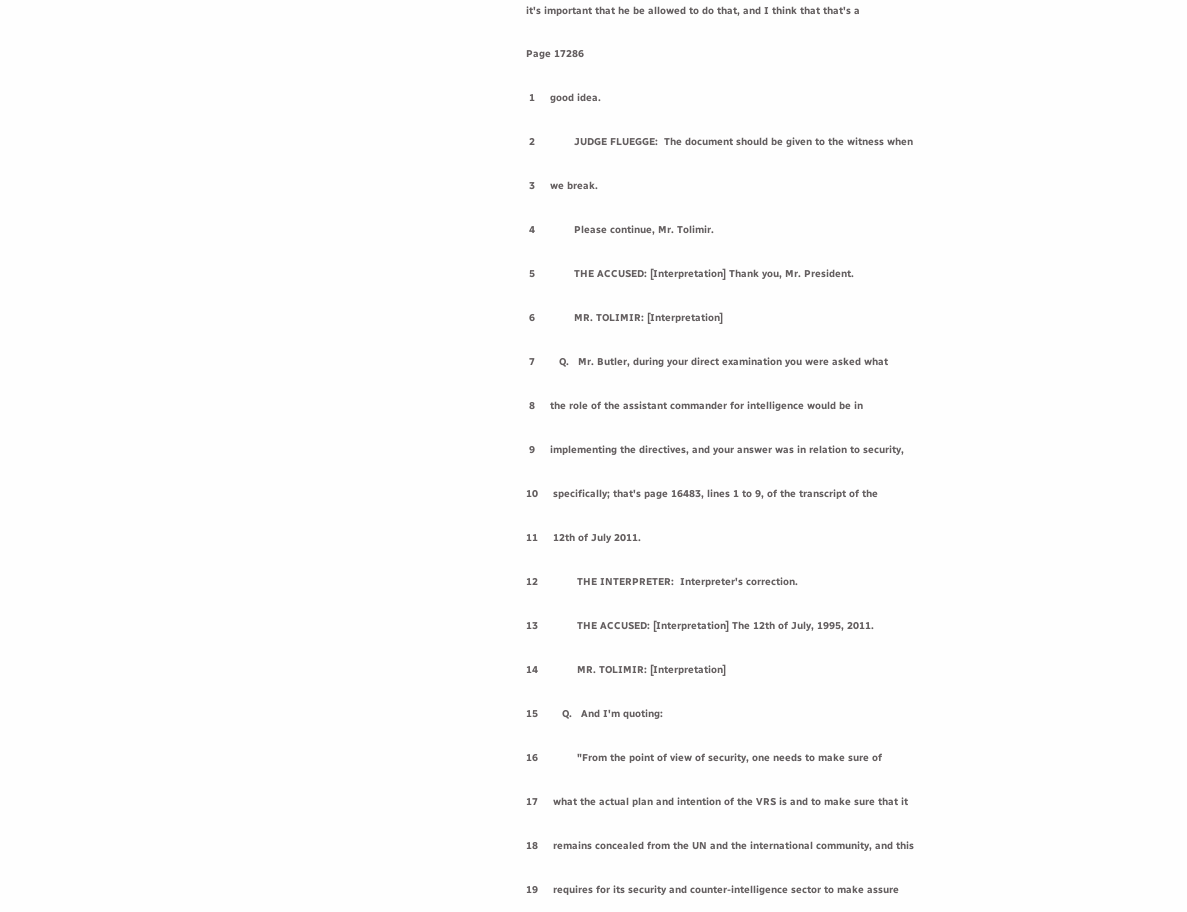it's important that he be allowed to do that, and I think that that's a

Page 17286

 1     good idea.

 2             JUDGE FLUEGGE:  The document should be given to the witness when

 3     we break.

 4             Please continue, Mr. Tolimir.

 5             THE ACCUSED: [Interpretation] Thank you, Mr. President.

 6             MR. TOLIMIR: [Interpretation]

 7        Q.   Mr. Butler, during your direct examination you were asked what

 8     the role of the assistant commander for intelligence would be in

 9     implementing the directives, and your answer was in relation to security,

10     specifically; that's page 16483, lines 1 to 9, of the transcript of the

11     12th of July 2011.

12             THE INTERPRETER:  Interpreter's correction.

13             THE ACCUSED: [Interpretation] The 12th of July, 1995, 2011.

14             MR. TOLIMIR: [Interpretation]

15        Q.   And I'm quoting:

16             "From the point of view of security, one needs to make sure of

17     what the actual plan and intention of the VRS is and to make sure that it

18     remains concealed from the UN and the international community, and this

19     requires for its security and counter-intelligence sector to make assure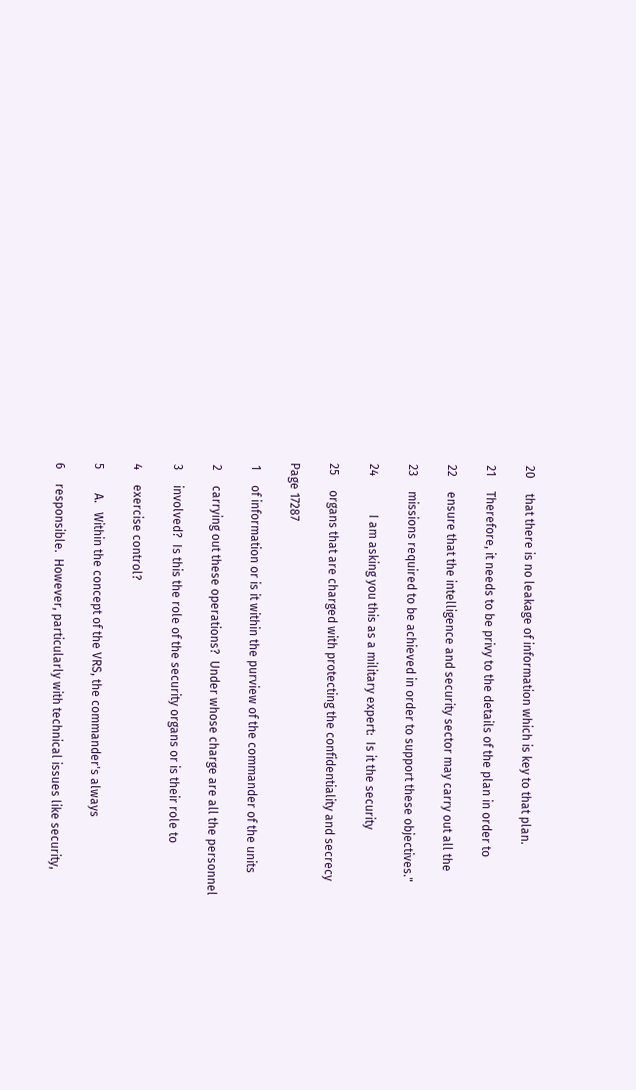20     that there is no leakage of information which is key to that plan.

21     Therefore, it needs to be privy to the details of the plan in order to

22     ensure that the intelligence and security sector may carry out all the

23     missions required to be achieved in order to support these objectives."

24             I am asking you this as a military expert:  Is it the security

25     organs that are charged with protecting the confidentiality and secrecy

Page 17287

 1     of information or is it within the purview of the commander of the units

 2     carrying out these operations?  Under whose charge are all the personnel

 3     involved?  Is this the role of the security organs or is their role to

 4     exercise control?

 5        A.   Within the concept of the VRS, the commander's always

 6     responsible.  However, particularly with technical issues like security,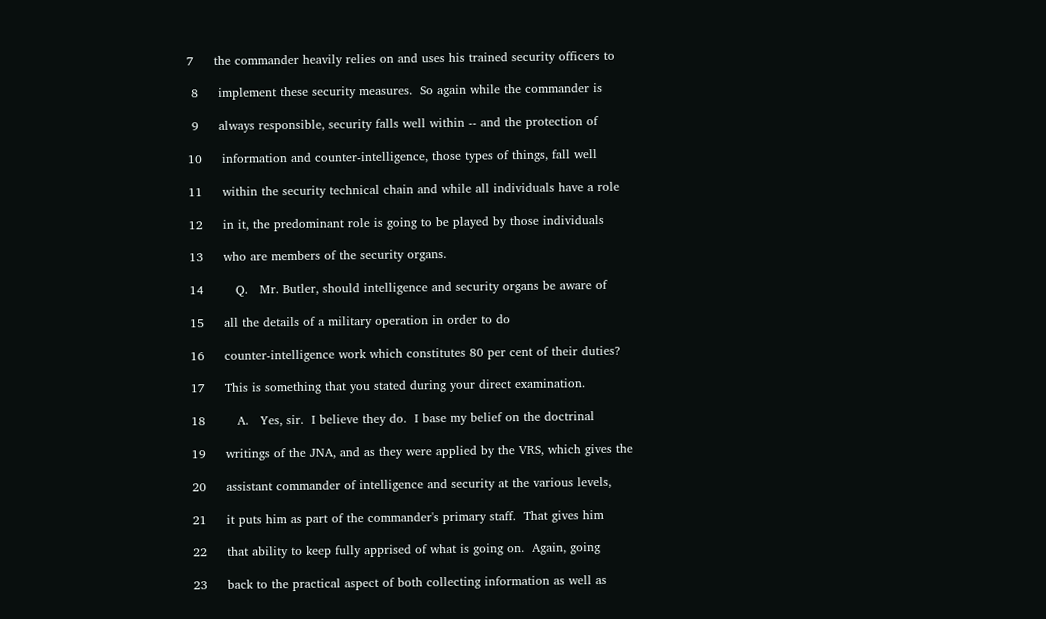7     the commander heavily relies on and uses his trained security officers to

 8     implement these security measures.  So again while the commander is

 9     always responsible, security falls well within -- and the protection of

10     information and counter-intelligence, those types of things, fall well

11     within the security technical chain and while all individuals have a role

12     in it, the predominant role is going to be played by those individuals

13     who are members of the security organs.

14        Q.   Mr. Butler, should intelligence and security organs be aware of

15     all the details of a military operation in order to do

16     counter-intelligence work which constitutes 80 per cent of their duties?

17     This is something that you stated during your direct examination.

18        A.   Yes, sir.  I believe they do.  I base my belief on the doctrinal

19     writings of the JNA, and as they were applied by the VRS, which gives the

20     assistant commander of intelligence and security at the various levels,

21     it puts him as part of the commander's primary staff.  That gives him

22     that ability to keep fully apprised of what is going on.  Again, going

23     back to the practical aspect of both collecting information as well as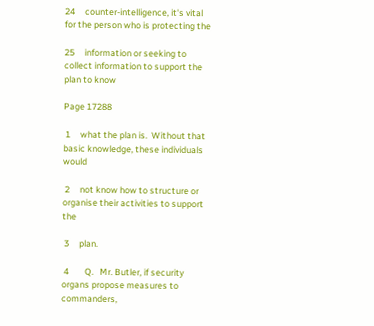24     counter-intelligence, it's vital for the person who is protecting the

25     information or seeking to collect information to support the plan to know

Page 17288

 1     what the plan is.  Without that basic knowledge, these individuals would

 2     not know how to structure or organise their activities to support the

 3     plan.

 4        Q.   Mr. Butler, if security organs propose measures to commanders,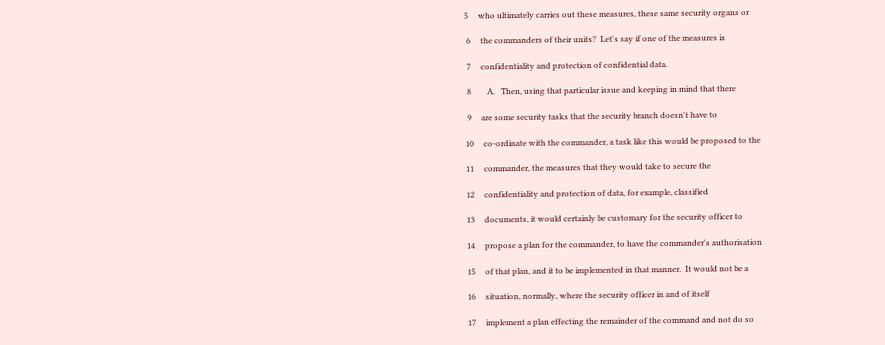5     who ultimately carries out these measures, these same security organs or

 6     the commanders of their units?  Let's say if one of the measures is

 7     confidentiality and protection of confidential data.

 8        A.   Then, using that particular issue and keeping in mind that there

 9     are some security tasks that the security branch doesn't have to

10     co-ordinate with the commander, a task like this would be proposed to the

11     commander, the measures that they would take to secure the

12     confidentiality and protection of data, for example, classified

13     documents, it would certainly be customary for the security officer to

14     propose a plan for the commander, to have the commander's authorisation

15     of that plan, and it to be implemented in that manner.  It would not be a

16     situation, normally, where the security officer in and of itself

17     implement a plan effecting the remainder of the command and not do so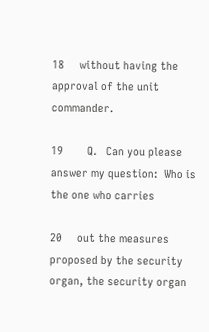18     without having the approval of the unit commander.

19        Q.   Can you please answer my question:  Who is the one who carries

20     out the measures proposed by the security organ, the security organ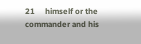21     himself or the commander and his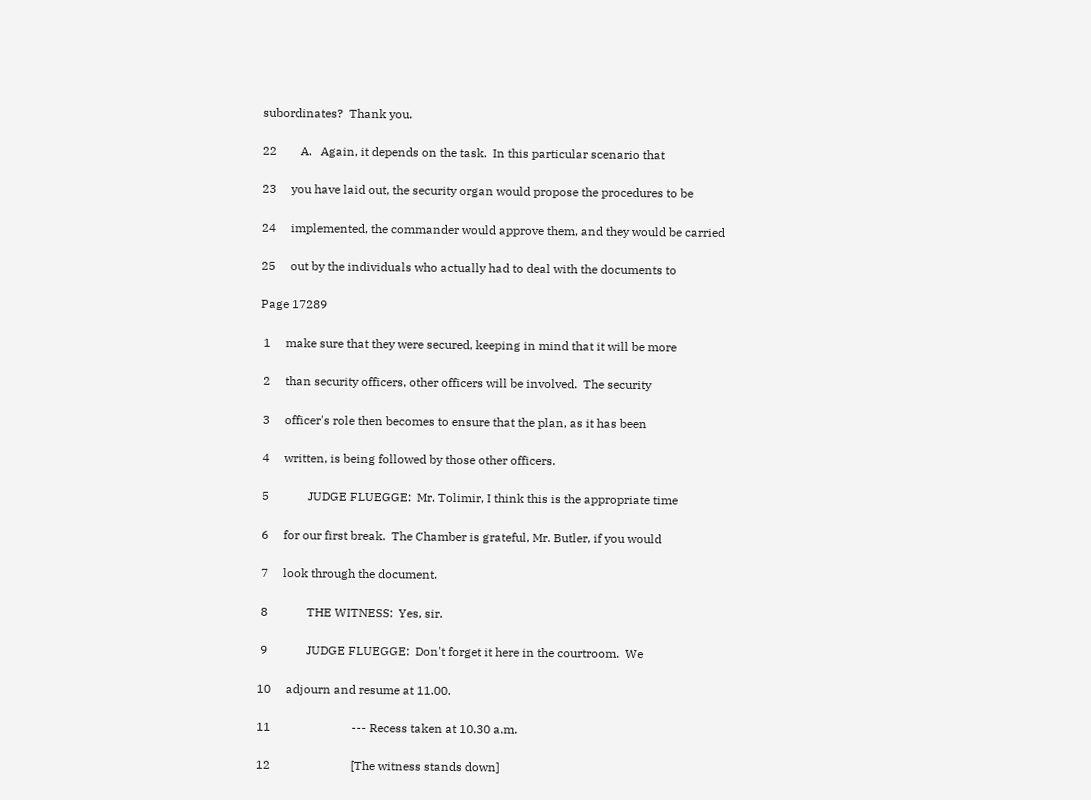subordinates?  Thank you.

22        A.   Again, it depends on the task.  In this particular scenario that

23     you have laid out, the security organ would propose the procedures to be

24     implemented, the commander would approve them, and they would be carried

25     out by the individuals who actually had to deal with the documents to

Page 17289

 1     make sure that they were secured, keeping in mind that it will be more

 2     than security officers, other officers will be involved.  The security

 3     officer's role then becomes to ensure that the plan, as it has been

 4     written, is being followed by those other officers.

 5             JUDGE FLUEGGE:  Mr. Tolimir, I think this is the appropriate time

 6     for our first break.  The Chamber is grateful, Mr. Butler, if you would

 7     look through the document.

 8             THE WITNESS:  Yes, sir.

 9             JUDGE FLUEGGE:  Don't forget it here in the courtroom.  We

10     adjourn and resume at 11.00.

11                           --- Recess taken at 10.30 a.m.

12                           [The witness stands down]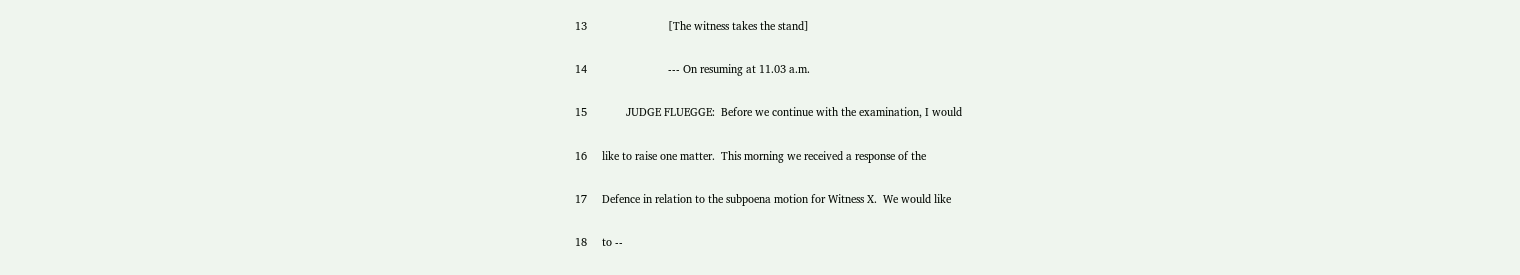13                           [The witness takes the stand]

14                           --- On resuming at 11.03 a.m.

15             JUDGE FLUEGGE:  Before we continue with the examination, I would

16     like to raise one matter.  This morning we received a response of the

17     Defence in relation to the subpoena motion for Witness X.  We would like

18     to --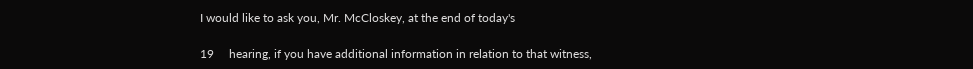I would like to ask you, Mr. McCloskey, at the end of today's

19     hearing, if you have additional information in relation to that witness,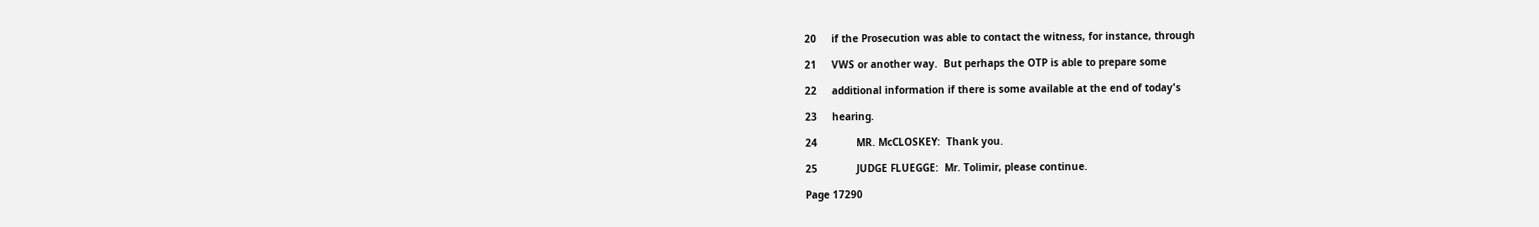20     if the Prosecution was able to contact the witness, for instance, through

21     VWS or another way.  But perhaps the OTP is able to prepare some

22     additional information if there is some available at the end of today's

23     hearing.

24             MR. McCLOSKEY:  Thank you.

25             JUDGE FLUEGGE:  Mr. Tolimir, please continue.

Page 17290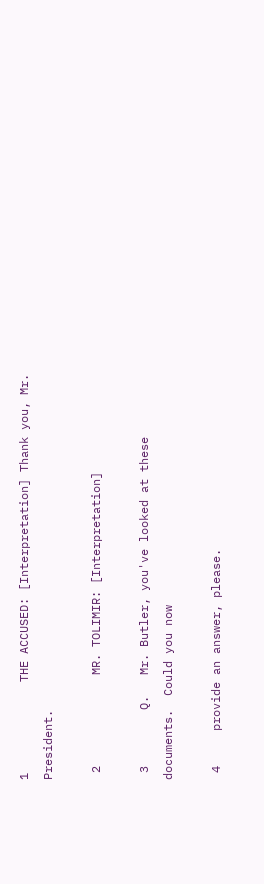1             THE ACCUSED: [Interpretation] Thank you, Mr. President.

 2             MR. TOLIMIR: [Interpretation]

 3        Q.   Mr. Butler, you've looked at these documents.  Could you now

 4     provide an answer, please.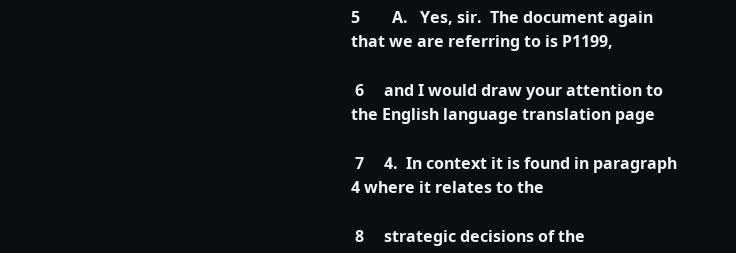5        A.   Yes, sir.  The document again that we are referring to is P1199,

 6     and I would draw your attention to the English language translation page

 7     4.  In context it is found in paragraph 4 where it relates to the

 8     strategic decisions of the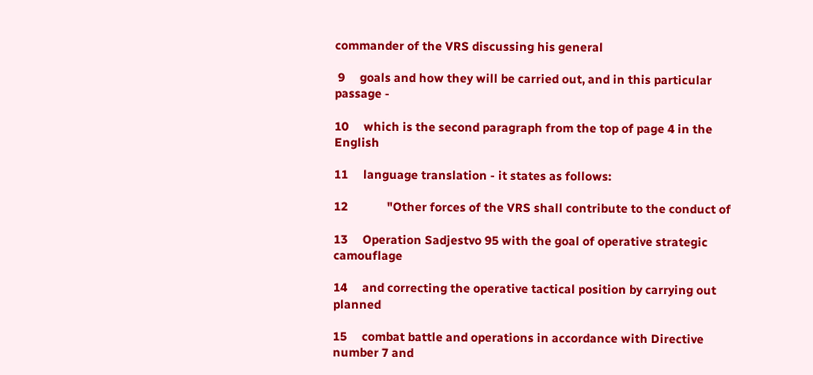commander of the VRS discussing his general

 9     goals and how they will be carried out, and in this particular passage -

10     which is the second paragraph from the top of page 4 in the English

11     language translation - it states as follows:

12             "Other forces of the VRS shall contribute to the conduct of

13     Operation Sadjestvo 95 with the goal of operative strategic camouflage

14     and correcting the operative tactical position by carrying out planned

15     combat battle and operations in accordance with Directive number 7 and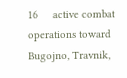16     active combat operations toward Bugojno, Travnik,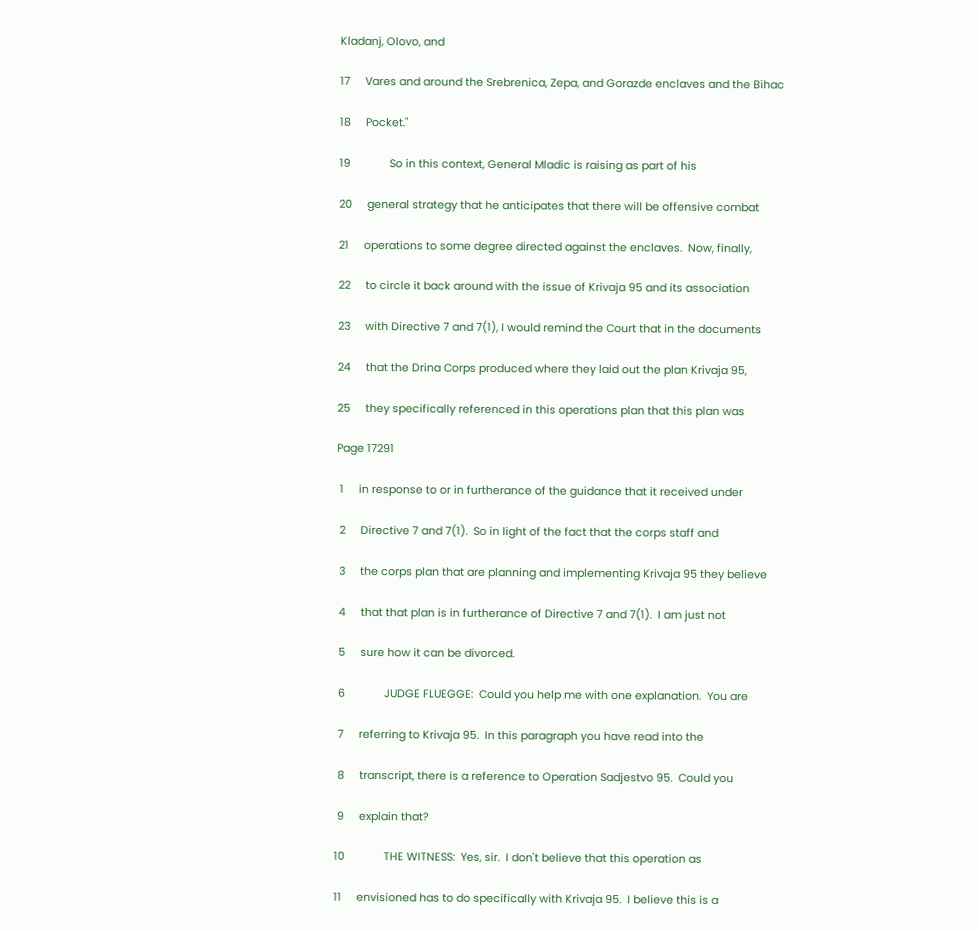Kladanj, Olovo, and

17     Vares and around the Srebrenica, Zepa, and Gorazde enclaves and the Bihac

18     Pocket."

19             So in this context, General Mladic is raising as part of his

20     general strategy that he anticipates that there will be offensive combat

21     operations to some degree directed against the enclaves.  Now, finally,

22     to circle it back around with the issue of Krivaja 95 and its association

23     with Directive 7 and 7(1), I would remind the Court that in the documents

24     that the Drina Corps produced where they laid out the plan Krivaja 95,

25     they specifically referenced in this operations plan that this plan was

Page 17291

 1     in response to or in furtherance of the guidance that it received under

 2     Directive 7 and 7(1).  So in light of the fact that the corps staff and

 3     the corps plan that are planning and implementing Krivaja 95 they believe

 4     that that plan is in furtherance of Directive 7 and 7(1).  I am just not

 5     sure how it can be divorced.

 6             JUDGE FLUEGGE:  Could you help me with one explanation.  You are

 7     referring to Krivaja 95.  In this paragraph you have read into the

 8     transcript, there is a reference to Operation Sadjestvo 95.  Could you

 9     explain that?

10             THE WITNESS:  Yes, sir.  I don't believe that this operation as

11     envisioned has to do specifically with Krivaja 95.  I believe this is a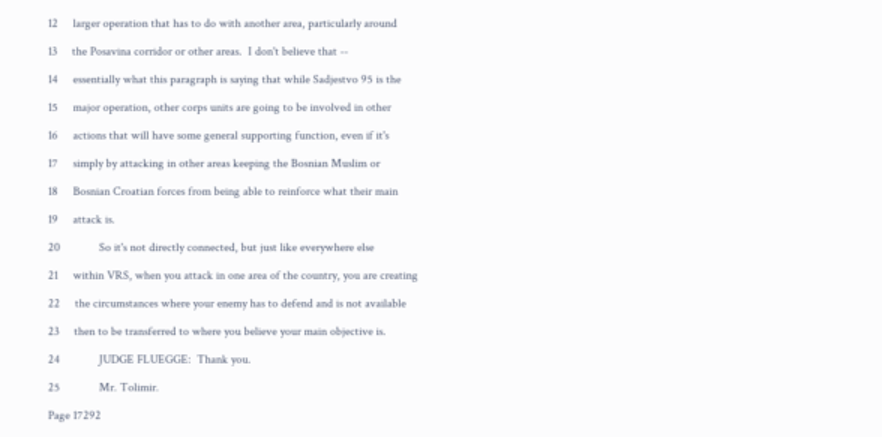12     larger operation that has to do with another area, particularly around

13     the Posavina corridor or other areas.  I don't believe that --

14     essentially what this paragraph is saying that while Sadjestvo 95 is the

15     major operation, other corps units are going to be involved in other

16     actions that will have some general supporting function, even if it's

17     simply by attacking in other areas keeping the Bosnian Muslim or

18     Bosnian Croatian forces from being able to reinforce what their main

19     attack is.

20             So it's not directly connected, but just like everywhere else

21     within VRS, when you attack in one area of the country, you are creating

22     the circumstances where your enemy has to defend and is not available

23     then to be transferred to where you believe your main objective is.

24             JUDGE FLUEGGE:  Thank you.

25             Mr. Tolimir.

Page 17292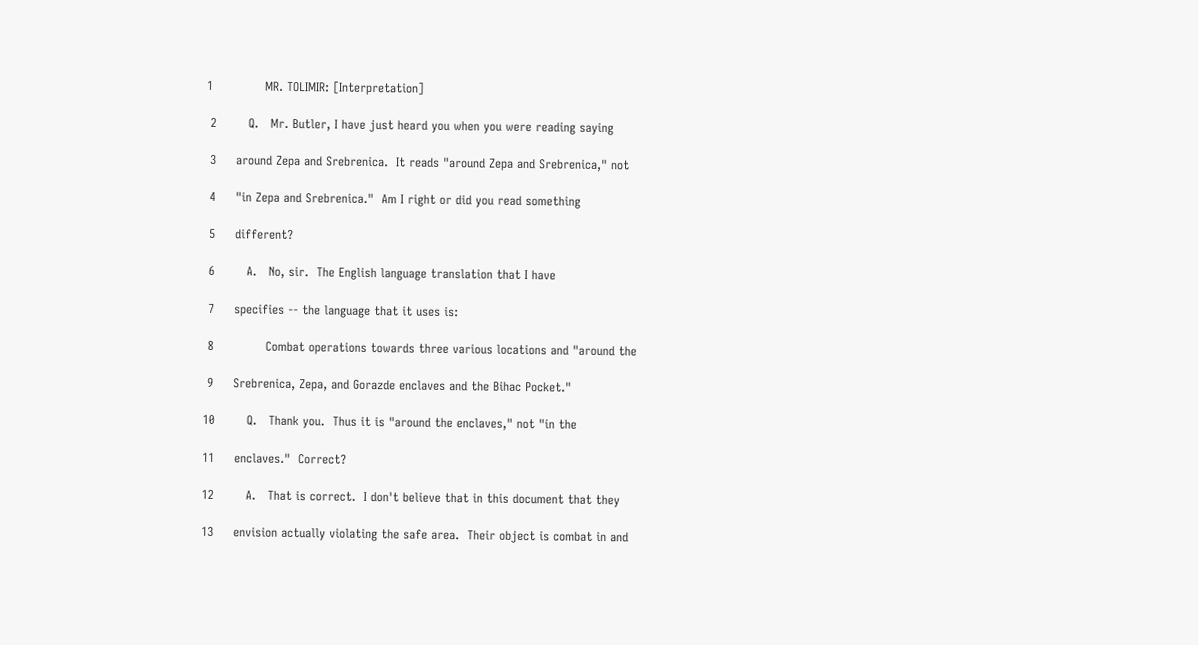1             MR. TOLIMIR: [Interpretation]

 2        Q.   Mr. Butler, I have just heard you when you were reading saying

 3     around Zepa and Srebrenica.  It reads "around Zepa and Srebrenica," not

 4     "in Zepa and Srebrenica."  Am I right or did you read something

 5     different?

 6        A.   No, sir.  The English language translation that I have

 7     specifies -- the language that it uses is:

 8             Combat operations towards three various locations and "around the

 9     Srebrenica, Zepa, and Gorazde enclaves and the Bihac Pocket."

10        Q.   Thank you.  Thus it is "around the enclaves," not "in the

11     enclaves."  Correct?

12        A.   That is correct.  I don't believe that in this document that they

13     envision actually violating the safe area.  Their object is combat in and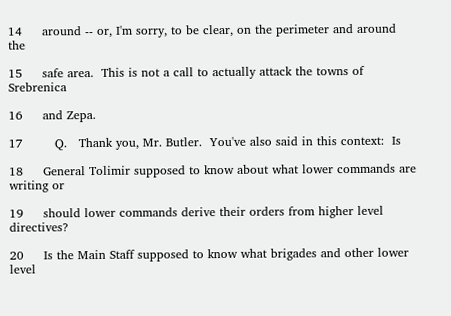14     around -- or, I'm sorry, to be clear, on the perimeter and around the

15     safe area.  This is not a call to actually attack the towns of Srebrenica

16     and Zepa.

17        Q.   Thank you, Mr. Butler.  You've also said in this context:  Is

18     General Tolimir supposed to know about what lower commands are writing or

19     should lower commands derive their orders from higher level directives?

20     Is the Main Staff supposed to know what brigades and other lower level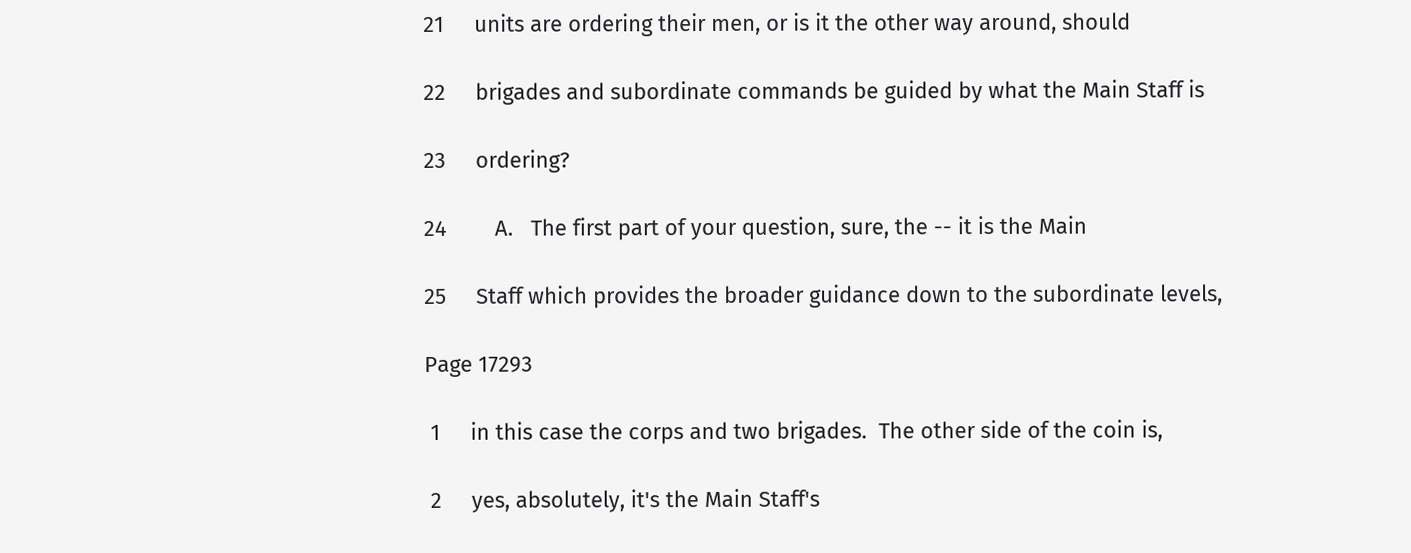21     units are ordering their men, or is it the other way around, should

22     brigades and subordinate commands be guided by what the Main Staff is

23     ordering?

24        A.   The first part of your question, sure, the -- it is the Main

25     Staff which provides the broader guidance down to the subordinate levels,

Page 17293

 1     in this case the corps and two brigades.  The other side of the coin is,

 2     yes, absolutely, it's the Main Staff's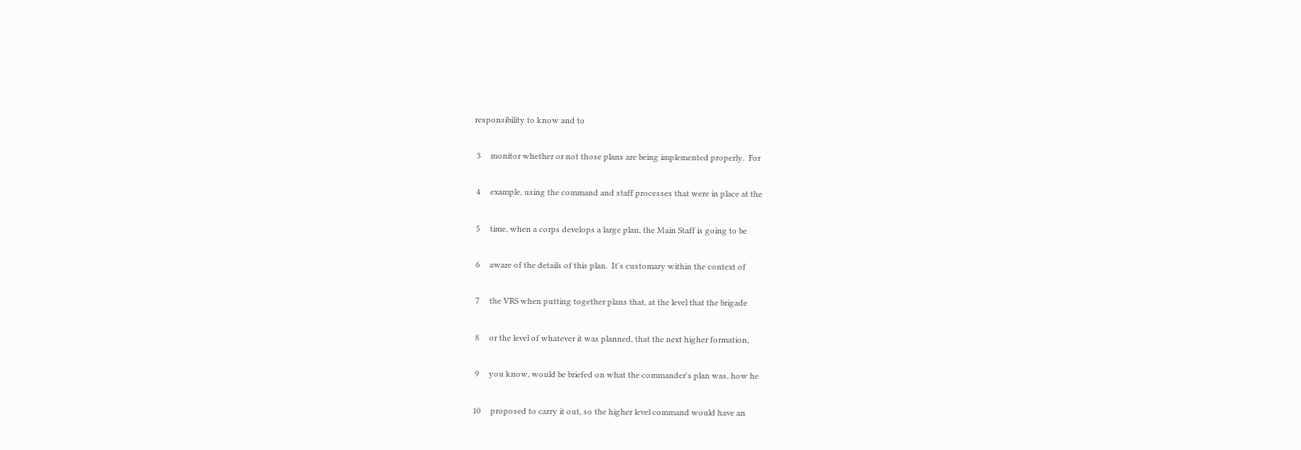responsibility to know and to

 3     monitor whether or not those plans are being implemented properly.  For

 4     example, using the command and staff processes that were in place at the

 5     time, when a corps develops a large plan, the Main Staff is going to be

 6     aware of the details of this plan.  It's customary within the context of

 7     the VRS when putting together plans that, at the level that the brigade

 8     or the level of whatever it was planned, that the next higher formation,

 9     you know, would be briefed on what the commander's plan was, how he

10     proposed to carry it out, so the higher level command would have an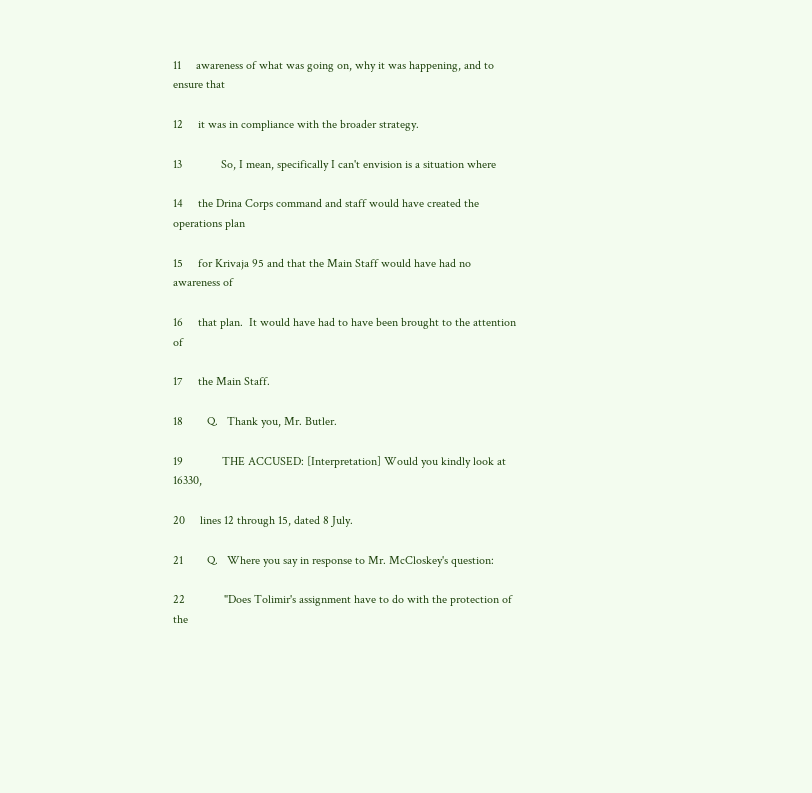11     awareness of what was going on, why it was happening, and to ensure that

12     it was in compliance with the broader strategy.

13             So, I mean, specifically I can't envision is a situation where

14     the Drina Corps command and staff would have created the operations plan

15     for Krivaja 95 and that the Main Staff would have had no awareness of

16     that plan.  It would have had to have been brought to the attention of

17     the Main Staff.

18        Q.   Thank you, Mr. Butler.

19             THE ACCUSED: [Interpretation] Would you kindly look at 16330,

20     lines 12 through 15, dated 8 July.

21        Q.   Where you say in response to Mr. McCloskey's question:

22             "Does Tolimir's assignment have to do with the protection of the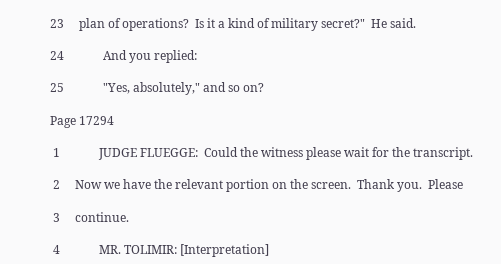23     plan of operations?  Is it a kind of military secret?"  He said.

24             And you replied:

25             "Yes, absolutely," and so on?

Page 17294

 1             JUDGE FLUEGGE:  Could the witness please wait for the transcript.

 2     Now we have the relevant portion on the screen.  Thank you.  Please

 3     continue.

 4             MR. TOLIMIR: [Interpretation]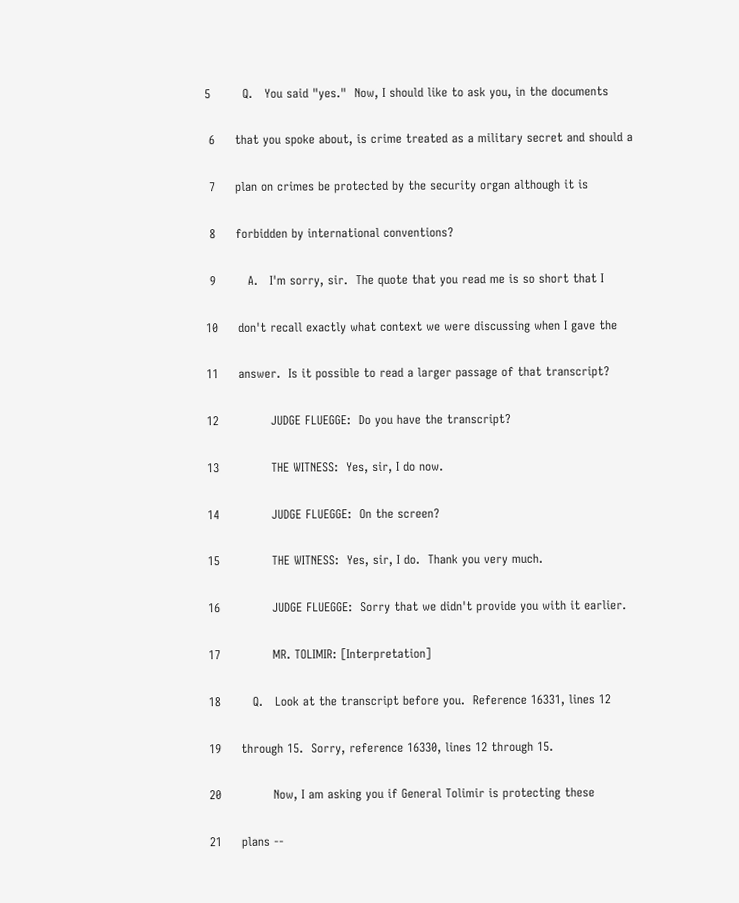5        Q.   You said "yes."  Now, I should like to ask you, in the documents

 6     that you spoke about, is crime treated as a military secret and should a

 7     plan on crimes be protected by the security organ although it is

 8     forbidden by international conventions?

 9        A.   I'm sorry, sir.  The quote that you read me is so short that I

10     don't recall exactly what context we were discussing when I gave the

11     answer.  Is it possible to read a larger passage of that transcript?

12             JUDGE FLUEGGE:  Do you have the transcript?

13             THE WITNESS:  Yes, sir, I do now.

14             JUDGE FLUEGGE:  On the screen?

15             THE WITNESS:  Yes, sir, I do.  Thank you very much.

16             JUDGE FLUEGGE:  Sorry that we didn't provide you with it earlier.

17             MR. TOLIMIR: [Interpretation]

18        Q.   Look at the transcript before you.  Reference 16331, lines 12

19     through 15.  Sorry, reference 16330, lines 12 through 15.

20             Now, I am asking you if General Tolimir is protecting these

21     plans --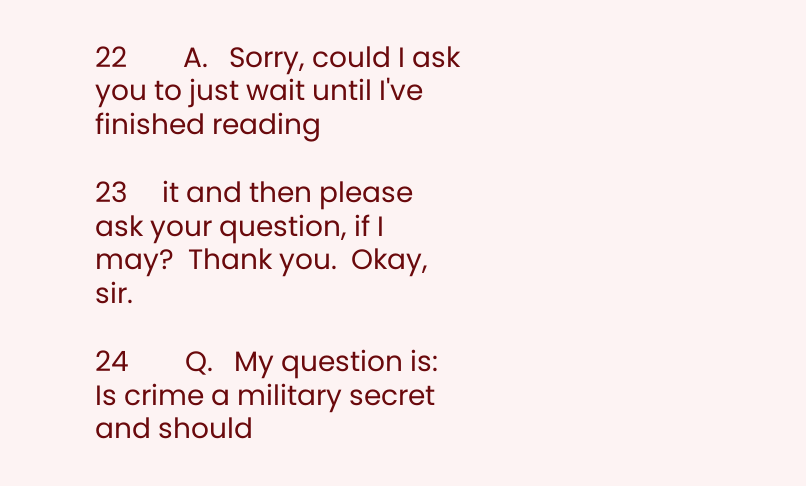22        A.   Sorry, could I ask you to just wait until I've finished reading

23     it and then please ask your question, if I may?  Thank you.  Okay, sir.

24        Q.   My question is:  Is crime a military secret and should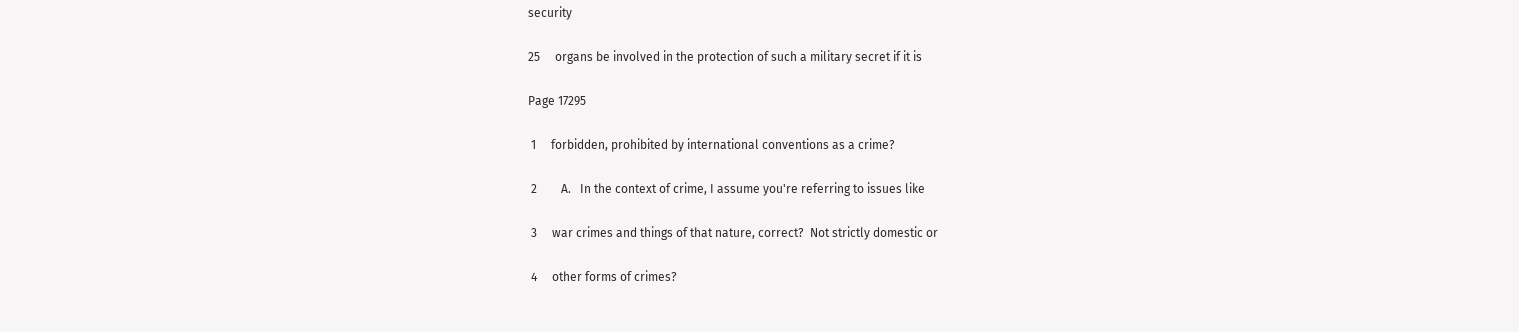security

25     organs be involved in the protection of such a military secret if it is

Page 17295

 1     forbidden, prohibited by international conventions as a crime?

 2        A.   In the context of crime, I assume you're referring to issues like

 3     war crimes and things of that nature, correct?  Not strictly domestic or

 4     other forms of crimes?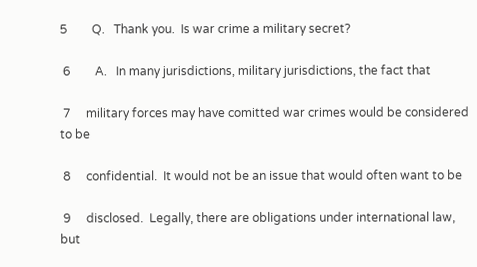5        Q.   Thank you.  Is war crime a military secret?

 6        A.   In many jurisdictions, military jurisdictions, the fact that

 7     military forces may have comitted war crimes would be considered to be

 8     confidential.  It would not be an issue that would often want to be

 9     disclosed.  Legally, there are obligations under international law, but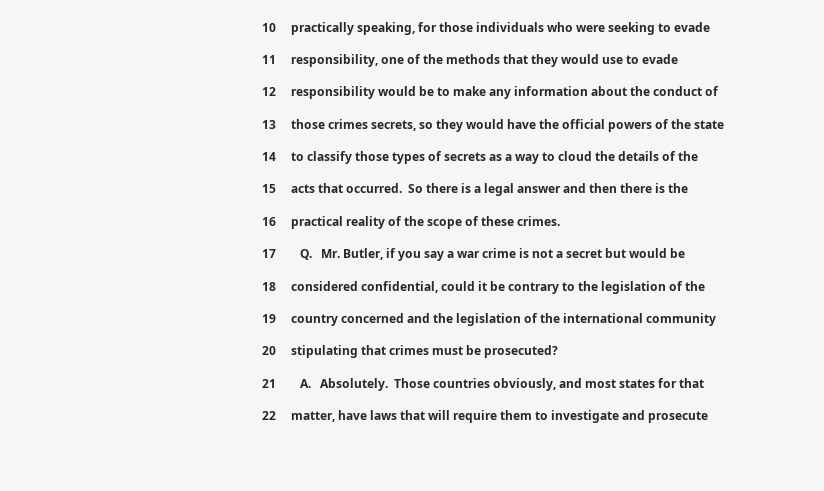10     practically speaking, for those individuals who were seeking to evade

11     responsibility, one of the methods that they would use to evade

12     responsibility would be to make any information about the conduct of

13     those crimes secrets, so they would have the official powers of the state

14     to classify those types of secrets as a way to cloud the details of the

15     acts that occurred.  So there is a legal answer and then there is the

16     practical reality of the scope of these crimes.

17        Q.   Mr. Butler, if you say a war crime is not a secret but would be

18     considered confidential, could it be contrary to the legislation of the

19     country concerned and the legislation of the international community

20     stipulating that crimes must be prosecuted?

21        A.   Absolutely.  Those countries obviously, and most states for that

22     matter, have laws that will require them to investigate and prosecute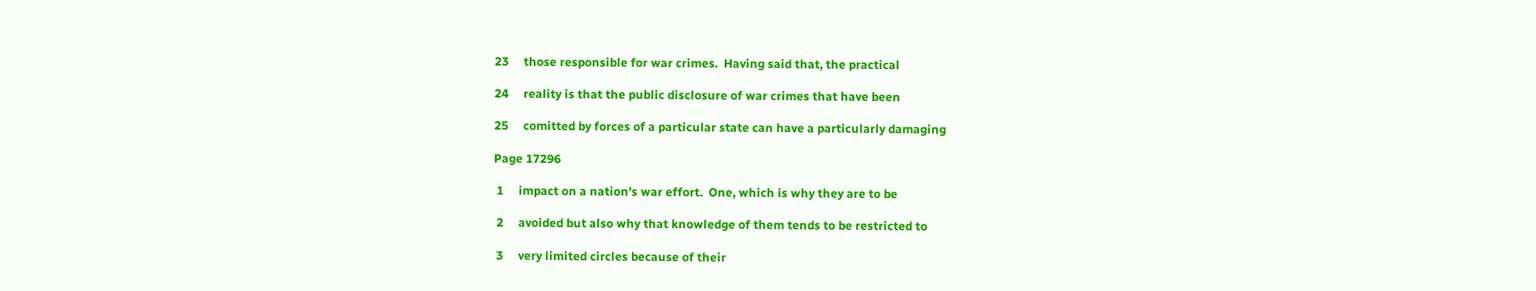23     those responsible for war crimes.  Having said that, the practical

24     reality is that the public disclosure of war crimes that have been

25     comitted by forces of a particular state can have a particularly damaging

Page 17296

 1     impact on a nation's war effort.  One, which is why they are to be

 2     avoided but also why that knowledge of them tends to be restricted to

 3     very limited circles because of their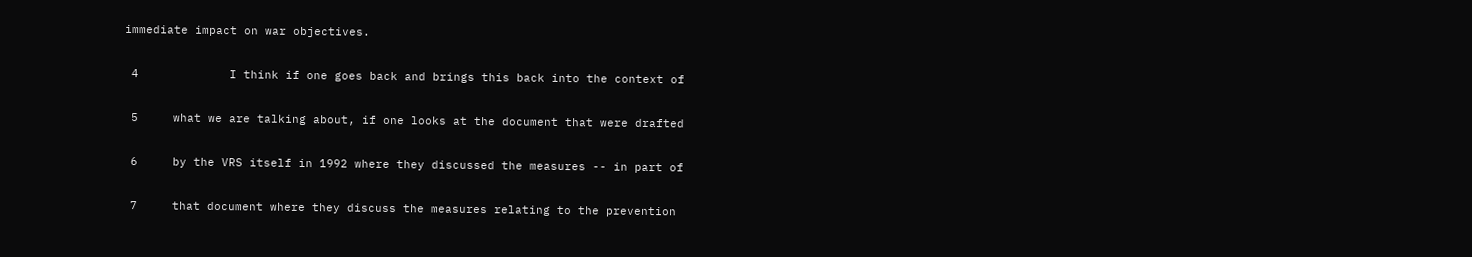immediate impact on war objectives.

 4             I think if one goes back and brings this back into the context of

 5     what we are talking about, if one looks at the document that were drafted

 6     by the VRS itself in 1992 where they discussed the measures -- in part of

 7     that document where they discuss the measures relating to the prevention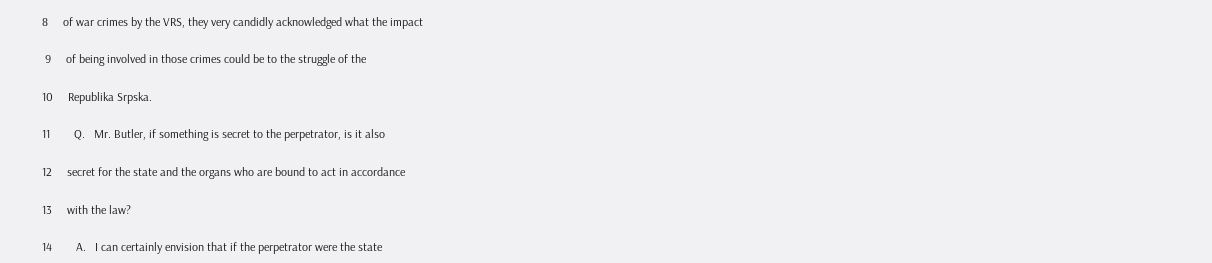8     of war crimes by the VRS, they very candidly acknowledged what the impact

 9     of being involved in those crimes could be to the struggle of the

10     Republika Srpska.

11        Q.   Mr. Butler, if something is secret to the perpetrator, is it also

12     secret for the state and the organs who are bound to act in accordance

13     with the law?

14        A.   I can certainly envision that if the perpetrator were the state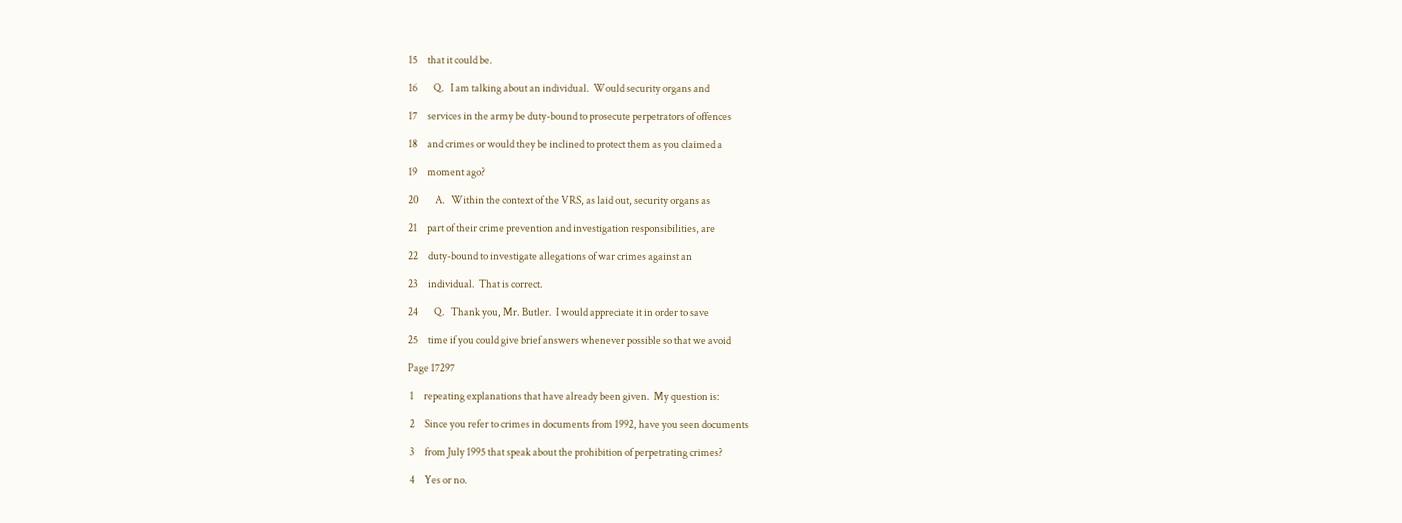15     that it could be.

16        Q.   I am talking about an individual.  Would security organs and

17     services in the army be duty-bound to prosecute perpetrators of offences

18     and crimes or would they be inclined to protect them as you claimed a

19     moment ago?

20        A.   Within the context of the VRS, as laid out, security organs as

21     part of their crime prevention and investigation responsibilities, are

22     duty-bound to investigate allegations of war crimes against an

23     individual.  That is correct.

24        Q.   Thank you, Mr. Butler.  I would appreciate it in order to save

25     time if you could give brief answers whenever possible so that we avoid

Page 17297

 1     repeating explanations that have already been given.  My question is:

 2     Since you refer to crimes in documents from 1992, have you seen documents

 3     from July 1995 that speak about the prohibition of perpetrating crimes?

 4     Yes or no.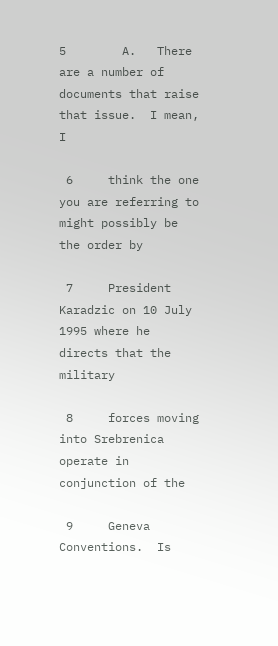5        A.   There are a number of documents that raise that issue.  I mean, I

 6     think the one you are referring to might possibly be the order by

 7     President Karadzic on 10 July 1995 where he directs that the military

 8     forces moving into Srebrenica operate in conjunction of the

 9     Geneva Conventions.  Is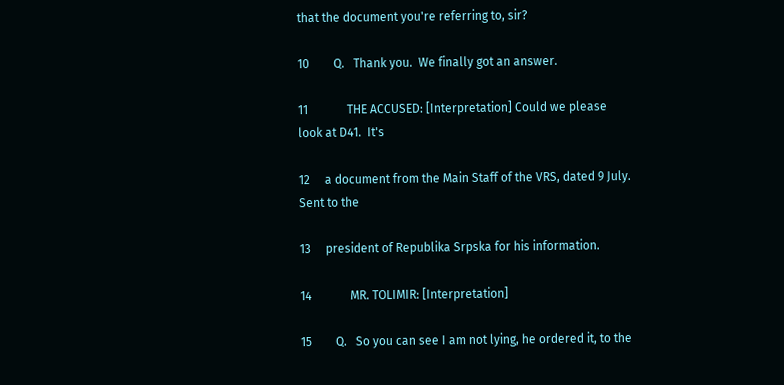that the document you're referring to, sir?

10        Q.   Thank you.  We finally got an answer.

11             THE ACCUSED: [Interpretation] Could we please look at D41.  It's

12     a document from the Main Staff of the VRS, dated 9 July.  Sent to the

13     president of Republika Srpska for his information.

14             MR. TOLIMIR: [Interpretation]

15        Q.   So you can see I am not lying, he ordered it, to the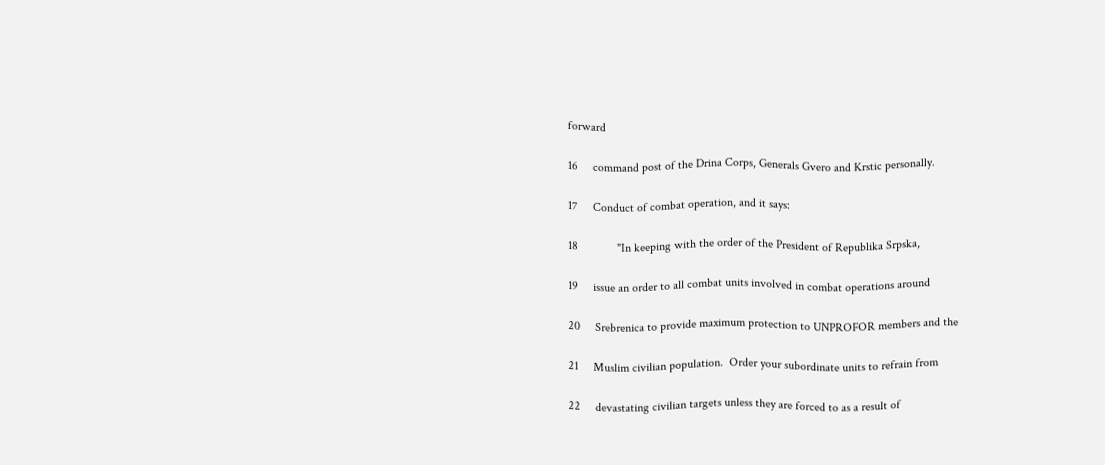forward

16     command post of the Drina Corps, Generals Gvero and Krstic personally.

17     Conduct of combat operation, and it says:

18             "In keeping with the order of the President of Republika Srpska,

19     issue an order to all combat units involved in combat operations around

20     Srebrenica to provide maximum protection to UNPROFOR members and the

21     Muslim civilian population.  Order your subordinate units to refrain from

22     devastating civilian targets unless they are forced to as a result of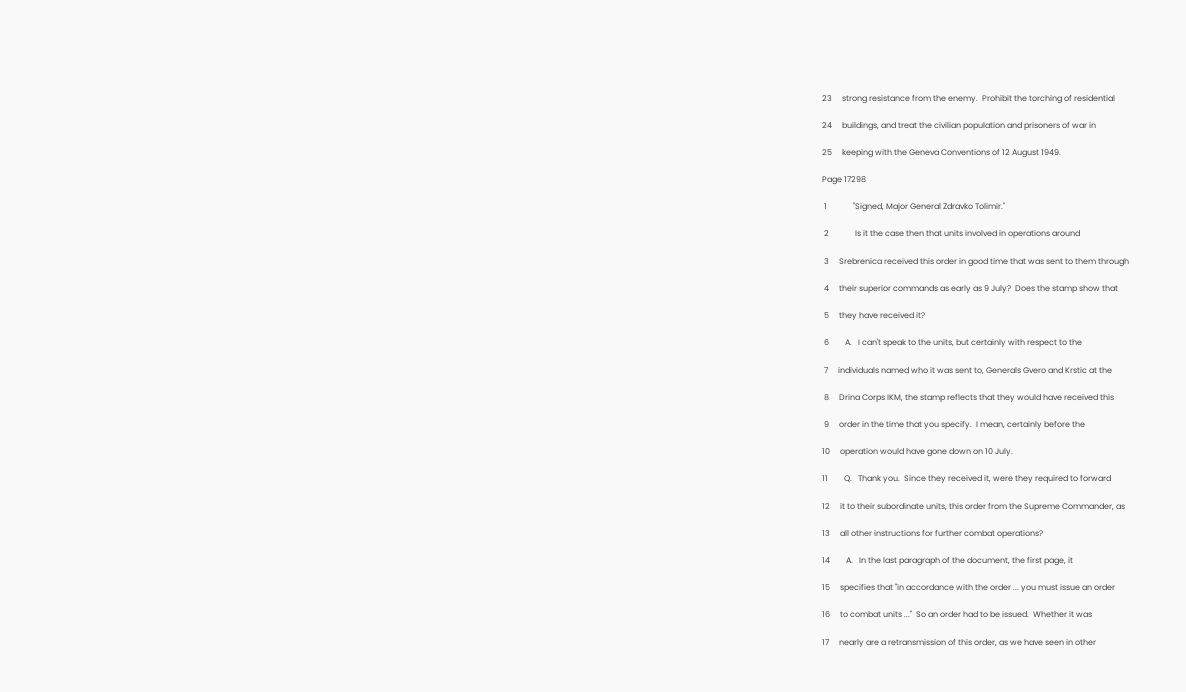23     strong resistance from the enemy.  Prohibit the torching of residential

24     buildings, and treat the civilian population and prisoners of war in

25     keeping with the Geneva Conventions of 12 August 1949.

Page 17298

 1             "Signed, Major General Zdravko Tolimir."

 2             Is it the case then that units involved in operations around

 3     Srebrenica received this order in good time that was sent to them through

 4     their superior commands as early as 9 July?  Does the stamp show that

 5     they have received it?

 6        A.   I can't speak to the units, but certainly with respect to the

 7     individuals named who it was sent to, Generals Gvero and Krstic at the

 8     Drina Corps IKM, the stamp reflects that they would have received this

 9     order in the time that you specify.  I mean, certainly before the

10     operation would have gone down on 10 July.

11        Q.   Thank you.  Since they received it, were they required to forward

12     it to their subordinate units, this order from the Supreme Commander, as

13     all other instructions for further combat operations?

14        A.   In the last paragraph of the document, the first page, it

15     specifies that "in accordance with the order ... you must issue an order

16     to combat units ..."  So an order had to be issued.  Whether it was

17     nearly are a retransmission of this order, as we have seen in other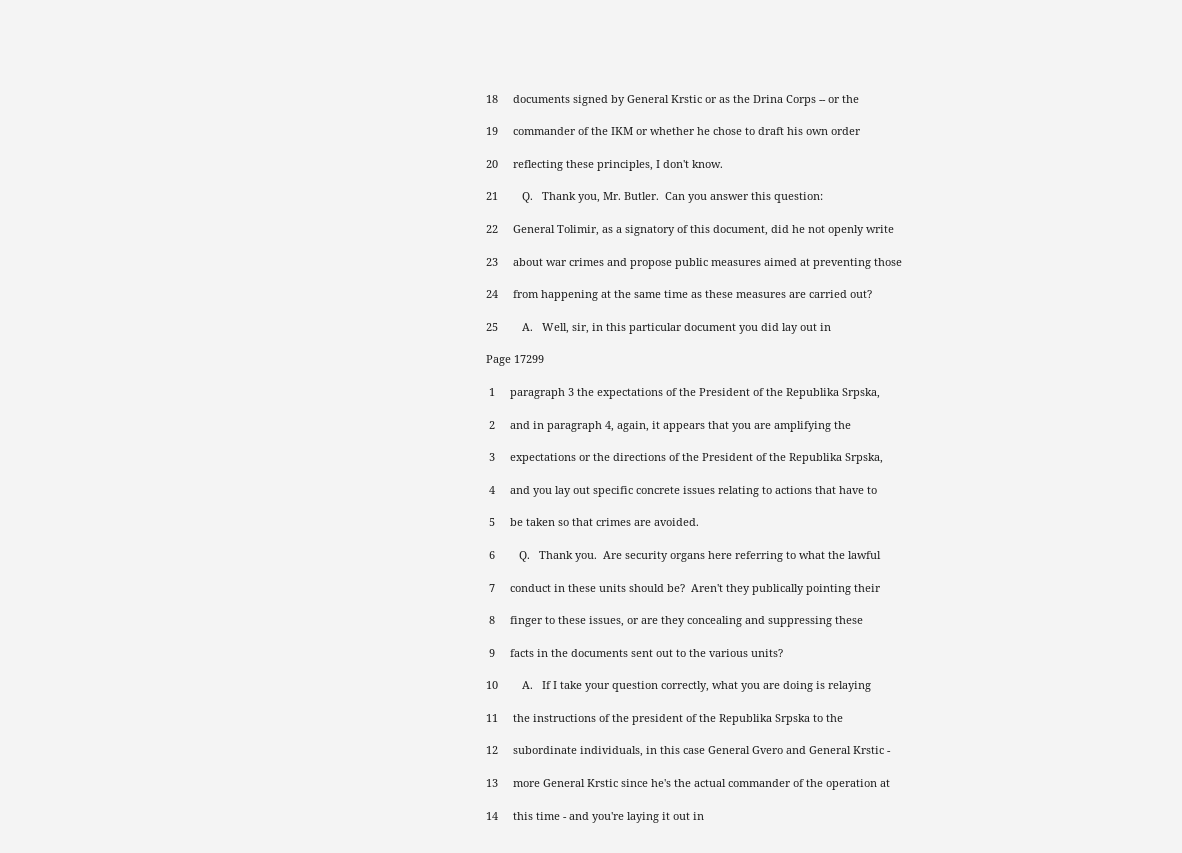18     documents signed by General Krstic or as the Drina Corps -- or the

19     commander of the IKM or whether he chose to draft his own order

20     reflecting these principles, I don't know.

21        Q.   Thank you, Mr. Butler.  Can you answer this question:

22     General Tolimir, as a signatory of this document, did he not openly write

23     about war crimes and propose public measures aimed at preventing those

24     from happening at the same time as these measures are carried out?

25        A.   Well, sir, in this particular document you did lay out in

Page 17299

 1     paragraph 3 the expectations of the President of the Republika Srpska,

 2     and in paragraph 4, again, it appears that you are amplifying the

 3     expectations or the directions of the President of the Republika Srpska,

 4     and you lay out specific concrete issues relating to actions that have to

 5     be taken so that crimes are avoided.

 6        Q.   Thank you.  Are security organs here referring to what the lawful

 7     conduct in these units should be?  Aren't they publically pointing their

 8     finger to these issues, or are they concealing and suppressing these

 9     facts in the documents sent out to the various units?

10        A.   If I take your question correctly, what you are doing is relaying

11     the instructions of the president of the Republika Srpska to the

12     subordinate individuals, in this case General Gvero and General Krstic -

13     more General Krstic since he's the actual commander of the operation at

14     this time - and you're laying it out in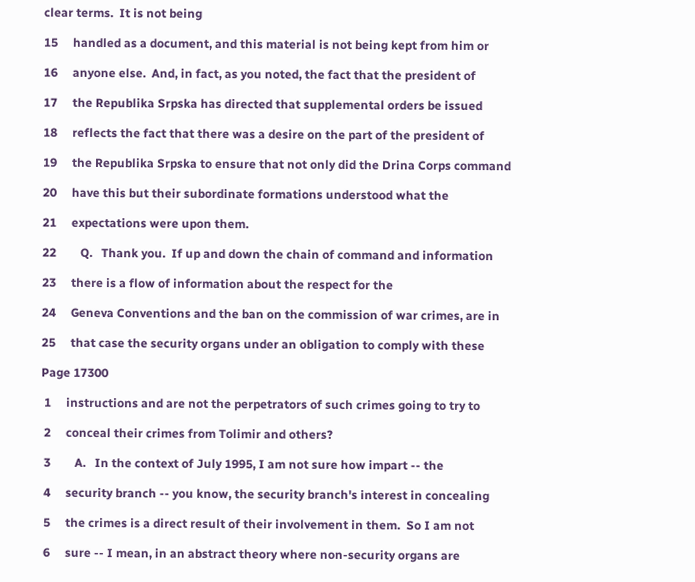clear terms.  It is not being

15     handled as a document, and this material is not being kept from him or

16     anyone else.  And, in fact, as you noted, the fact that the president of

17     the Republika Srpska has directed that supplemental orders be issued

18     reflects the fact that there was a desire on the part of the president of

19     the Republika Srpska to ensure that not only did the Drina Corps command

20     have this but their subordinate formations understood what the

21     expectations were upon them.

22        Q.   Thank you.  If up and down the chain of command and information

23     there is a flow of information about the respect for the

24     Geneva Conventions and the ban on the commission of war crimes, are in

25     that case the security organs under an obligation to comply with these

Page 17300

 1     instructions and are not the perpetrators of such crimes going to try to

 2     conceal their crimes from Tolimir and others?

 3        A.   In the context of July 1995, I am not sure how impart -- the

 4     security branch -- you know, the security branch's interest in concealing

 5     the crimes is a direct result of their involvement in them.  So I am not

 6     sure -- I mean, in an abstract theory where non-security organs are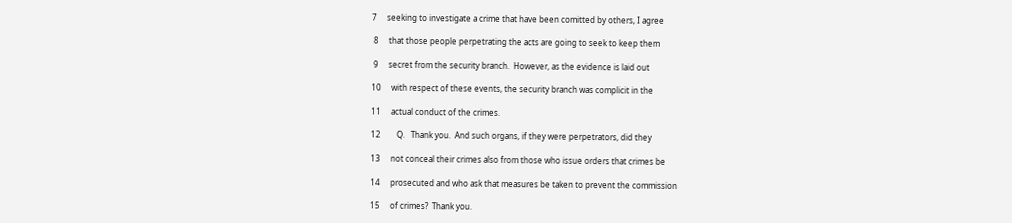7     seeking to investigate a crime that have been comitted by others, I agree

 8     that those people perpetrating the acts are going to seek to keep them

 9     secret from the security branch.  However, as the evidence is laid out

10     with respect of these events, the security branch was complicit in the

11     actual conduct of the crimes.

12        Q.   Thank you.  And such organs, if they were perpetrators, did they

13     not conceal their crimes also from those who issue orders that crimes be

14     prosecuted and who ask that measures be taken to prevent the commission

15     of crimes?  Thank you.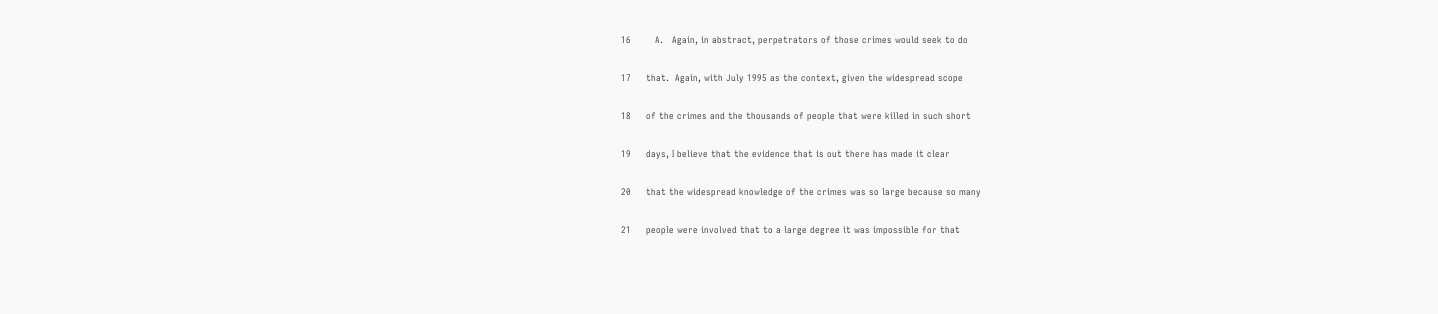16        A.   Again, in abstract, perpetrators of those crimes would seek to do

17     that.  Again, with July 1995 as the context, given the widespread scope

18     of the crimes and the thousands of people that were killed in such short

19     days, I believe that the evidence that is out there has made it clear

20     that the widespread knowledge of the crimes was so large because so many

21     people were involved that to a large degree it was impossible for that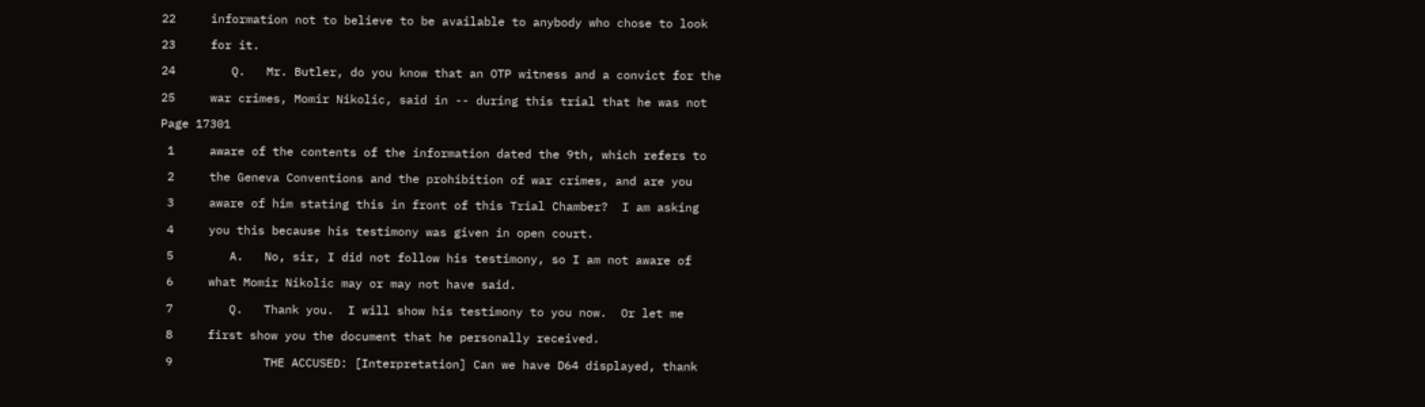22     information not to believe to be available to anybody who chose to look

23     for it.

24        Q.   Mr. Butler, do you know that an OTP witness and a convict for the

25     war crimes, Momir Nikolic, said in -- during this trial that he was not

Page 17301

 1     aware of the contents of the information dated the 9th, which refers to

 2     the Geneva Conventions and the prohibition of war crimes, and are you

 3     aware of him stating this in front of this Trial Chamber?  I am asking

 4     you this because his testimony was given in open court.

 5        A.   No, sir, I did not follow his testimony, so I am not aware of

 6     what Momir Nikolic may or may not have said.

 7        Q.   Thank you.  I will show his testimony to you now.  Or let me

 8     first show you the document that he personally received.

 9             THE ACCUSED: [Interpretation] Can we have D64 displayed, thank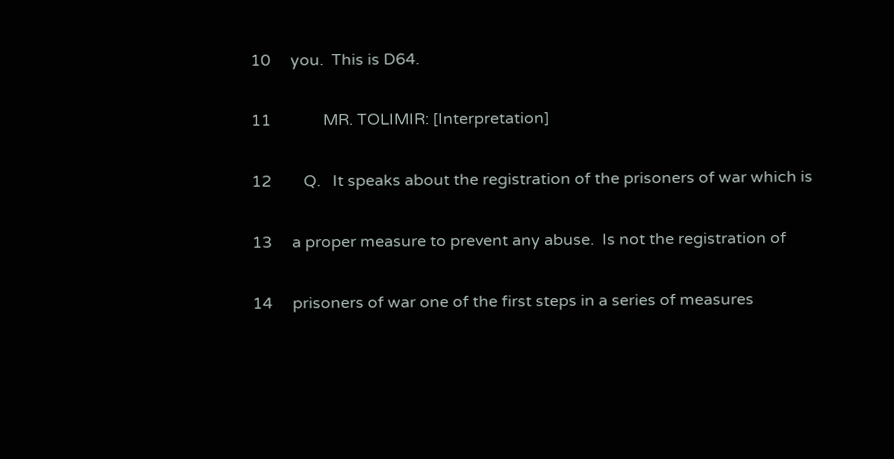10     you.  This is D64.

11             MR. TOLIMIR: [Interpretation]

12        Q.   It speaks about the registration of the prisoners of war which is

13     a proper measure to prevent any abuse.  Is not the registration of

14     prisoners of war one of the first steps in a series of measures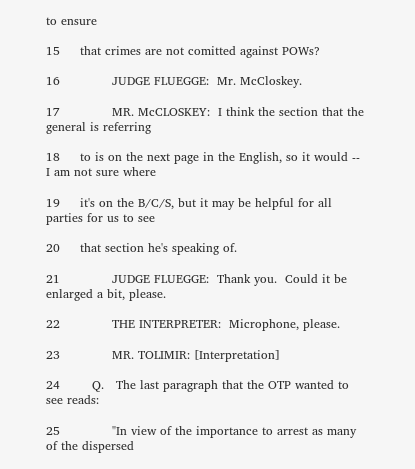to ensure

15     that crimes are not comitted against POWs?

16             JUDGE FLUEGGE:  Mr. McCloskey.

17             MR. McCLOSKEY:  I think the section that the general is referring

18     to is on the next page in the English, so it would -- I am not sure where

19     it's on the B/C/S, but it may be helpful for all parties for us to see

20     that section he's speaking of.

21             JUDGE FLUEGGE:  Thank you.  Could it be enlarged a bit, please.

22             THE INTERPRETER:  Microphone, please.

23             MR. TOLIMIR: [Interpretation]

24        Q.   The last paragraph that the OTP wanted to see reads:

25             "In view of the importance to arrest as many of the dispersed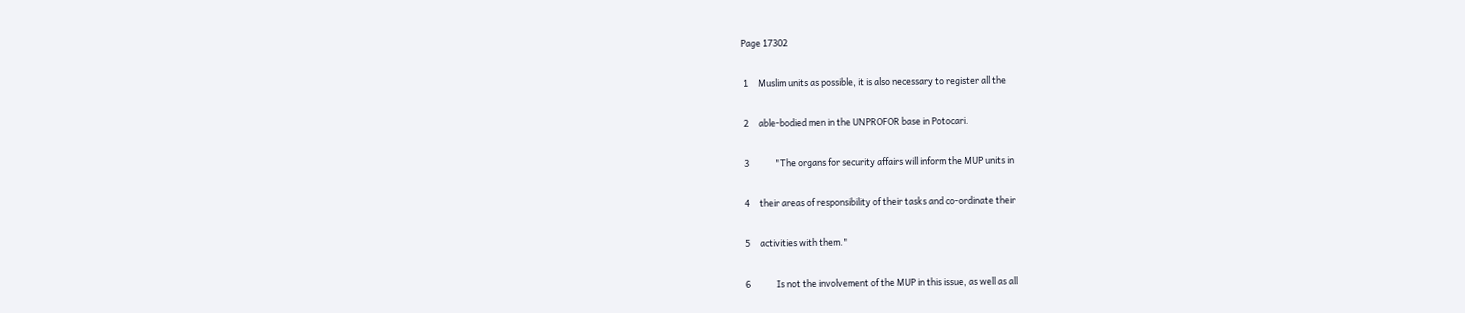Page 17302

 1     Muslim units as possible, it is also necessary to register all the

 2     able-bodied men in the UNPROFOR base in Potocari.

 3             "The organs for security affairs will inform the MUP units in

 4     their areas of responsibility of their tasks and co-ordinate their

 5     activities with them."

 6             Is not the involvement of the MUP in this issue, as well as all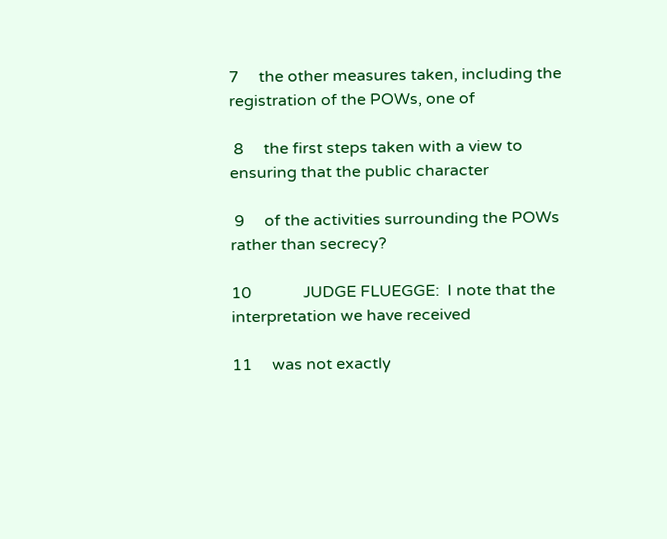7     the other measures taken, including the registration of the POWs, one of

 8     the first steps taken with a view to ensuring that the public character

 9     of the activities surrounding the POWs rather than secrecy?

10             JUDGE FLUEGGE:  I note that the interpretation we have received

11     was not exactly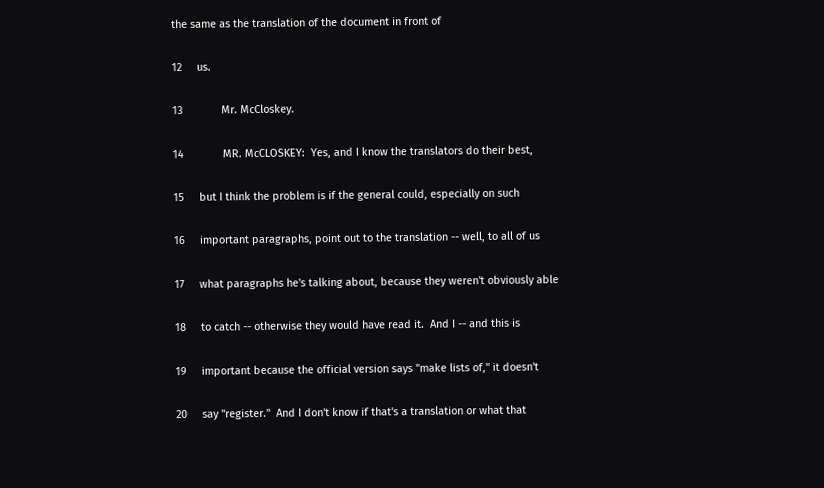the same as the translation of the document in front of

12     us.

13             Mr. McCloskey.

14             MR. McCLOSKEY:  Yes, and I know the translators do their best,

15     but I think the problem is if the general could, especially on such

16     important paragraphs, point out to the translation -- well, to all of us

17     what paragraphs he's talking about, because they weren't obviously able

18     to catch -- otherwise they would have read it.  And I -- and this is

19     important because the official version says "make lists of," it doesn't

20     say "register."  And I don't know if that's a translation or what that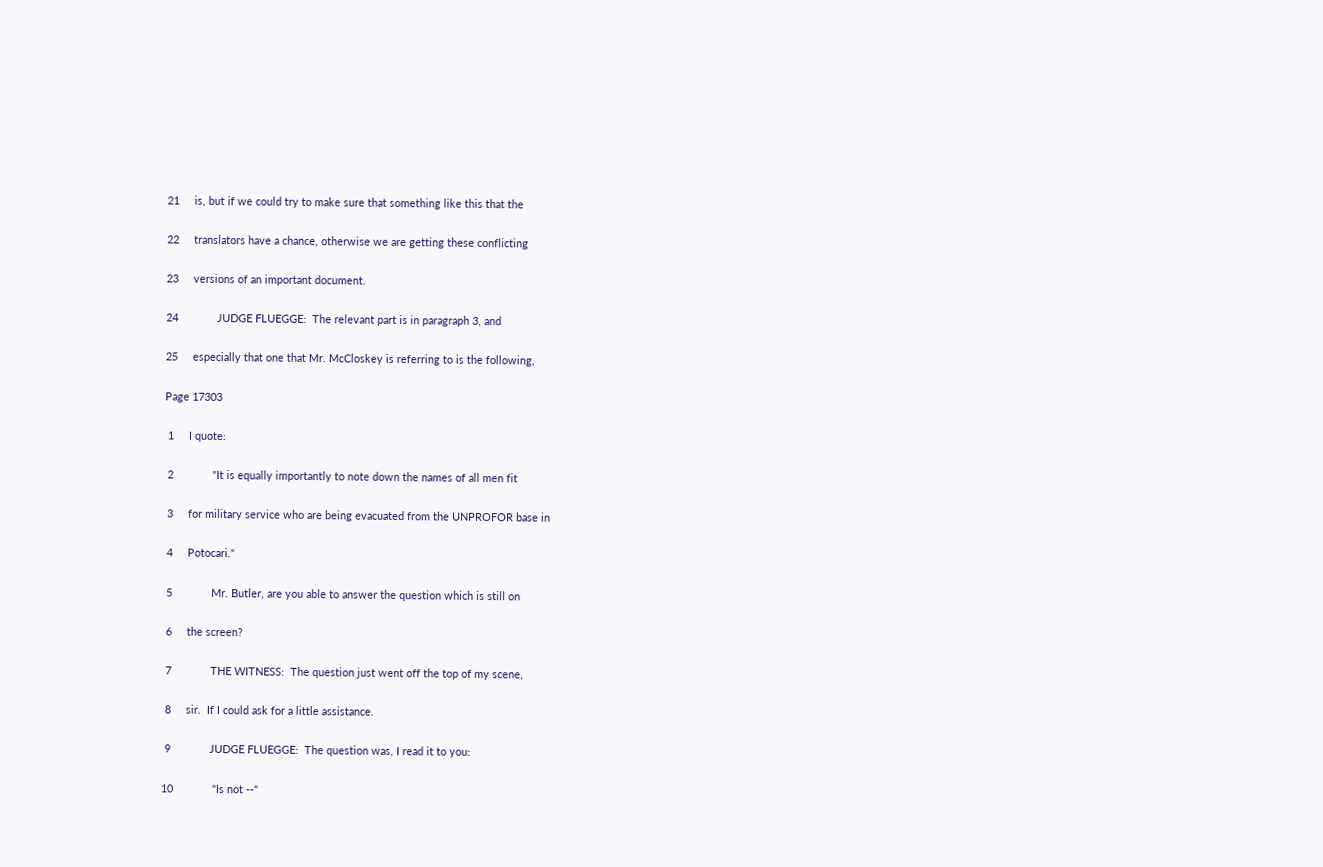21     is, but if we could try to make sure that something like this that the

22     translators have a chance, otherwise we are getting these conflicting

23     versions of an important document.

24             JUDGE FLUEGGE:  The relevant part is in paragraph 3, and

25     especially that one that Mr. McCloskey is referring to is the following,

Page 17303

 1     I quote:

 2             "It is equally importantly to note down the names of all men fit

 3     for military service who are being evacuated from the UNPROFOR base in

 4     Potocari."

 5             Mr. Butler, are you able to answer the question which is still on

 6     the screen?

 7             THE WITNESS:  The question just went off the top of my scene,

 8     sir.  If I could ask for a little assistance.

 9             JUDGE FLUEGGE:  The question was, I read it to you:

10             "Is not --"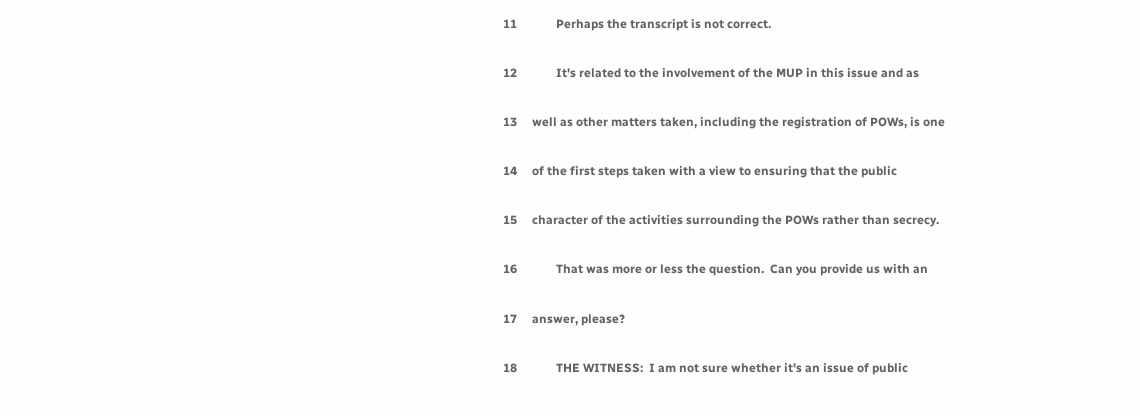11             Perhaps the transcript is not correct.

12             It's related to the involvement of the MUP in this issue and as

13     well as other matters taken, including the registration of POWs, is one

14     of the first steps taken with a view to ensuring that the public

15     character of the activities surrounding the POWs rather than secrecy.

16             That was more or less the question.  Can you provide us with an

17     answer, please?

18             THE WITNESS:  I am not sure whether it's an issue of public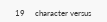19     character versus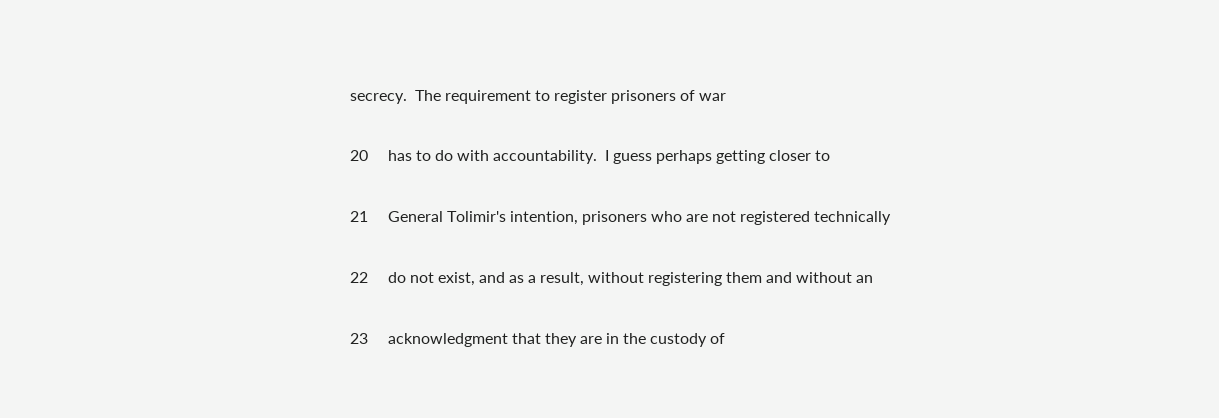secrecy.  The requirement to register prisoners of war

20     has to do with accountability.  I guess perhaps getting closer to

21     General Tolimir's intention, prisoners who are not registered technically

22     do not exist, and as a result, without registering them and without an

23     acknowledgment that they are in the custody of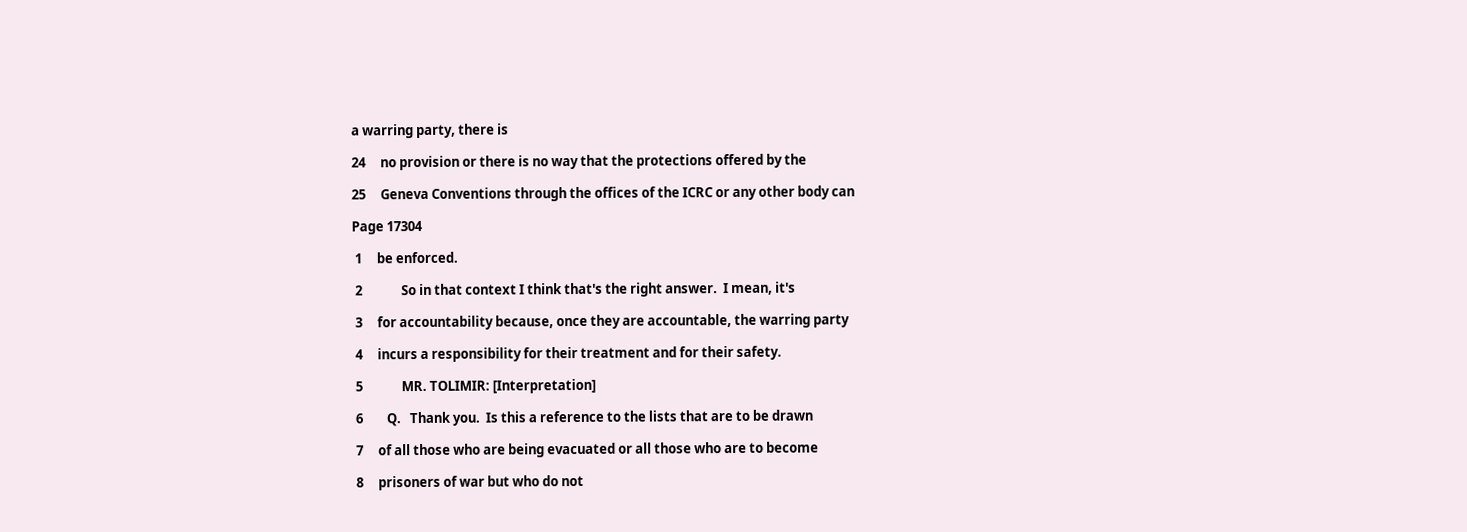a warring party, there is

24     no provision or there is no way that the protections offered by the

25     Geneva Conventions through the offices of the ICRC or any other body can

Page 17304

 1     be enforced.

 2             So in that context I think that's the right answer.  I mean, it's

 3     for accountability because, once they are accountable, the warring party

 4     incurs a responsibility for their treatment and for their safety.

 5             MR. TOLIMIR: [Interpretation]

 6        Q.   Thank you.  Is this a reference to the lists that are to be drawn

 7     of all those who are being evacuated or all those who are to become

 8     prisoners of war but who do not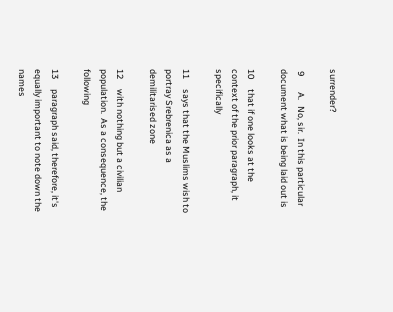surrender?

 9        A.   No, sir.  In this particular document what is being laid out is

10     that if one looks at the context of the prior paragraph, it specifically

11     says that the Muslims wish to portray Srebrenica as a demilitarised zone

12     with nothing but a civilian population.  As a consequence, the following

13     paragraph said, therefore, it's equally important to note down the names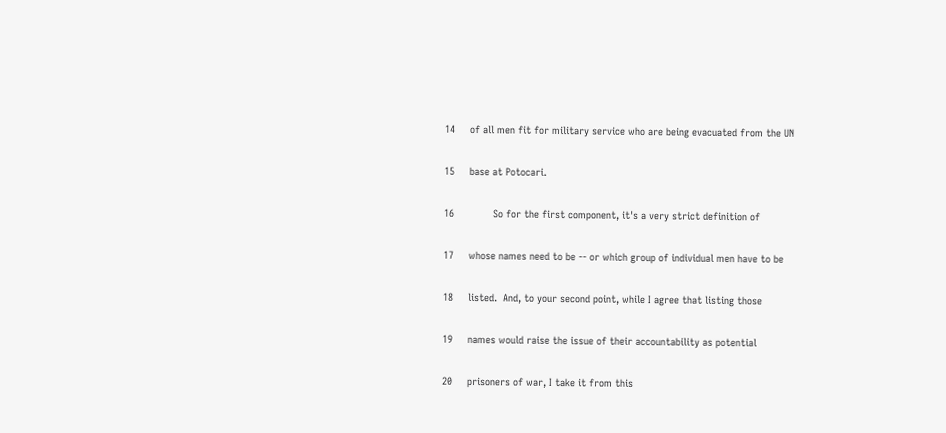14     of all men fit for military service who are being evacuated from the UN

15     base at Potocari.

16             So for the first component, it's a very strict definition of

17     whose names need to be -- or which group of individual men have to be

18     listed.  And, to your second point, while I agree that listing those

19     names would raise the issue of their accountability as potential

20     prisoners of war, I take it from this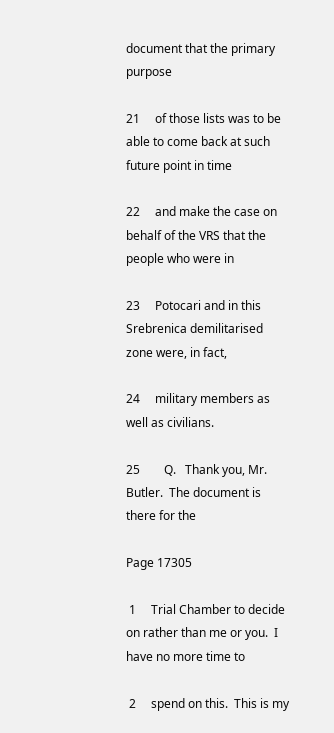document that the primary purpose

21     of those lists was to be able to come back at such future point in time

22     and make the case on behalf of the VRS that the people who were in

23     Potocari and in this Srebrenica demilitarised zone were, in fact,

24     military members as well as civilians.

25        Q.   Thank you, Mr. Butler.  The document is there for the

Page 17305

 1     Trial Chamber to decide on rather than me or you.  I have no more time to

 2     spend on this.  This is my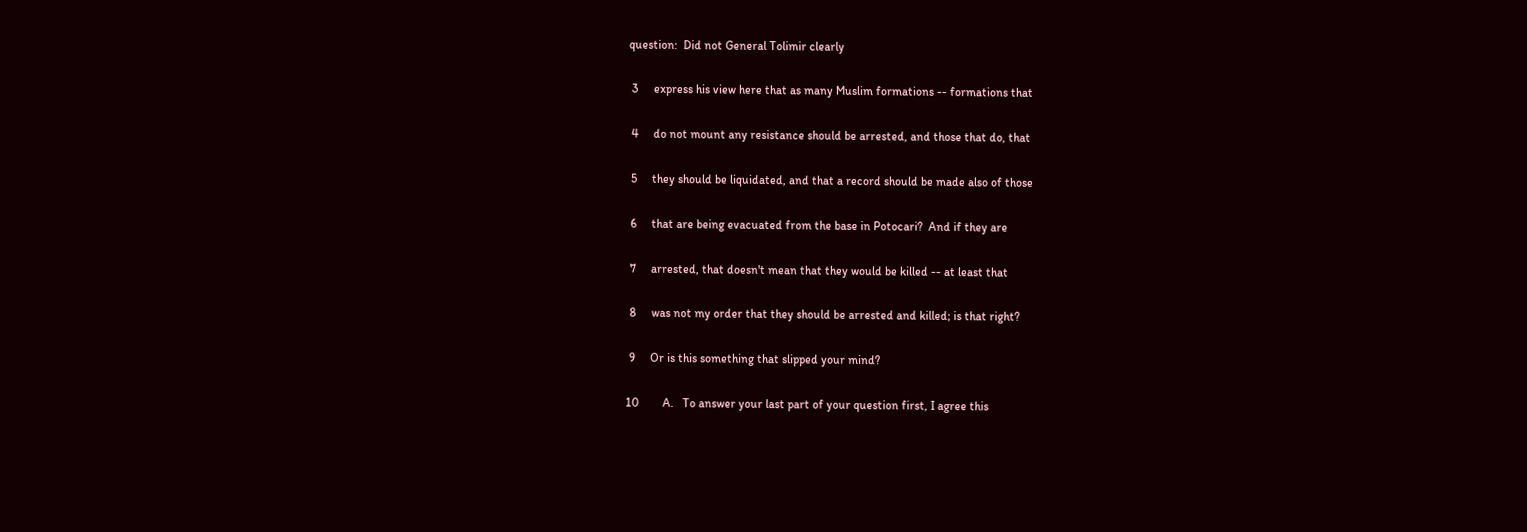question:  Did not General Tolimir clearly

 3     express his view here that as many Muslim formations -- formations that

 4     do not mount any resistance should be arrested, and those that do, that

 5     they should be liquidated, and that a record should be made also of those

 6     that are being evacuated from the base in Potocari?  And if they are

 7     arrested, that doesn't mean that they would be killed -- at least that

 8     was not my order that they should be arrested and killed; is that right?

 9     Or is this something that slipped your mind?

10        A.   To answer your last part of your question first, I agree this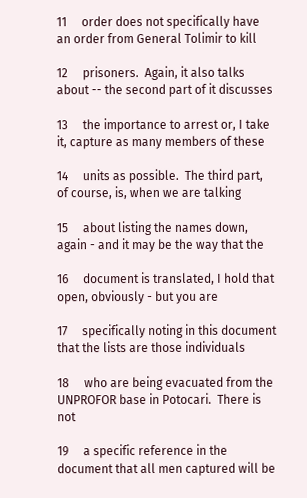11     order does not specifically have an order from General Tolimir to kill

12     prisoners.  Again, it also talks about -- the second part of it discusses

13     the importance to arrest or, I take it, capture as many members of these

14     units as possible.  The third part, of course, is, when we are talking

15     about listing the names down, again - and it may be the way that the

16     document is translated, I hold that open, obviously - but you are

17     specifically noting in this document that the lists are those individuals

18     who are being evacuated from the UNPROFOR base in Potocari.  There is not

19     a specific reference in the document that all men captured will be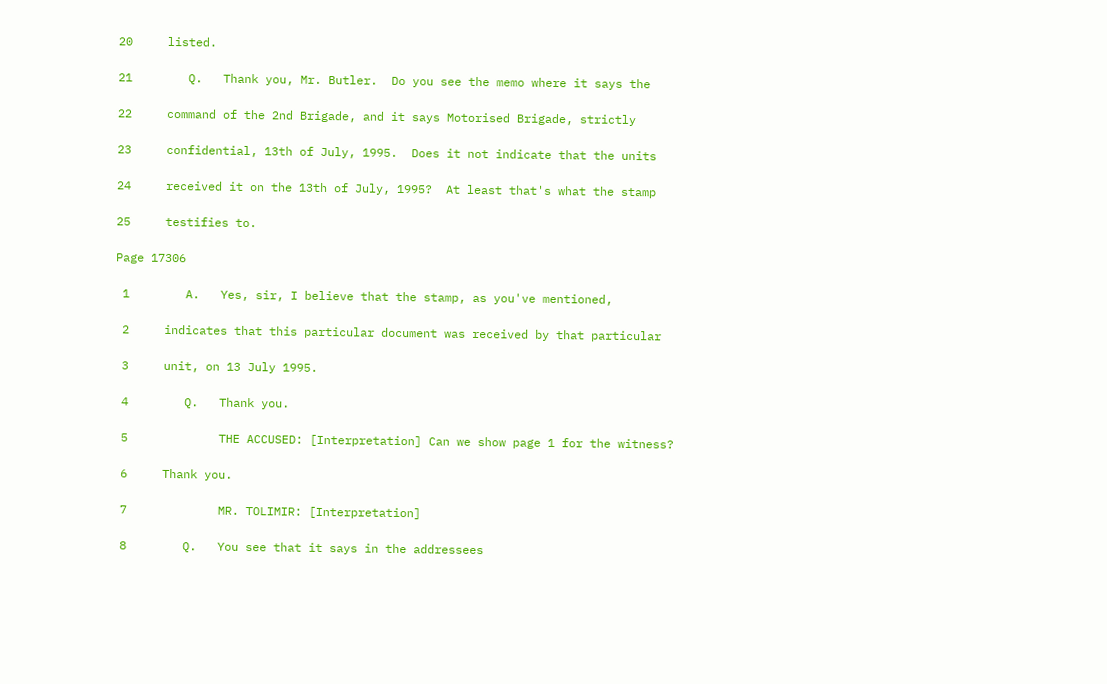20     listed.

21        Q.   Thank you, Mr. Butler.  Do you see the memo where it says the

22     command of the 2nd Brigade, and it says Motorised Brigade, strictly

23     confidential, 13th of July, 1995.  Does it not indicate that the units

24     received it on the 13th of July, 1995?  At least that's what the stamp

25     testifies to.

Page 17306

 1        A.   Yes, sir, I believe that the stamp, as you've mentioned,

 2     indicates that this particular document was received by that particular

 3     unit, on 13 July 1995.

 4        Q.   Thank you.

 5             THE ACCUSED: [Interpretation] Can we show page 1 for the witness?

 6     Thank you.

 7             MR. TOLIMIR: [Interpretation]

 8        Q.   You see that it says in the addressees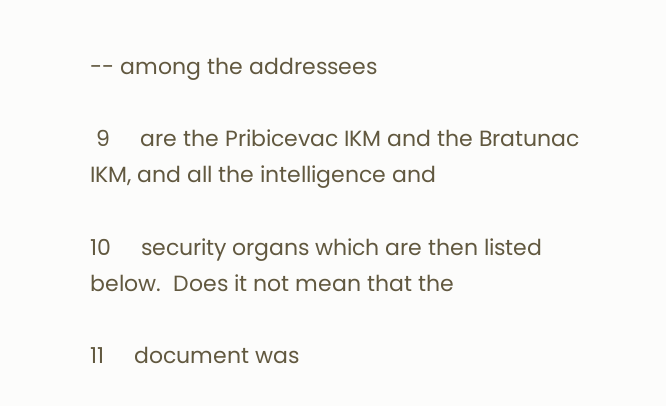-- among the addressees

 9     are the Pribicevac IKM and the Bratunac IKM, and all the intelligence and

10     security organs which are then listed below.  Does it not mean that the

11     document was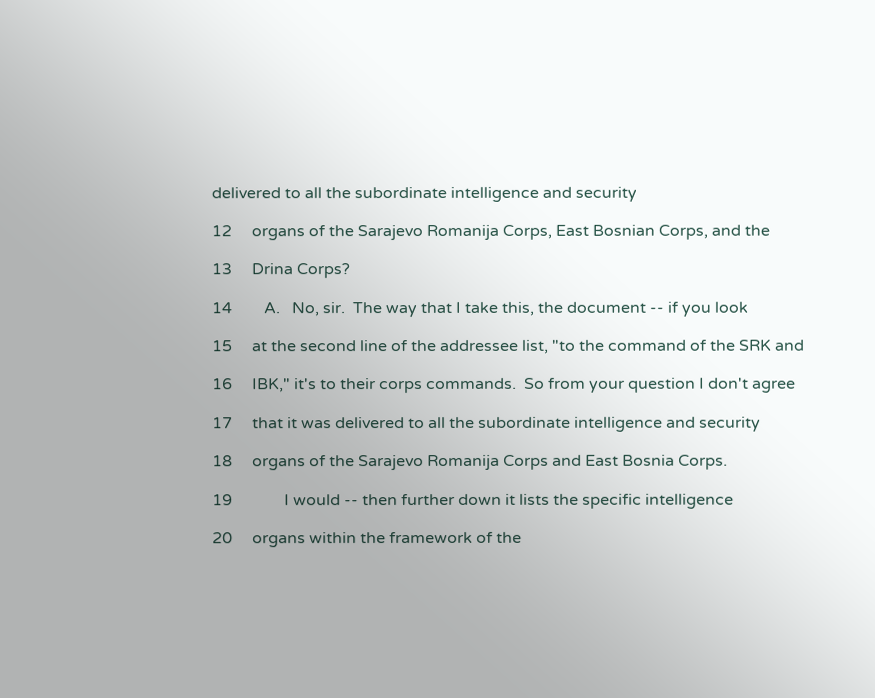delivered to all the subordinate intelligence and security

12     organs of the Sarajevo Romanija Corps, East Bosnian Corps, and the

13     Drina Corps?

14        A.   No, sir.  The way that I take this, the document -- if you look

15     at the second line of the addressee list, "to the command of the SRK and

16     IBK," it's to their corps commands.  So from your question I don't agree

17     that it was delivered to all the subordinate intelligence and security

18     organs of the Sarajevo Romanija Corps and East Bosnia Corps.

19             I would -- then further down it lists the specific intelligence

20     organs within the framework of the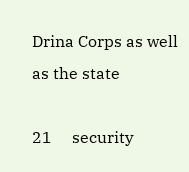Drina Corps as well as the state

21     security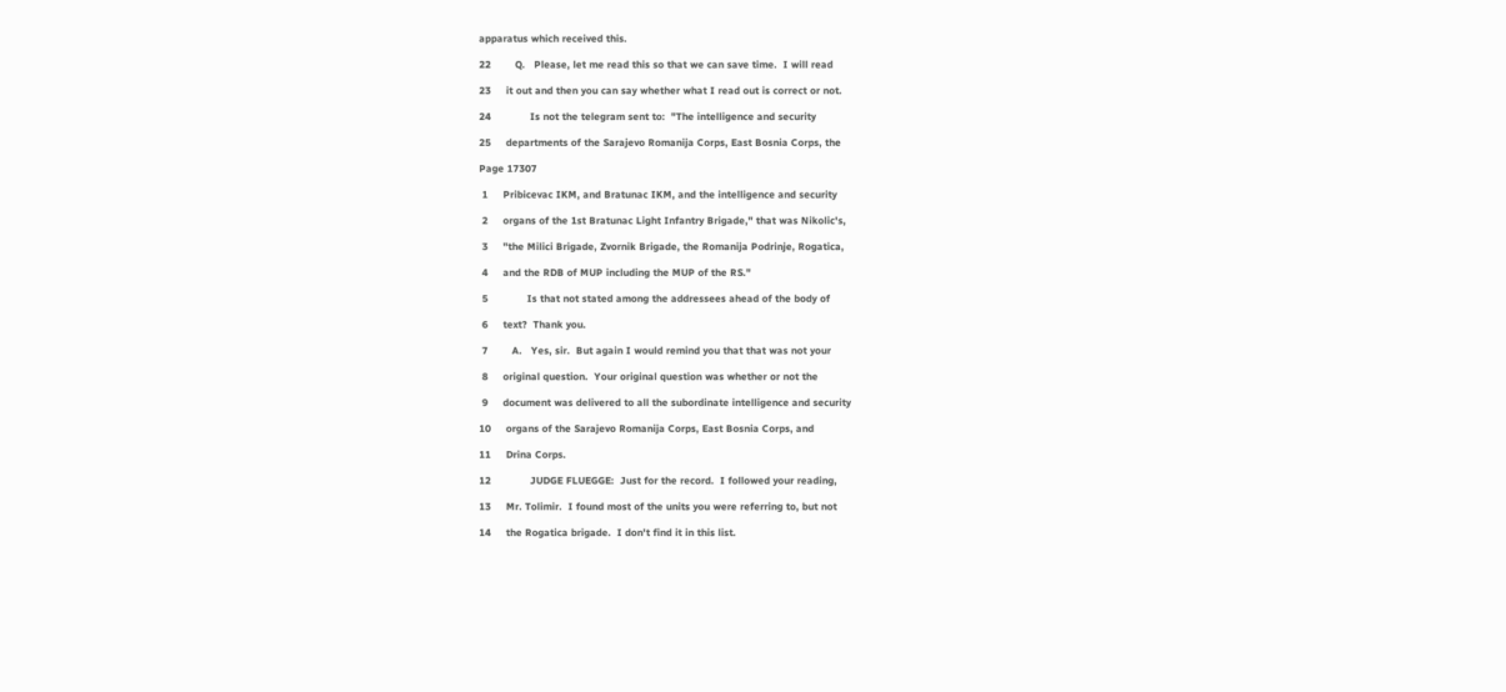apparatus which received this.

22        Q.   Please, let me read this so that we can save time.  I will read

23     it out and then you can say whether what I read out is correct or not.

24             Is not the telegram sent to:  "The intelligence and security

25     departments of the Sarajevo Romanija Corps, East Bosnia Corps, the

Page 17307

 1     Pribicevac IKM, and Bratunac IKM, and the intelligence and security

 2     organs of the 1st Bratunac Light Infantry Brigade," that was Nikolic's,

 3     "the Milici Brigade, Zvornik Brigade, the Romanija Podrinje, Rogatica,

 4     and the RDB of MUP including the MUP of the RS."

 5             Is that not stated among the addressees ahead of the body of

 6     text?  Thank you.

 7        A.   Yes, sir.  But again I would remind you that that was not your

 8     original question.  Your original question was whether or not the

 9     document was delivered to all the subordinate intelligence and security

10     organs of the Sarajevo Romanija Corps, East Bosnia Corps, and

11     Drina Corps.

12             JUDGE FLUEGGE:  Just for the record.  I followed your reading,

13     Mr. Tolimir.  I found most of the units you were referring to, but not

14     the Rogatica brigade.  I don't find it in this list.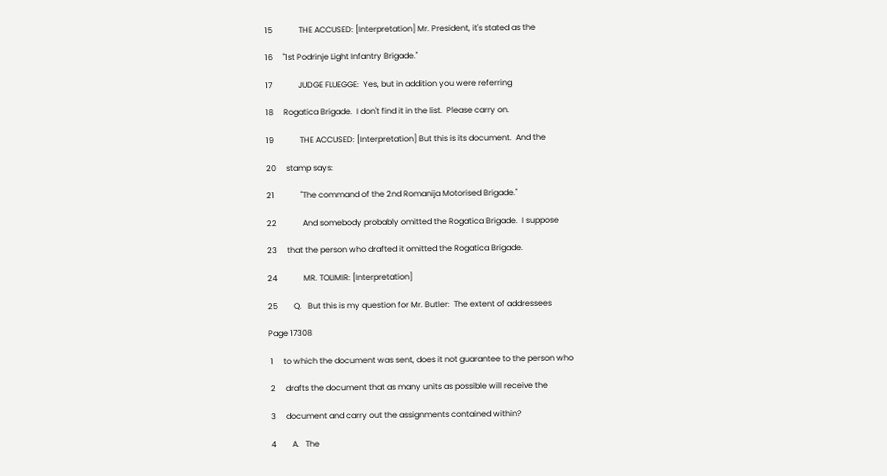15             THE ACCUSED: [Interpretation] Mr. President, it's stated as the

16     "1st Podrinje Light Infantry Brigade."

17             JUDGE FLUEGGE:  Yes, but in addition you were referring

18     Rogatica Brigade.  I don't find it in the list.  Please carry on.

19             THE ACCUSED: [Interpretation] But this is its document.  And the

20     stamp says:

21             "The command of the 2nd Romanija Motorised Brigade."

22             And somebody probably omitted the Rogatica Brigade.  I suppose

23     that the person who drafted it omitted the Rogatica Brigade.

24             MR. TOLIMIR: [Interpretation]

25        Q.   But this is my question for Mr. Butler:  The extent of addressees

Page 17308

 1     to which the document was sent, does it not guarantee to the person who

 2     drafts the document that as many units as possible will receive the

 3     document and carry out the assignments contained within?

 4        A.   The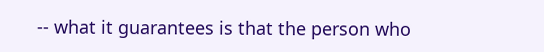-- what it guarantees is that the person who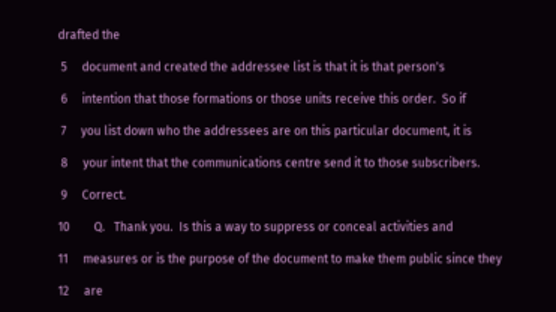drafted the

 5     document and created the addressee list is that it is that person's

 6     intention that those formations or those units receive this order.  So if

 7     you list down who the addressees are on this particular document, it is

 8     your intent that the communications centre send it to those subscribers.

 9     Correct.

10        Q.   Thank you.  Is this a way to suppress or conceal activities and

11     measures or is the purpose of the document to make them public since they

12     are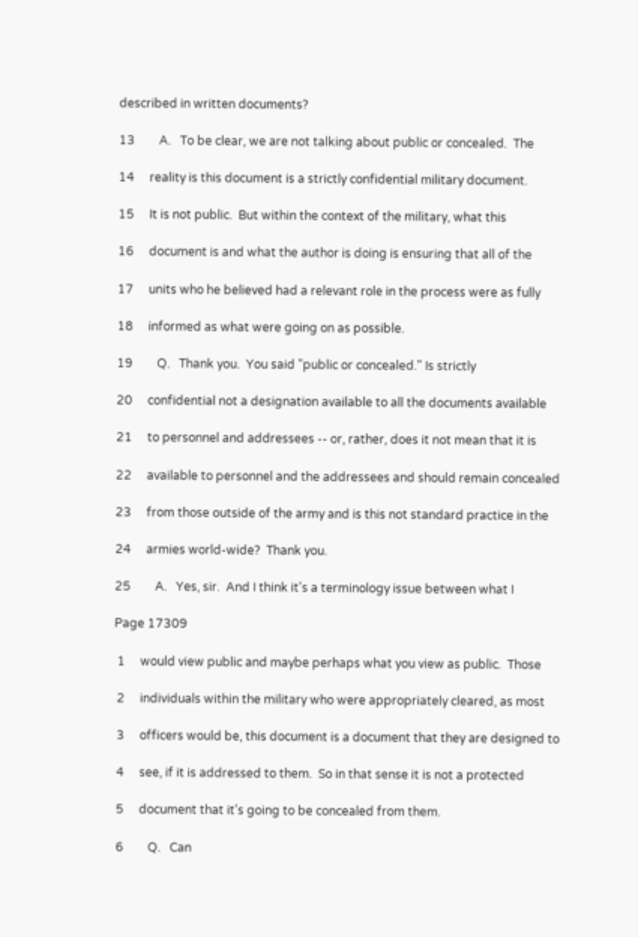described in written documents?

13        A.   To be clear, we are not talking about public or concealed.  The

14     reality is this document is a strictly confidential military document.

15     It is not public.  But within the context of the military, what this

16     document is and what the author is doing is ensuring that all of the

17     units who he believed had a relevant role in the process were as fully

18     informed as what were going on as possible.

19        Q.   Thank you.  You said "public or concealed." Is strictly

20     confidential not a designation available to all the documents available

21     to personnel and addressees -- or, rather, does it not mean that it is

22     available to personnel and the addressees and should remain concealed

23     from those outside of the army and is this not standard practice in the

24     armies world-wide?  Thank you.

25        A.   Yes, sir.  And I think it's a terminology issue between what I

Page 17309

 1     would view public and maybe perhaps what you view as public.  Those

 2     individuals within the military who were appropriately cleared, as most

 3     officers would be, this document is a document that they are designed to

 4     see, if it is addressed to them.  So in that sense it is not a protected

 5     document that it's going to be concealed from them.

 6        Q.   Can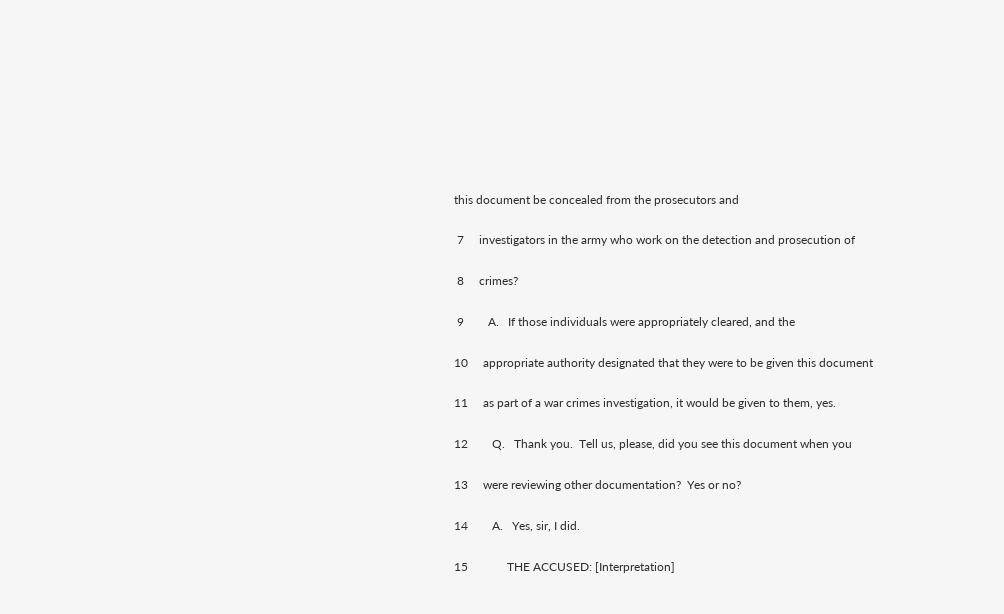this document be concealed from the prosecutors and

 7     investigators in the army who work on the detection and prosecution of

 8     crimes?

 9        A.   If those individuals were appropriately cleared, and the

10     appropriate authority designated that they were to be given this document

11     as part of a war crimes investigation, it would be given to them, yes.

12        Q.   Thank you.  Tell us, please, did you see this document when you

13     were reviewing other documentation?  Yes or no?

14        A.   Yes, sir, I did.

15             THE ACCUSED: [Interpretation]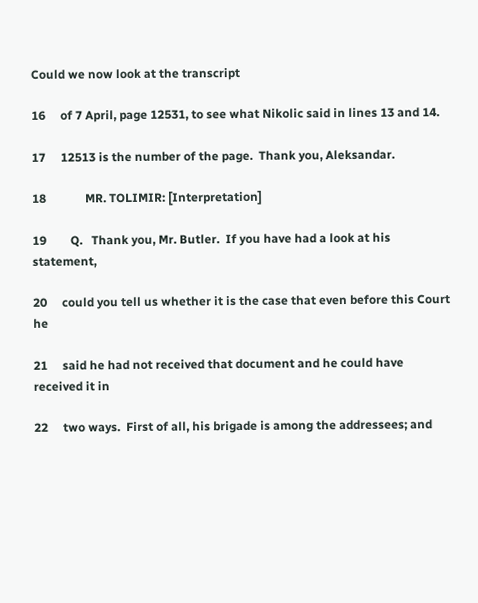Could we now look at the transcript

16     of 7 April, page 12531, to see what Nikolic said in lines 13 and 14.

17     12513 is the number of the page.  Thank you, Aleksandar.

18             MR. TOLIMIR: [Interpretation]

19        Q.   Thank you, Mr. Butler.  If you have had a look at his statement,

20     could you tell us whether it is the case that even before this Court he

21     said he had not received that document and he could have received it in

22     two ways.  First of all, his brigade is among the addressees; and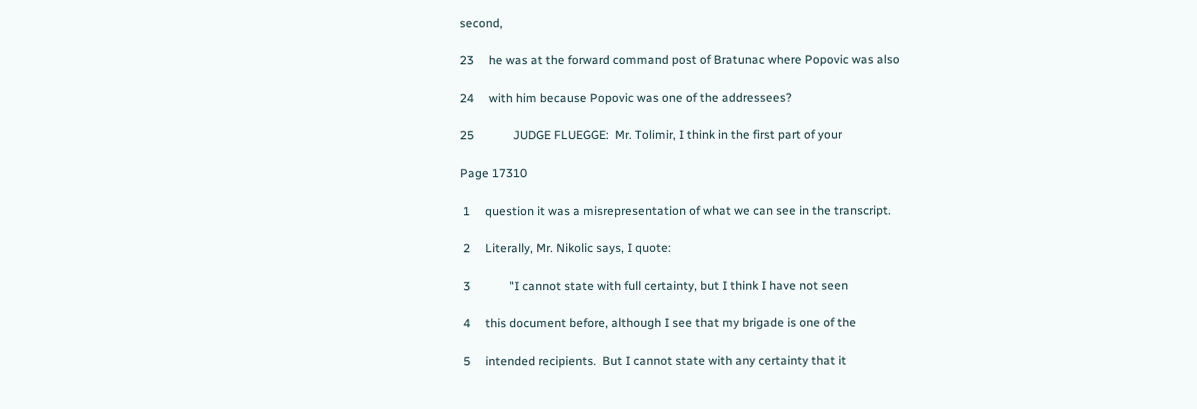second,

23     he was at the forward command post of Bratunac where Popovic was also

24     with him because Popovic was one of the addressees?

25             JUDGE FLUEGGE:  Mr. Tolimir, I think in the first part of your

Page 17310

 1     question it was a misrepresentation of what we can see in the transcript.

 2     Literally, Mr. Nikolic says, I quote:

 3             "I cannot state with full certainty, but I think I have not seen

 4     this document before, although I see that my brigade is one of the

 5     intended recipients.  But I cannot state with any certainty that it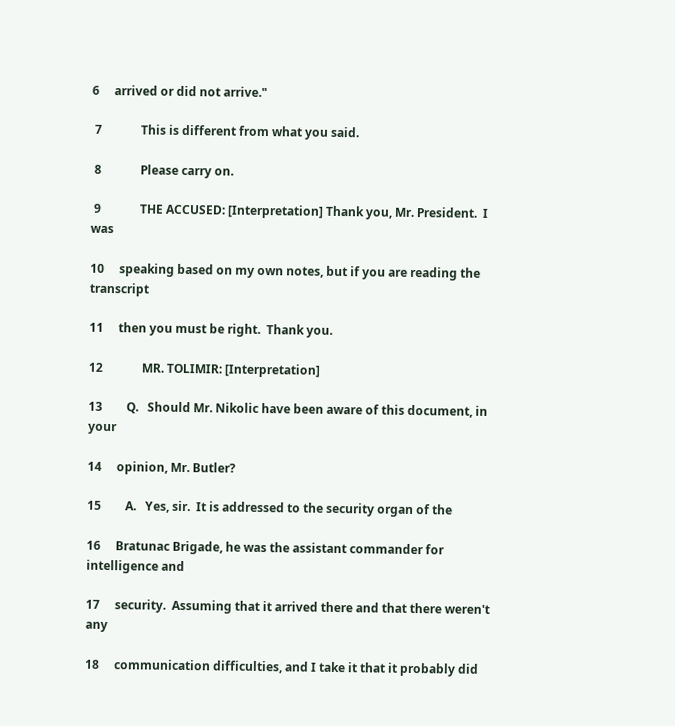6     arrived or did not arrive."

 7             This is different from what you said.

 8             Please carry on.

 9             THE ACCUSED: [Interpretation] Thank you, Mr. President.  I was

10     speaking based on my own notes, but if you are reading the transcript

11     then you must be right.  Thank you.

12             MR. TOLIMIR: [Interpretation]

13        Q.   Should Mr. Nikolic have been aware of this document, in your

14     opinion, Mr. Butler?

15        A.   Yes, sir.  It is addressed to the security organ of the

16     Bratunac Brigade, he was the assistant commander for intelligence and

17     security.  Assuming that it arrived there and that there weren't any

18     communication difficulties, and I take it that it probably did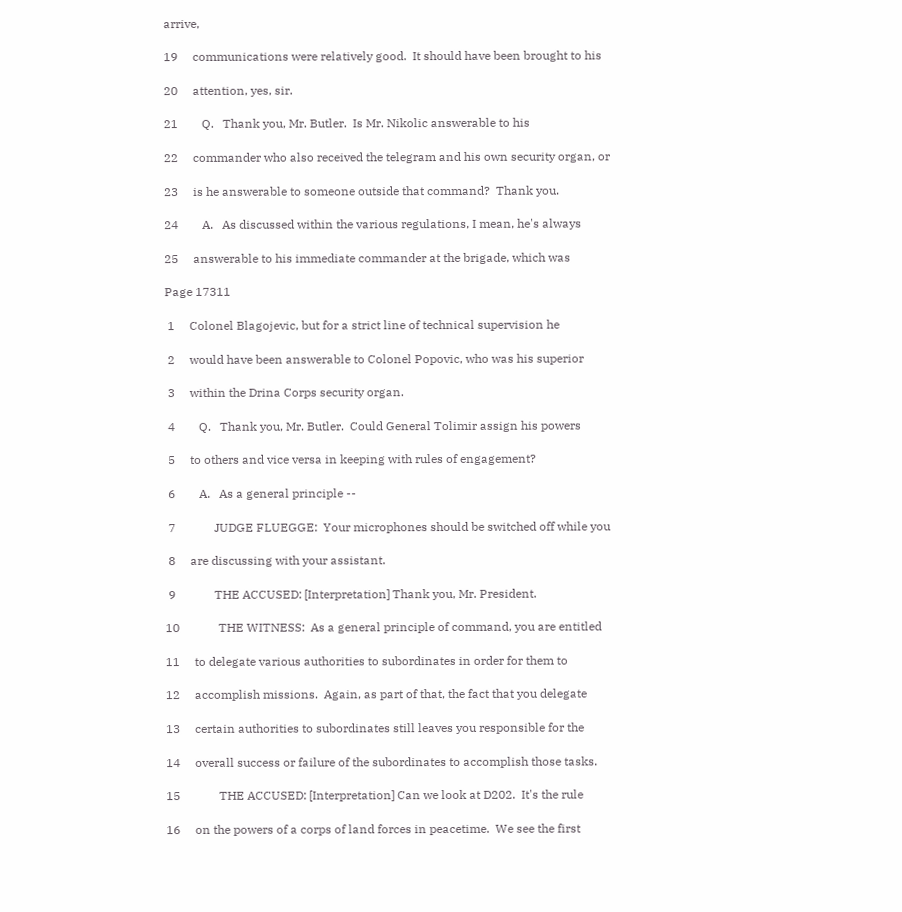arrive,

19     communications were relatively good.  It should have been brought to his

20     attention, yes, sir.

21        Q.   Thank you, Mr. Butler.  Is Mr. Nikolic answerable to his

22     commander who also received the telegram and his own security organ, or

23     is he answerable to someone outside that command?  Thank you.

24        A.   As discussed within the various regulations, I mean, he's always

25     answerable to his immediate commander at the brigade, which was

Page 17311

 1     Colonel Blagojevic, but for a strict line of technical supervision he

 2     would have been answerable to Colonel Popovic, who was his superior

 3     within the Drina Corps security organ.

 4        Q.   Thank you, Mr. Butler.  Could General Tolimir assign his powers

 5     to others and vice versa in keeping with rules of engagement?

 6        A.   As a general principle --

 7             JUDGE FLUEGGE:  Your microphones should be switched off while you

 8     are discussing with your assistant.

 9             THE ACCUSED: [Interpretation] Thank you, Mr. President.

10             THE WITNESS:  As a general principle of command, you are entitled

11     to delegate various authorities to subordinates in order for them to

12     accomplish missions.  Again, as part of that, the fact that you delegate

13     certain authorities to subordinates still leaves you responsible for the

14     overall success or failure of the subordinates to accomplish those tasks.

15             THE ACCUSED: [Interpretation] Can we look at D202.  It's the rule

16     on the powers of a corps of land forces in peacetime.  We see the first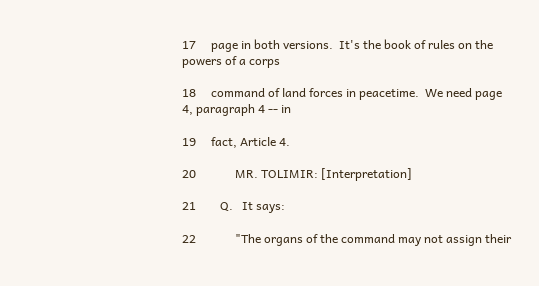17     page in both versions.  It's the book of rules on the powers of a corps

18     command of land forces in peacetime.  We need page 4, paragraph 4 -- in

19     fact, Article 4.

20             MR. TOLIMIR: [Interpretation]

21        Q.   It says:

22             "The organs of the command may not assign their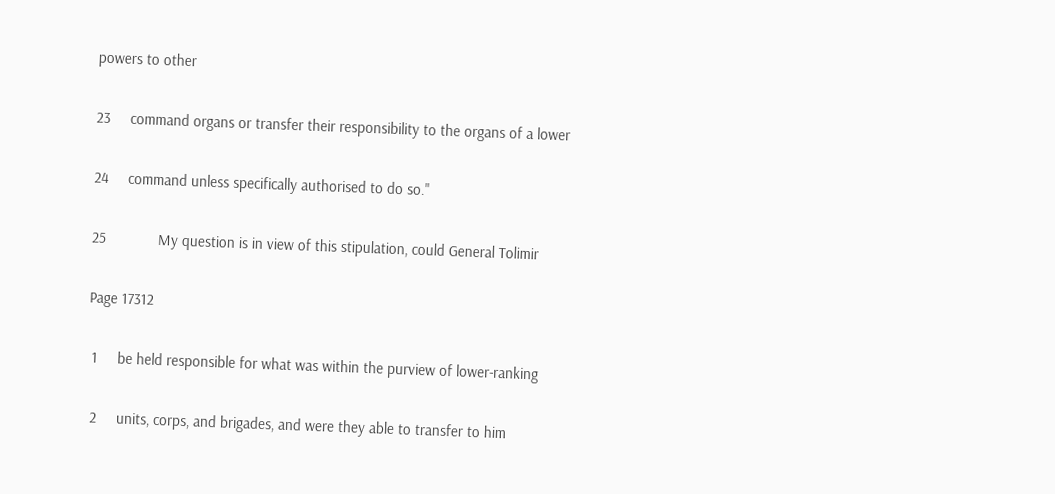powers to other

23     command organs or transfer their responsibility to the organs of a lower

24     command unless specifically authorised to do so."

25             My question is in view of this stipulation, could General Tolimir

Page 17312

 1     be held responsible for what was within the purview of lower-ranking

 2     units, corps, and brigades, and were they able to transfer to him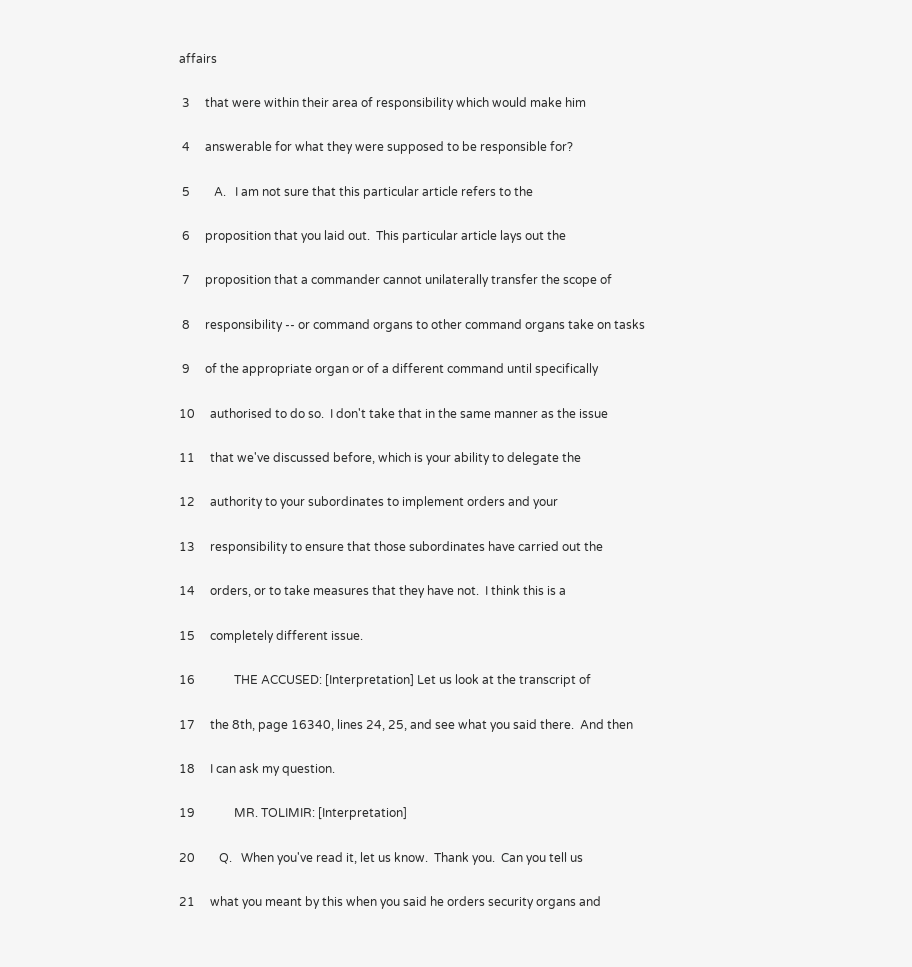affairs

 3     that were within their area of responsibility which would make him

 4     answerable for what they were supposed to be responsible for?

 5        A.   I am not sure that this particular article refers to the

 6     proposition that you laid out.  This particular article lays out the

 7     proposition that a commander cannot unilaterally transfer the scope of

 8     responsibility -- or command organs to other command organs take on tasks

 9     of the appropriate organ or of a different command until specifically

10     authorised to do so.  I don't take that in the same manner as the issue

11     that we've discussed before, which is your ability to delegate the

12     authority to your subordinates to implement orders and your

13     responsibility to ensure that those subordinates have carried out the

14     orders, or to take measures that they have not.  I think this is a

15     completely different issue.

16             THE ACCUSED: [Interpretation] Let us look at the transcript of

17     the 8th, page 16340, lines 24, 25, and see what you said there.  And then

18     I can ask my question.

19             MR. TOLIMIR: [Interpretation]

20        Q.   When you've read it, let us know.  Thank you.  Can you tell us

21     what you meant by this when you said he orders security organs and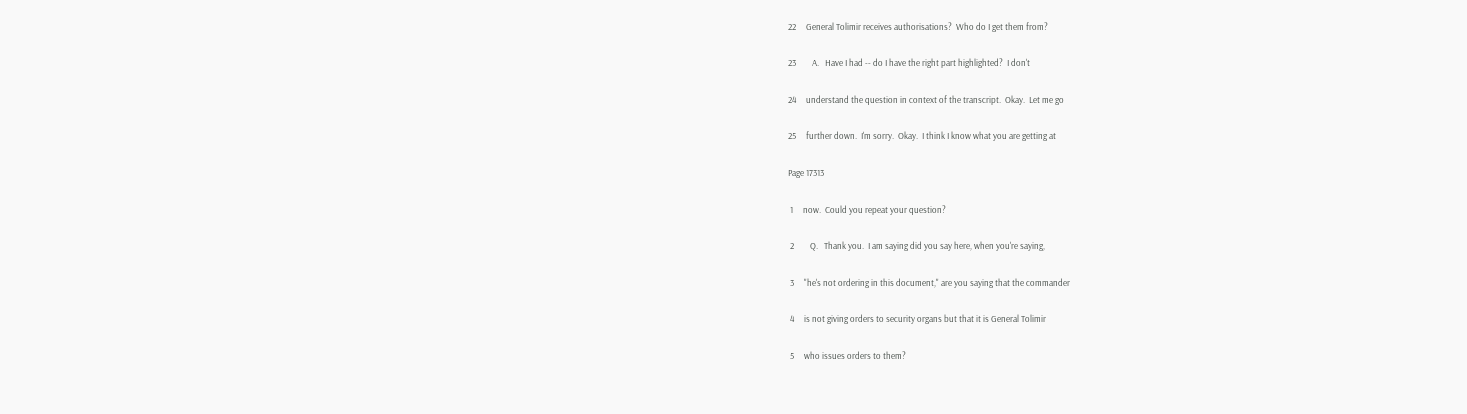22     General Tolimir receives authorisations?  Who do I get them from?

23        A.   Have I had -- do I have the right part highlighted?  I don't

24     understand the question in context of the transcript.  Okay.  Let me go

25     further down.  I'm sorry.  Okay.  I think I know what you are getting at

Page 17313

 1     now.  Could you repeat your question?

 2        Q.   Thank you.  I am saying did you say here, when you're saying,

 3     "he's not ordering in this document," are you saying that the commander

 4     is not giving orders to security organs but that it is General Tolimir

 5     who issues orders to them?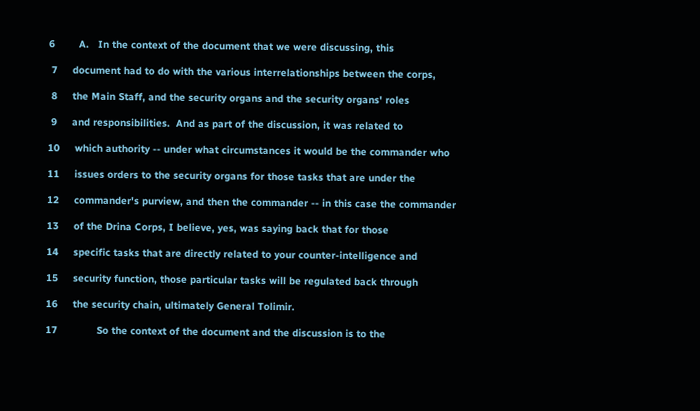6        A.   In the context of the document that we were discussing, this

 7     document had to do with the various interrelationships between the corps,

 8     the Main Staff, and the security organs and the security organs' roles

 9     and responsibilities.  And as part of the discussion, it was related to

10     which authority -- under what circumstances it would be the commander who

11     issues orders to the security organs for those tasks that are under the

12     commander's purview, and then the commander -- in this case the commander

13     of the Drina Corps, I believe, yes, was saying back that for those

14     specific tasks that are directly related to your counter-intelligence and

15     security function, those particular tasks will be regulated back through

16     the security chain, ultimately General Tolimir.

17             So the context of the document and the discussion is to the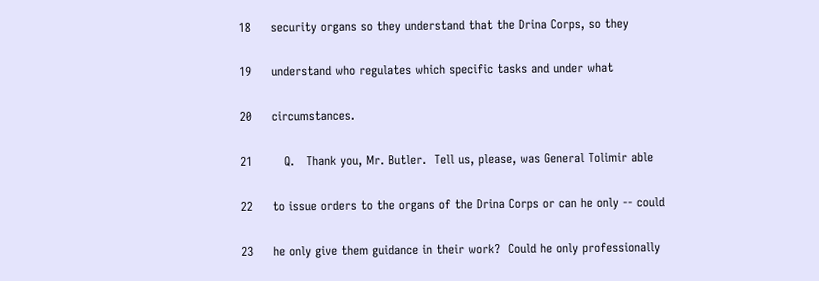18     security organs so they understand that the Drina Corps, so they

19     understand who regulates which specific tasks and under what

20     circumstances.

21        Q.   Thank you, Mr. Butler.  Tell us, please, was General Tolimir able

22     to issue orders to the organs of the Drina Corps or can he only -- could

23     he only give them guidance in their work?  Could he only professionally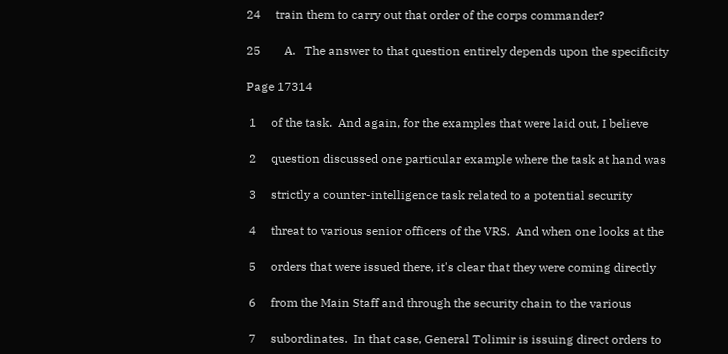24     train them to carry out that order of the corps commander?

25        A.   The answer to that question entirely depends upon the specificity

Page 17314

 1     of the task.  And again, for the examples that were laid out, I believe

 2     question discussed one particular example where the task at hand was

 3     strictly a counter-intelligence task related to a potential security

 4     threat to various senior officers of the VRS.  And when one looks at the

 5     orders that were issued there, it's clear that they were coming directly

 6     from the Main Staff and through the security chain to the various

 7     subordinates.  In that case, General Tolimir is issuing direct orders to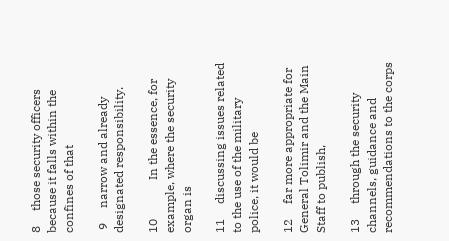8     those security officers because it falls within the confines of that

 9     narrow and already designated responsibility.

10             In the essence, for example, where the security organ is

11     discussing issues related to the use of the military police, it would be

12     far more appropriate for General Tolimir and the Main Staff to publish,

13     through the security channels, guidance and recommendations to the corps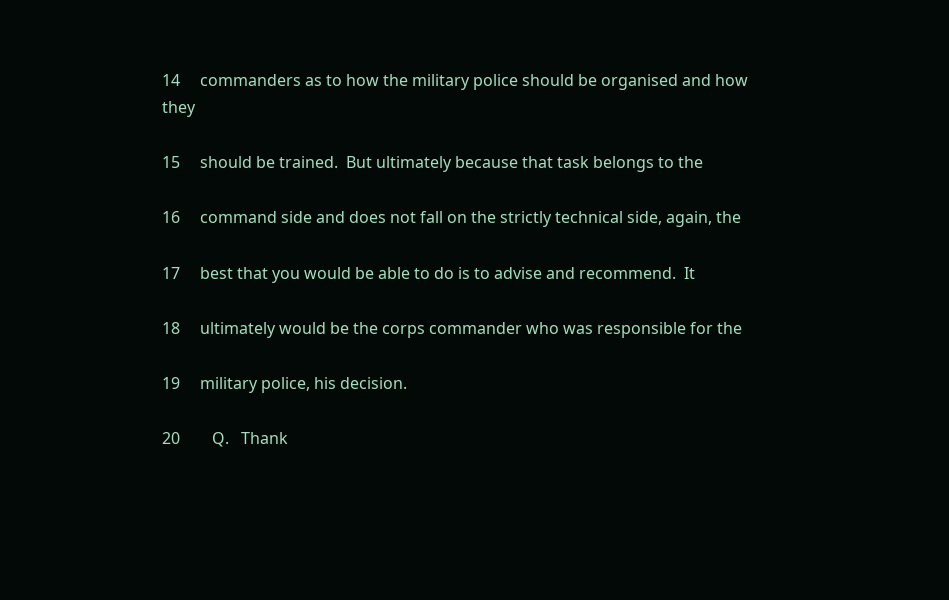14     commanders as to how the military police should be organised and how they

15     should be trained.  But ultimately because that task belongs to the

16     command side and does not fall on the strictly technical side, again, the

17     best that you would be able to do is to advise and recommend.  It

18     ultimately would be the corps commander who was responsible for the

19     military police, his decision.

20        Q.   Thank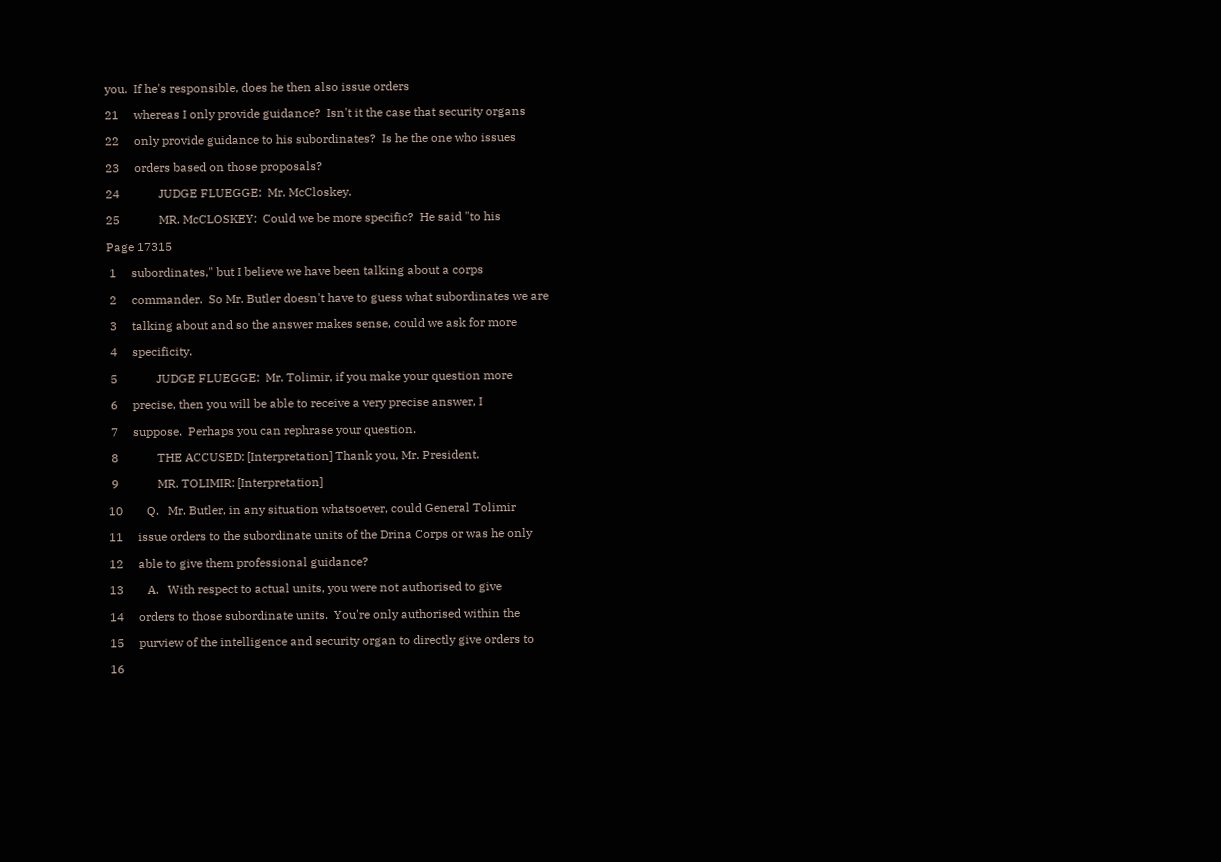you.  If he's responsible, does he then also issue orders

21     whereas I only provide guidance?  Isn't it the case that security organs

22     only provide guidance to his subordinates?  Is he the one who issues

23     orders based on those proposals?

24             JUDGE FLUEGGE:  Mr. McCloskey.

25             MR. McCLOSKEY:  Could we be more specific?  He said "to his

Page 17315

 1     subordinates," but I believe we have been talking about a corps

 2     commander.  So Mr. Butler doesn't have to guess what subordinates we are

 3     talking about and so the answer makes sense, could we ask for more

 4     specificity.

 5             JUDGE FLUEGGE:  Mr. Tolimir, if you make your question more

 6     precise, then you will be able to receive a very precise answer, I

 7     suppose.  Perhaps you can rephrase your question.

 8             THE ACCUSED: [Interpretation] Thank you, Mr. President.

 9             MR. TOLIMIR: [Interpretation]

10        Q.   Mr. Butler, in any situation whatsoever, could General Tolimir

11     issue orders to the subordinate units of the Drina Corps or was he only

12     able to give them professional guidance?

13        A.   With respect to actual units, you were not authorised to give

14     orders to those subordinate units.  You're only authorised within the

15     purview of the intelligence and security organ to directly give orders to

16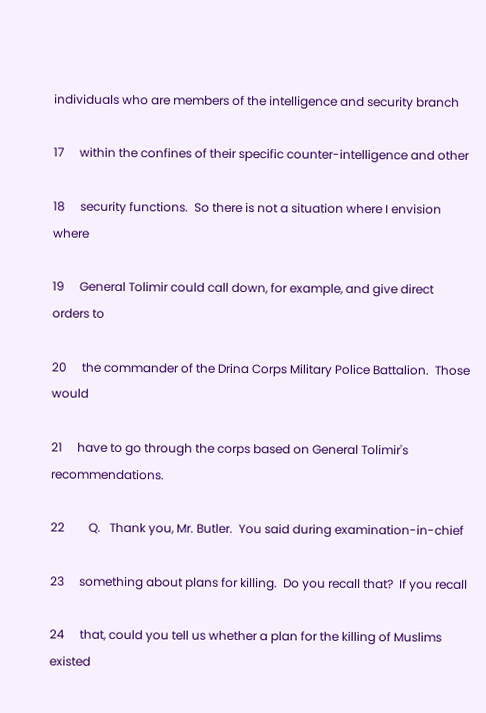individuals who are members of the intelligence and security branch

17     within the confines of their specific counter-intelligence and other

18     security functions.  So there is not a situation where I envision where

19     General Tolimir could call down, for example, and give direct orders to

20     the commander of the Drina Corps Military Police Battalion.  Those would

21     have to go through the corps based on General Tolimir's recommendations.

22        Q.   Thank you, Mr. Butler.  You said during examination-in-chief

23     something about plans for killing.  Do you recall that?  If you recall

24     that, could you tell us whether a plan for the killing of Muslims existed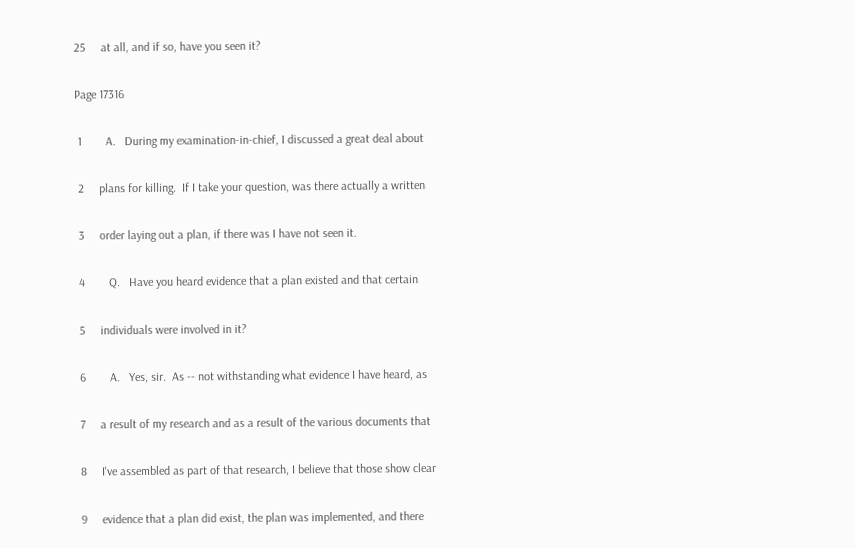25     at all, and if so, have you seen it?

Page 17316

 1        A.   During my examination-in-chief, I discussed a great deal about

 2     plans for killing.  If I take your question, was there actually a written

 3     order laying out a plan, if there was I have not seen it.

 4        Q.   Have you heard evidence that a plan existed and that certain

 5     individuals were involved in it?

 6        A.   Yes, sir.  As -- not withstanding what evidence I have heard, as

 7     a result of my research and as a result of the various documents that

 8     I've assembled as part of that research, I believe that those show clear

 9     evidence that a plan did exist, the plan was implemented, and there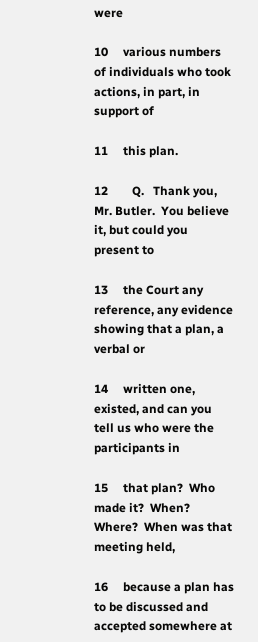were

10     various numbers of individuals who took actions, in part, in support of

11     this plan.

12        Q.   Thank you, Mr. Butler.  You believe it, but could you present to

13     the Court any reference, any evidence showing that a plan, a verbal or

14     written one, existed, and can you tell us who were the participants in

15     that plan?  Who made it?  When?  Where?  When was that meeting held,

16     because a plan has to be discussed and accepted somewhere at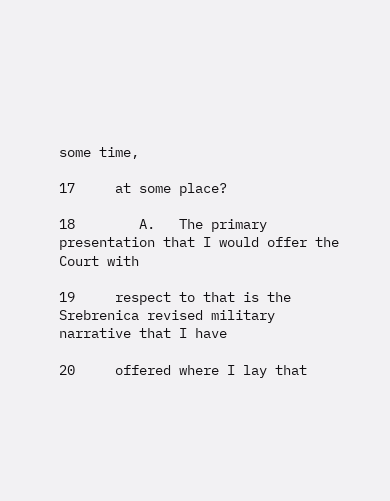some time,

17     at some place?

18        A.   The primary presentation that I would offer the Court with

19     respect to that is the Srebrenica revised military narrative that I have

20     offered where I lay that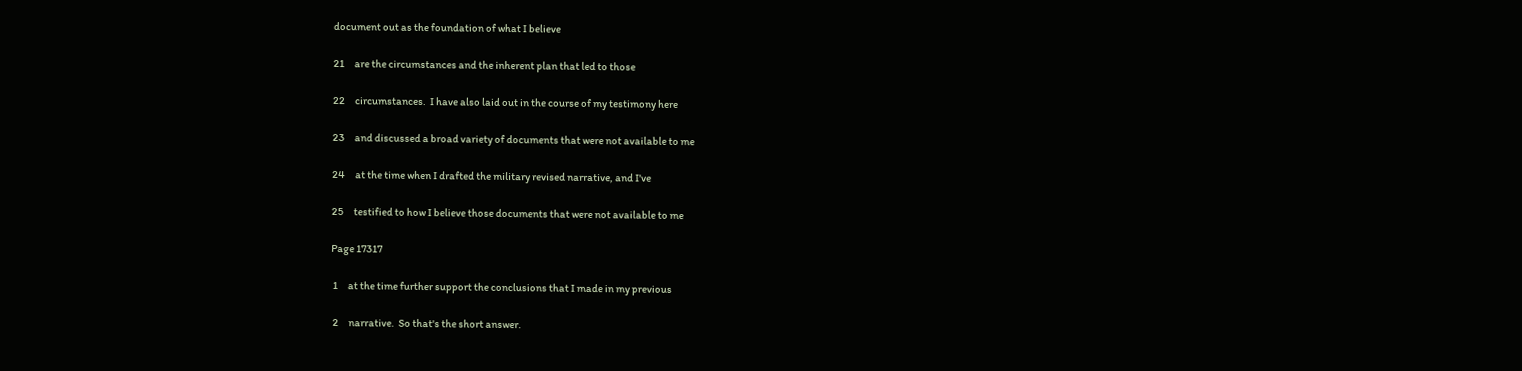document out as the foundation of what I believe

21     are the circumstances and the inherent plan that led to those

22     circumstances.  I have also laid out in the course of my testimony here

23     and discussed a broad variety of documents that were not available to me

24     at the time when I drafted the military revised narrative, and I've

25     testified to how I believe those documents that were not available to me

Page 17317

 1     at the time further support the conclusions that I made in my previous

 2     narrative.  So that's the short answer.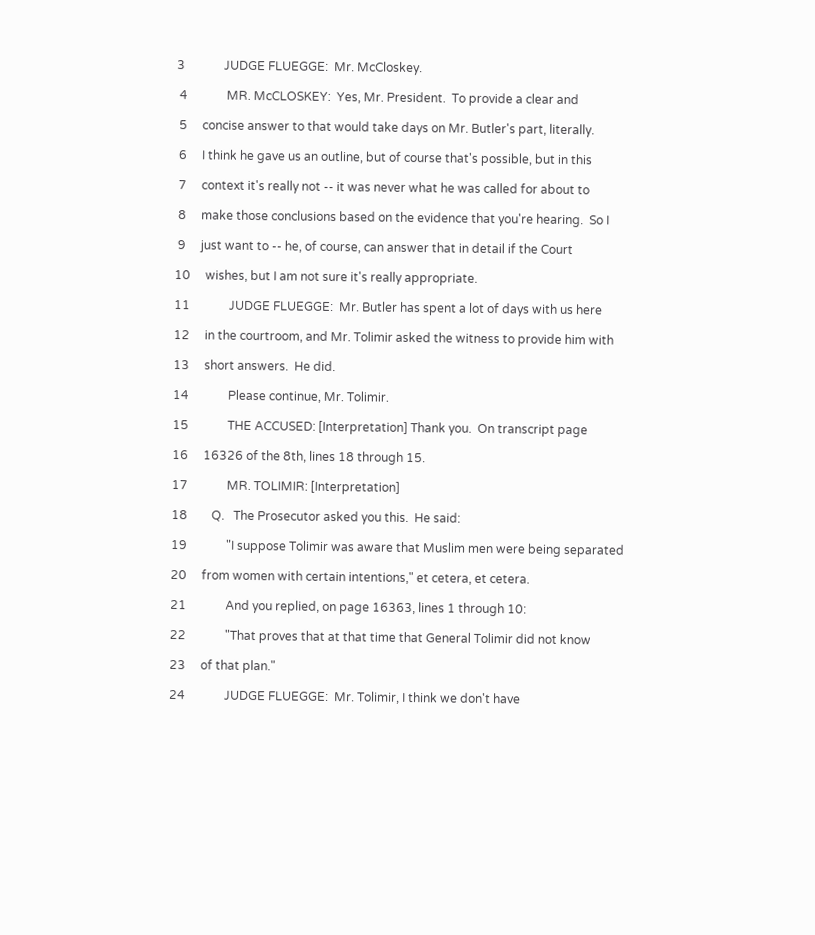3             JUDGE FLUEGGE:  Mr. McCloskey.

 4             MR. McCLOSKEY:  Yes, Mr. President.  To provide a clear and

 5     concise answer to that would take days on Mr. Butler's part, literally.

 6     I think he gave us an outline, but of course that's possible, but in this

 7     context it's really not -- it was never what he was called for about to

 8     make those conclusions based on the evidence that you're hearing.  So I

 9     just want to -- he, of course, can answer that in detail if the Court

10     wishes, but I am not sure it's really appropriate.

11             JUDGE FLUEGGE:  Mr. Butler has spent a lot of days with us here

12     in the courtroom, and Mr. Tolimir asked the witness to provide him with

13     short answers.  He did.

14             Please continue, Mr. Tolimir.

15             THE ACCUSED: [Interpretation] Thank you.  On transcript page

16     16326 of the 8th, lines 18 through 15.

17             MR. TOLIMIR: [Interpretation]

18        Q.   The Prosecutor asked you this.  He said:

19             "I suppose Tolimir was aware that Muslim men were being separated

20     from women with certain intentions," et cetera, et cetera.

21             And you replied, on page 16363, lines 1 through 10:

22             "That proves that at that time that General Tolimir did not know

23     of that plan."

24             JUDGE FLUEGGE:  Mr. Tolimir, I think we don't have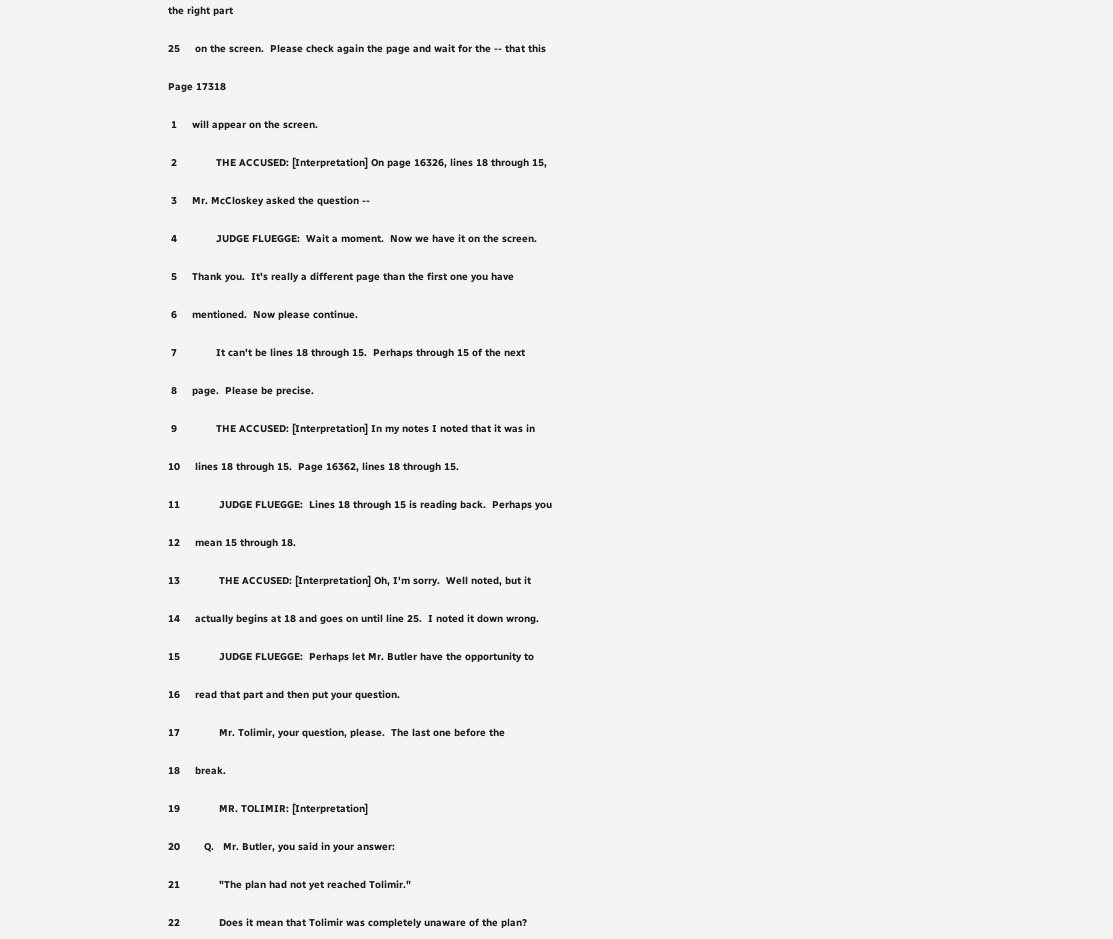the right part

25     on the screen.  Please check again the page and wait for the -- that this

Page 17318

 1     will appear on the screen.

 2             THE ACCUSED: [Interpretation] On page 16326, lines 18 through 15,

 3     Mr. McCloskey asked the question --

 4             JUDGE FLUEGGE:  Wait a moment.  Now we have it on the screen.

 5     Thank you.  It's really a different page than the first one you have

 6     mentioned.  Now please continue.

 7             It can't be lines 18 through 15.  Perhaps through 15 of the next

 8     page.  Please be precise.

 9             THE ACCUSED: [Interpretation] In my notes I noted that it was in

10     lines 18 through 15.  Page 16362, lines 18 through 15.

11             JUDGE FLUEGGE:  Lines 18 through 15 is reading back.  Perhaps you

12     mean 15 through 18.

13             THE ACCUSED: [Interpretation] Oh, I'm sorry.  Well noted, but it

14     actually begins at 18 and goes on until line 25.  I noted it down wrong.

15             JUDGE FLUEGGE:  Perhaps let Mr. Butler have the opportunity to

16     read that part and then put your question.

17             Mr. Tolimir, your question, please.  The last one before the

18     break.

19             MR. TOLIMIR: [Interpretation]

20        Q.   Mr. Butler, you said in your answer:

21             "The plan had not yet reached Tolimir."

22             Does it mean that Tolimir was completely unaware of the plan?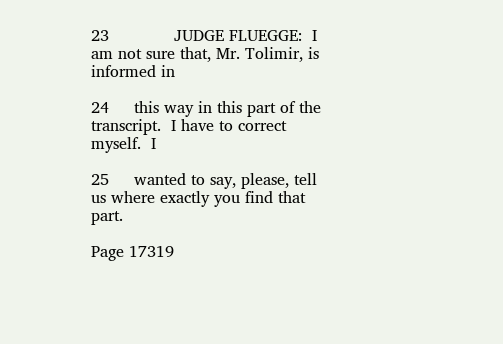23             JUDGE FLUEGGE:  I am not sure that, Mr. Tolimir, is informed in

24     this way in this part of the transcript.  I have to correct myself.  I

25     wanted to say, please, tell us where exactly you find that part.

Page 17319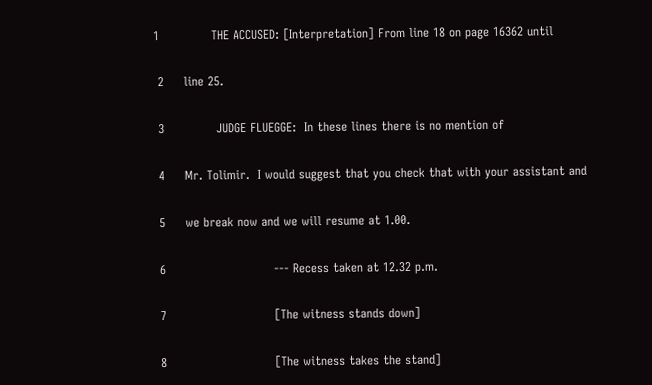1             THE ACCUSED: [Interpretation] From line 18 on page 16362 until

 2     line 25.

 3             JUDGE FLUEGGE:  In these lines there is no mention of

 4     Mr. Tolimir.  I would suggest that you check that with your assistant and

 5     we break now and we will resume at 1.00.

 6                           --- Recess taken at 12.32 p.m.

 7                           [The witness stands down]

 8                           [The witness takes the stand]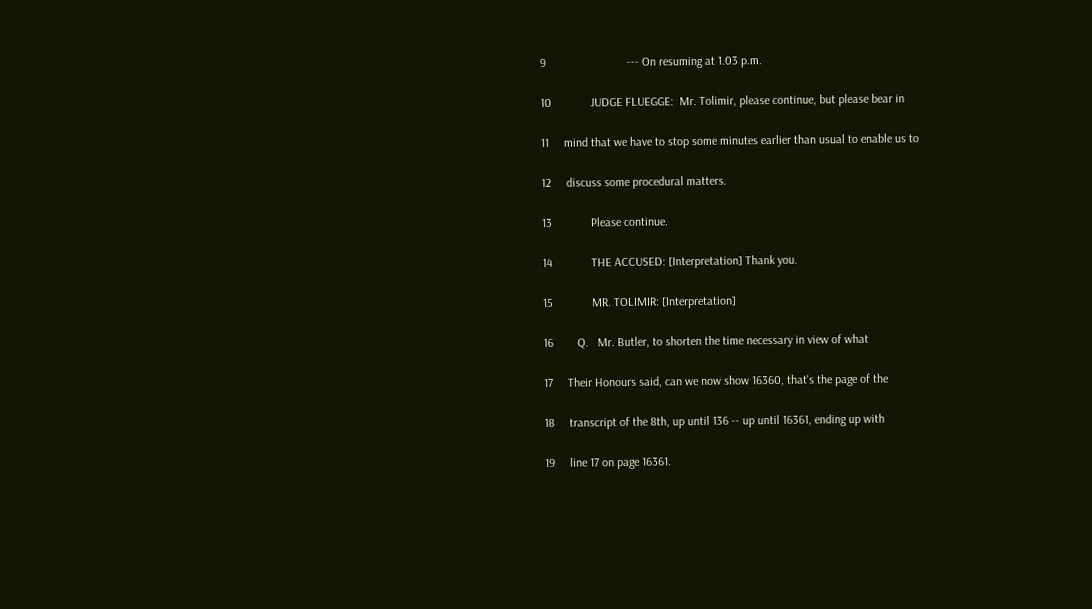9                           --- On resuming at 1.03 p.m.

10             JUDGE FLUEGGE:  Mr. Tolimir, please continue, but please bear in

11     mind that we have to stop some minutes earlier than usual to enable us to

12     discuss some procedural matters.

13             Please continue.

14             THE ACCUSED: [Interpretation] Thank you.

15             MR. TOLIMIR: [Interpretation]

16        Q.   Mr. Butler, to shorten the time necessary in view of what

17     Their Honours said, can we now show 16360, that's the page of the

18     transcript of the 8th, up until 136 -- up until 16361, ending up with

19     line 17 on page 16361.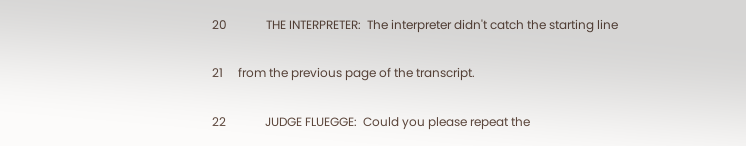20             THE INTERPRETER:  The interpreter didn't catch the starting line

21     from the previous page of the transcript.

22             JUDGE FLUEGGE:  Could you please repeat the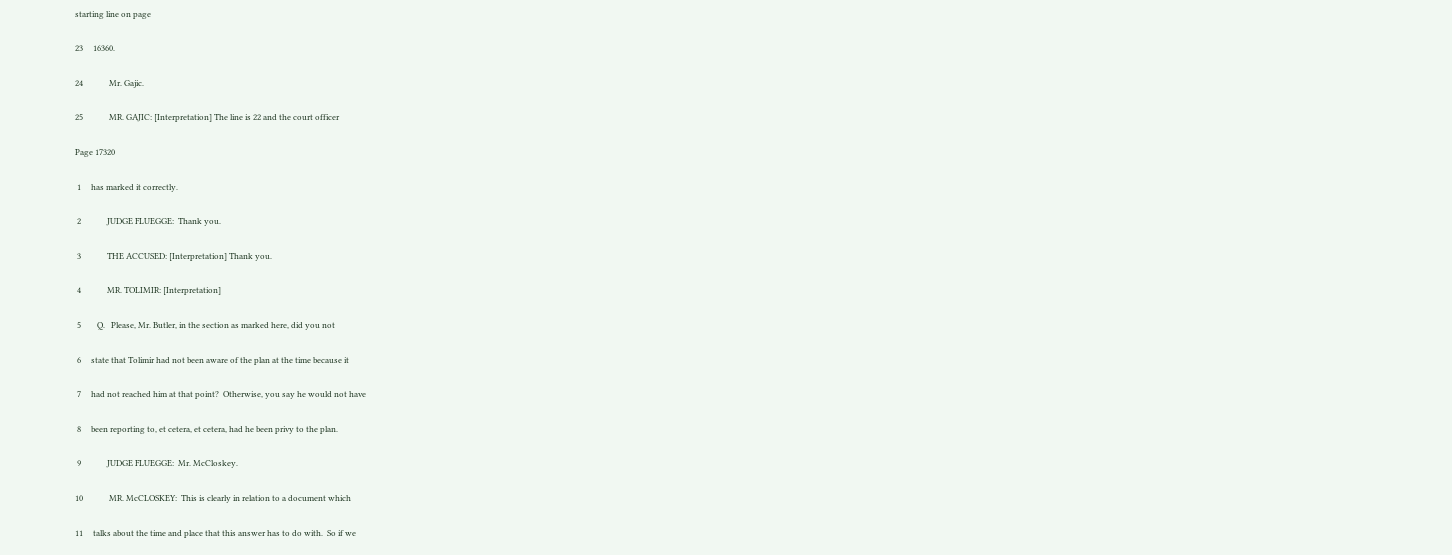starting line on page

23     16360.

24             Mr. Gajic.

25             MR. GAJIC: [Interpretation] The line is 22 and the court officer

Page 17320

 1     has marked it correctly.

 2             JUDGE FLUEGGE:  Thank you.

 3             THE ACCUSED: [Interpretation] Thank you.

 4             MR. TOLIMIR: [Interpretation]

 5        Q.   Please, Mr. Butler, in the section as marked here, did you not

 6     state that Tolimir had not been aware of the plan at the time because it

 7     had not reached him at that point?  Otherwise, you say he would not have

 8     been reporting to, et cetera, et cetera, had he been privy to the plan.

 9             JUDGE FLUEGGE:  Mr. McCloskey.

10             MR. McCLOSKEY:  This is clearly in relation to a document which

11     talks about the time and place that this answer has to do with.  So if we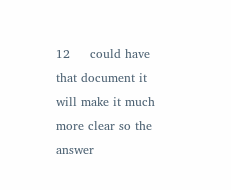12     could have that document it will make it much more clear so the answer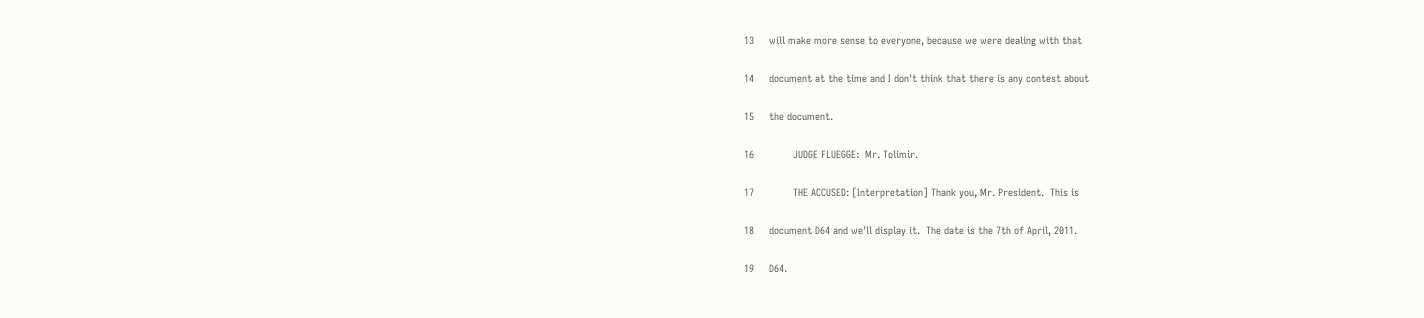13     will make more sense to everyone, because we were dealing with that

14     document at the time and I don't think that there is any contest about

15     the document.

16             JUDGE FLUEGGE:  Mr. Tolimir.

17             THE ACCUSED: [Interpretation] Thank you, Mr. President.  This is

18     document D64 and we'll display it.  The date is the 7th of April, 2011.

19     D64.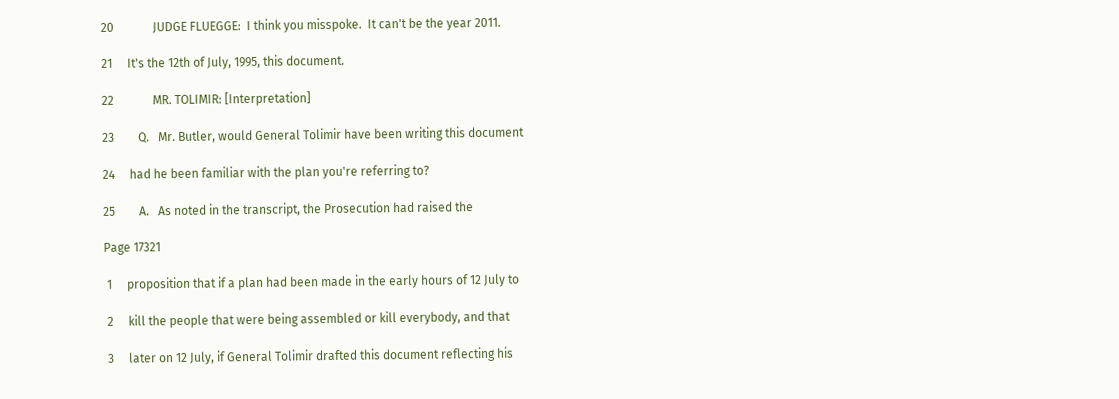20             JUDGE FLUEGGE:  I think you misspoke.  It can't be the year 2011.

21     It's the 12th of July, 1995, this document.

22             MR. TOLIMIR: [Interpretation]

23        Q.   Mr. Butler, would General Tolimir have been writing this document

24     had he been familiar with the plan you're referring to?

25        A.   As noted in the transcript, the Prosecution had raised the

Page 17321

 1     proposition that if a plan had been made in the early hours of 12 July to

 2     kill the people that were being assembled or kill everybody, and that

 3     later on 12 July, if General Tolimir drafted this document reflecting his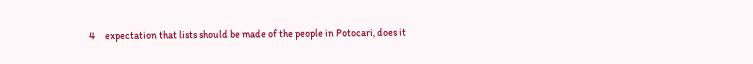4     expectation that lists should be made of the people in Potocari, does it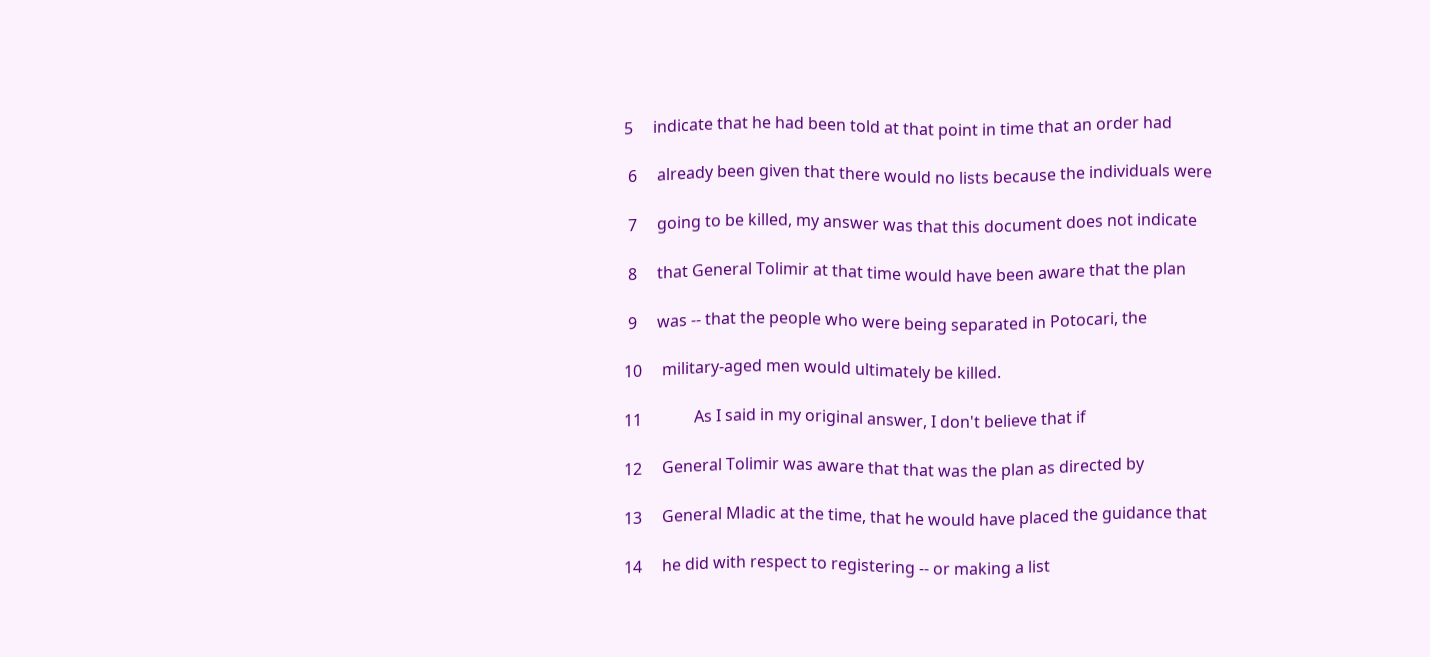5     indicate that he had been told at that point in time that an order had

 6     already been given that there would no lists because the individuals were

 7     going to be killed, my answer was that this document does not indicate

 8     that General Tolimir at that time would have been aware that the plan

 9     was -- that the people who were being separated in Potocari, the

10     military-aged men would ultimately be killed.

11             As I said in my original answer, I don't believe that if

12     General Tolimir was aware that that was the plan as directed by

13     General Mladic at the time, that he would have placed the guidance that

14     he did with respect to registering -- or making a list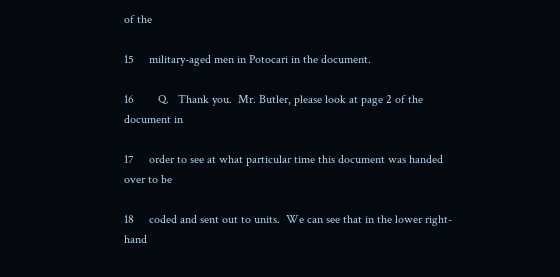of the

15     military-aged men in Potocari in the document.

16        Q.   Thank you.  Mr. Butler, please look at page 2 of the document in

17     order to see at what particular time this document was handed over to be

18     coded and sent out to units.  We can see that in the lower right-hand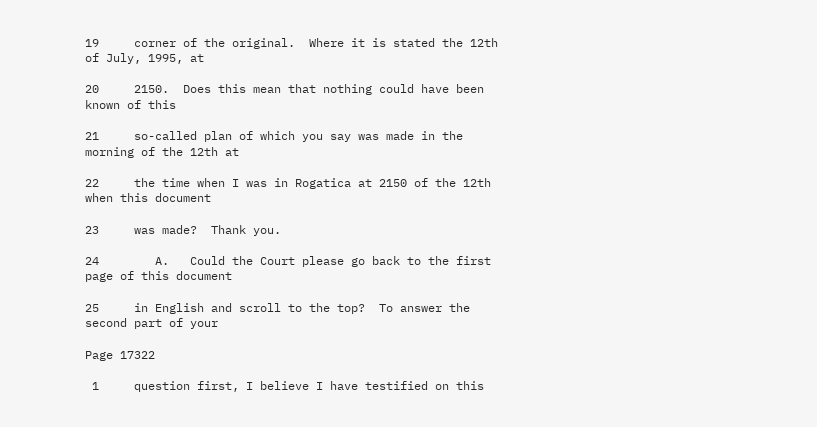19     corner of the original.  Where it is stated the 12th of July, 1995, at

20     2150.  Does this mean that nothing could have been known of this

21     so-called plan of which you say was made in the morning of the 12th at

22     the time when I was in Rogatica at 2150 of the 12th when this document

23     was made?  Thank you.

24        A.   Could the Court please go back to the first page of this document

25     in English and scroll to the top?  To answer the second part of your

Page 17322

 1     question first, I believe I have testified on this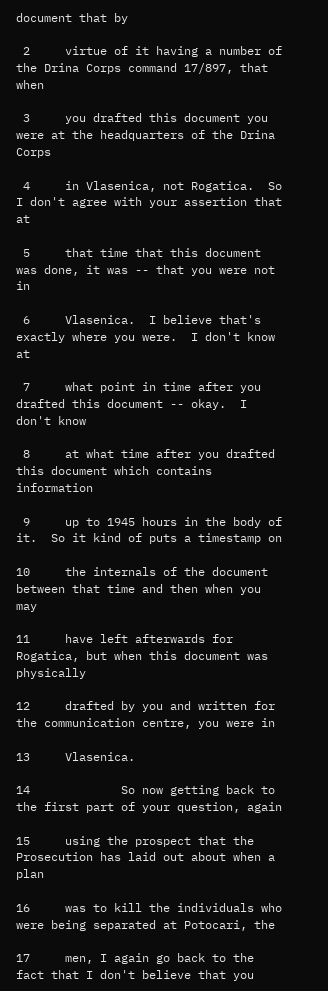document that by

 2     virtue of it having a number of the Drina Corps command 17/897, that when

 3     you drafted this document you were at the headquarters of the Drina Corps

 4     in Vlasenica, not Rogatica.  So I don't agree with your assertion that at

 5     that time that this document was done, it was -- that you were not in

 6     Vlasenica.  I believe that's exactly where you were.  I don't know at

 7     what point in time after you drafted this document -- okay.  I don't know

 8     at what time after you drafted this document which contains information

 9     up to 1945 hours in the body of it.  So it kind of puts a timestamp on

10     the internals of the document between that time and then when you may

11     have left afterwards for Rogatica, but when this document was physically

12     drafted by you and written for the communication centre, you were in

13     Vlasenica.

14             So now getting back to the first part of your question, again

15     using the prospect that the Prosecution has laid out about when a plan

16     was to kill the individuals who were being separated at Potocari, the

17     men, I again go back to the fact that I don't believe that you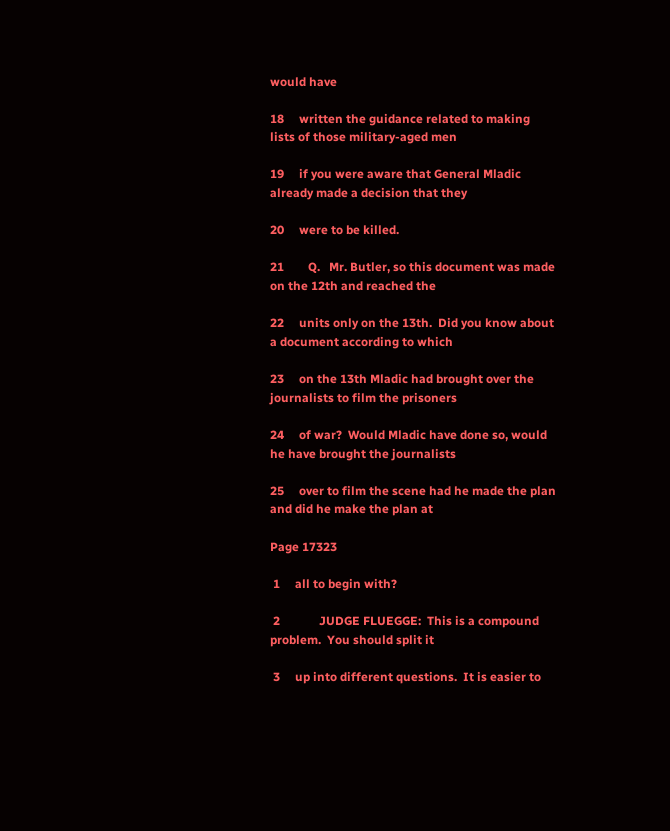would have

18     written the guidance related to making lists of those military-aged men

19     if you were aware that General Mladic already made a decision that they

20     were to be killed.

21        Q.   Mr. Butler, so this document was made on the 12th and reached the

22     units only on the 13th.  Did you know about a document according to which

23     on the 13th Mladic had brought over the journalists to film the prisoners

24     of war?  Would Mladic have done so, would he have brought the journalists

25     over to film the scene had he made the plan and did he make the plan at

Page 17323

 1     all to begin with?

 2             JUDGE FLUEGGE:  This is a compound problem.  You should split it

 3     up into different questions.  It is easier to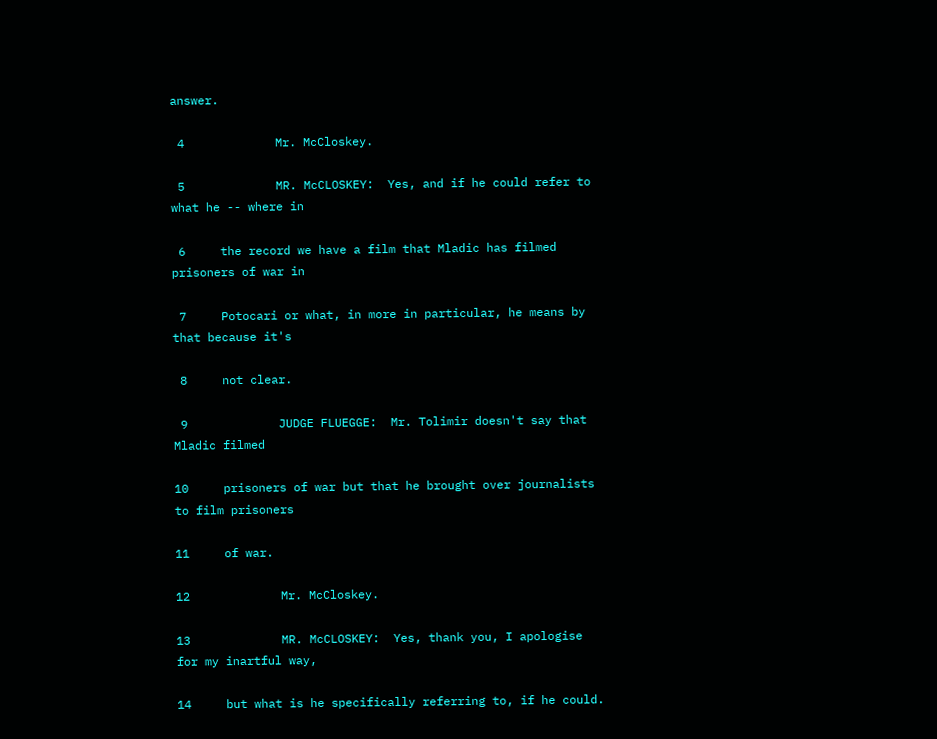answer.

 4             Mr. McCloskey.

 5             MR. McCLOSKEY:  Yes, and if he could refer to what he -- where in

 6     the record we have a film that Mladic has filmed prisoners of war in

 7     Potocari or what, in more in particular, he means by that because it's

 8     not clear.

 9             JUDGE FLUEGGE:  Mr. Tolimir doesn't say that Mladic filmed

10     prisoners of war but that he brought over journalists to film prisoners

11     of war.

12             Mr. McCloskey.

13             MR. McCLOSKEY:  Yes, thank you, I apologise for my inartful way,

14     but what is he specifically referring to, if he could.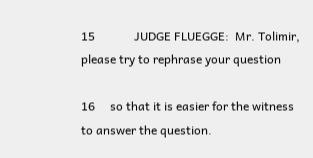15             JUDGE FLUEGGE:  Mr. Tolimir, please try to rephrase your question

16     so that it is easier for the witness to answer the question.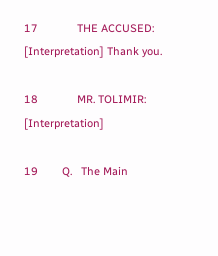17             THE ACCUSED: [Interpretation] Thank you.

18             MR. TOLIMIR: [Interpretation]

19        Q.   The Main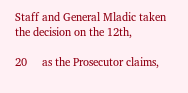Staff and General Mladic taken the decision on the 12th,

20     as the Prosecutor claims,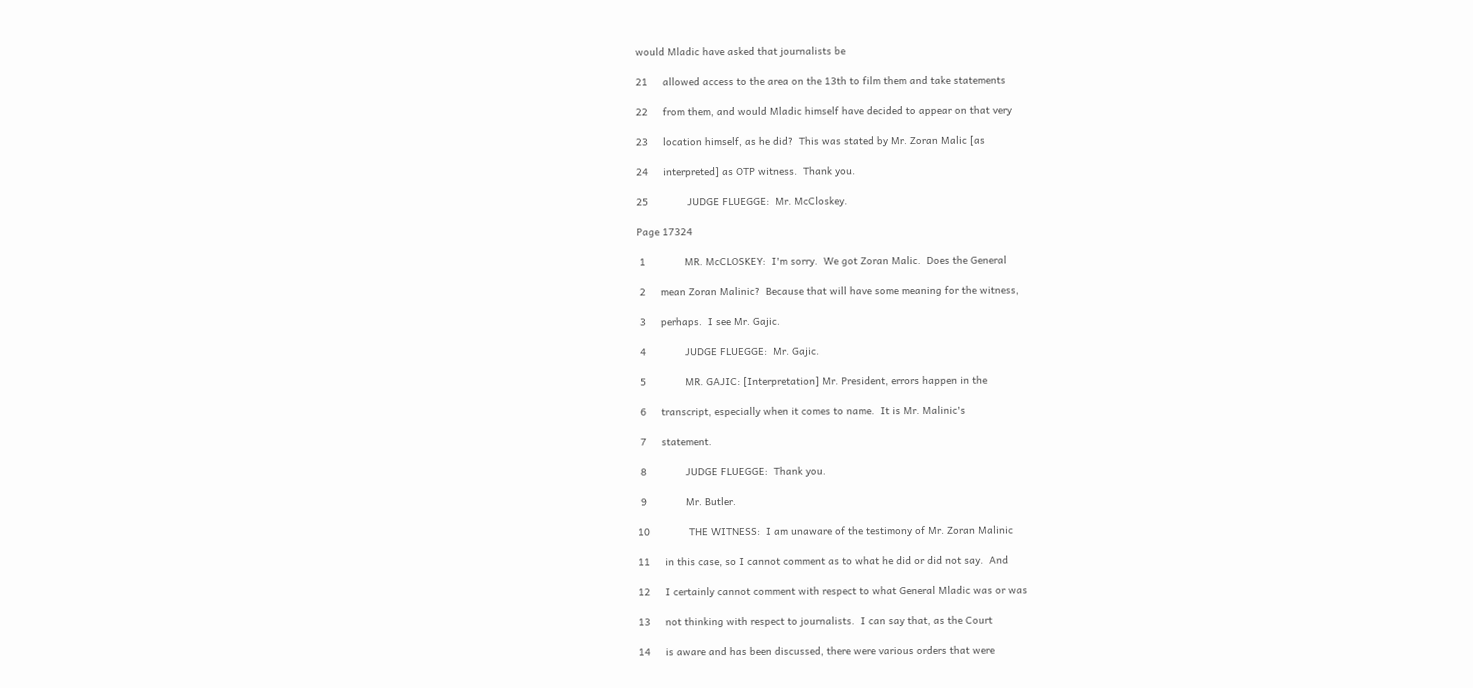would Mladic have asked that journalists be

21     allowed access to the area on the 13th to film them and take statements

22     from them, and would Mladic himself have decided to appear on that very

23     location himself, as he did?  This was stated by Mr. Zoran Malic [as

24     interpreted] as OTP witness.  Thank you.

25             JUDGE FLUEGGE:  Mr. McCloskey.

Page 17324

 1             MR. McCLOSKEY:  I'm sorry.  We got Zoran Malic.  Does the General

 2     mean Zoran Malinic?  Because that will have some meaning for the witness,

 3     perhaps.  I see Mr. Gajic.

 4             JUDGE FLUEGGE:  Mr. Gajic.

 5             MR. GAJIC: [Interpretation] Mr. President, errors happen in the

 6     transcript, especially when it comes to name.  It is Mr. Malinic's

 7     statement.

 8             JUDGE FLUEGGE:  Thank you.

 9             Mr. Butler.

10             THE WITNESS:  I am unaware of the testimony of Mr. Zoran Malinic

11     in this case, so I cannot comment as to what he did or did not say.  And

12     I certainly cannot comment with respect to what General Mladic was or was

13     not thinking with respect to journalists.  I can say that, as the Court

14     is aware and has been discussed, there were various orders that were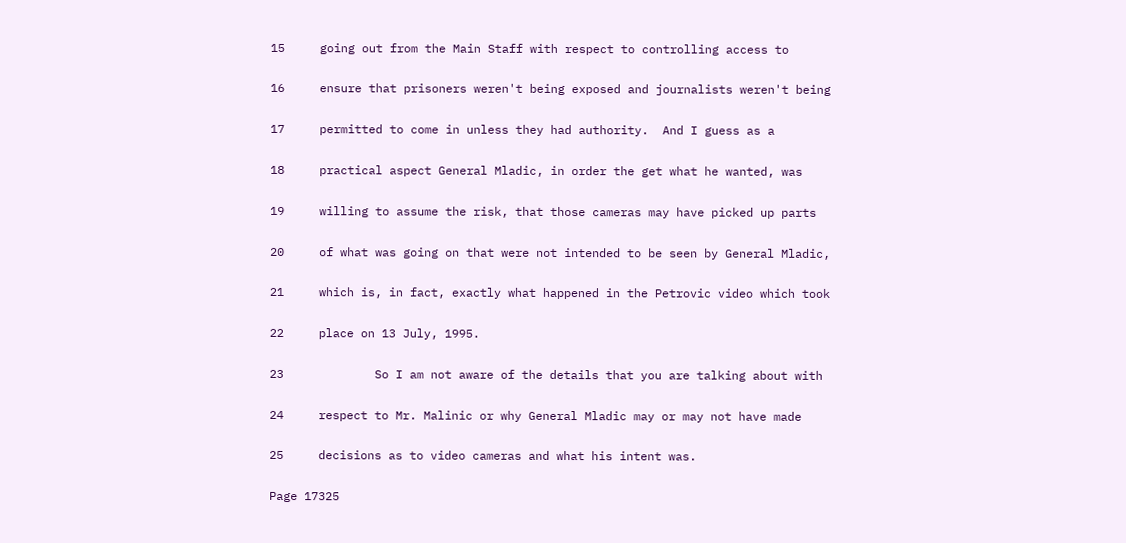15     going out from the Main Staff with respect to controlling access to

16     ensure that prisoners weren't being exposed and journalists weren't being

17     permitted to come in unless they had authority.  And I guess as a

18     practical aspect General Mladic, in order the get what he wanted, was

19     willing to assume the risk, that those cameras may have picked up parts

20     of what was going on that were not intended to be seen by General Mladic,

21     which is, in fact, exactly what happened in the Petrovic video which took

22     place on 13 July, 1995.

23             So I am not aware of the details that you are talking about with

24     respect to Mr. Malinic or why General Mladic may or may not have made

25     decisions as to video cameras and what his intent was.

Page 17325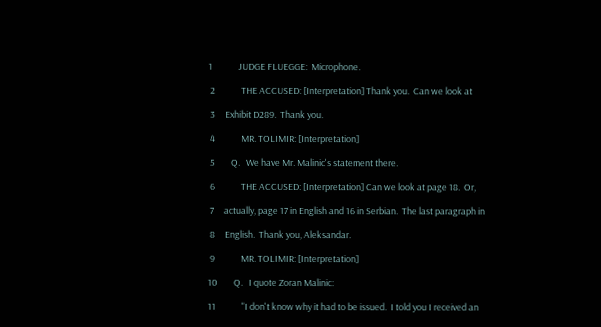1             JUDGE FLUEGGE:  Microphone.

 2             THE ACCUSED: [Interpretation] Thank you.  Can we look at

 3     Exhibit D289.  Thank you.

 4             MR. TOLIMIR: [Interpretation]

 5        Q.   We have Mr. Malinic's statement there.

 6             THE ACCUSED: [Interpretation] Can we look at page 18.  Or,

 7     actually, page 17 in English and 16 in Serbian.  The last paragraph in

 8     English.  Thank you, Aleksandar.

 9             MR. TOLIMIR: [Interpretation]

10        Q.   I quote Zoran Malinic:

11             "I don't know why it had to be issued.  I told you I received an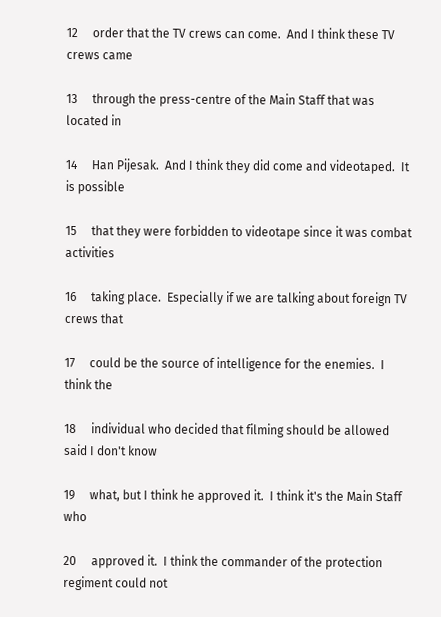12     order that the TV crews can come.  And I think these TV crews came

13     through the press-centre of the Main Staff that was located in

14     Han Pijesak.  And I think they did come and videotaped.  It is possible

15     that they were forbidden to videotape since it was combat activities

16     taking place.  Especially if we are talking about foreign TV crews that

17     could be the source of intelligence for the enemies.  I think the

18     individual who decided that filming should be allowed said I don't know

19     what, but I think he approved it.  I think it's the Main Staff who

20     approved it.  I think the commander of the protection regiment could not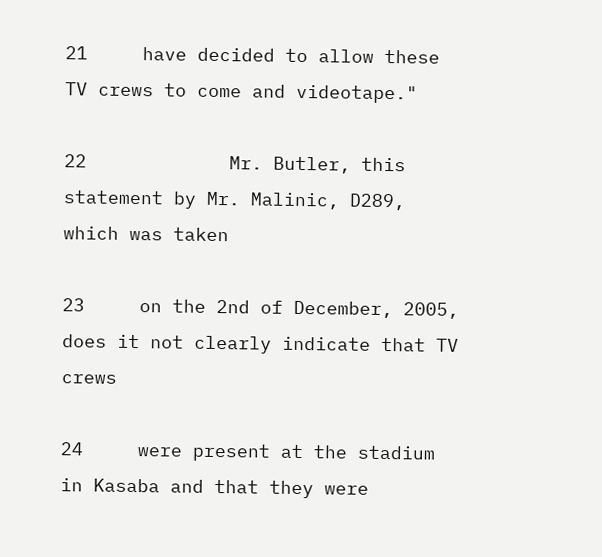21     have decided to allow these TV crews to come and videotape."

22             Mr. Butler, this statement by Mr. Malinic, D289, which was taken

23     on the 2nd of December, 2005, does it not clearly indicate that TV crews

24     were present at the stadium in Kasaba and that they were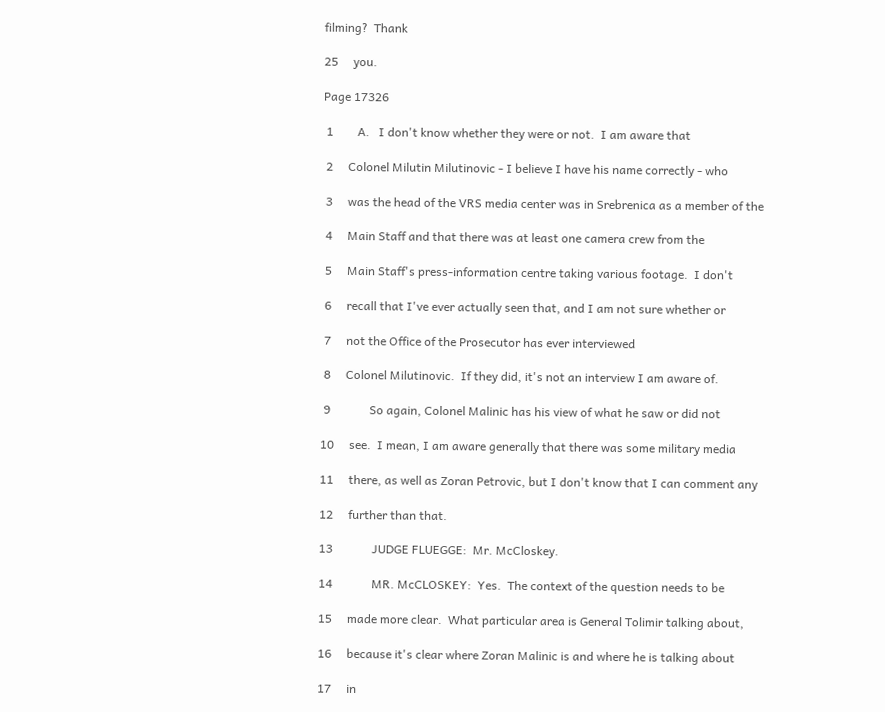filming?  Thank

25     you.

Page 17326

 1        A.   I don't know whether they were or not.  I am aware that

 2     Colonel Milutin Milutinovic - I believe I have his name correctly - who

 3     was the head of the VRS media center was in Srebrenica as a member of the

 4     Main Staff and that there was at least one camera crew from the

 5     Main Staff's press-information centre taking various footage.  I don't

 6     recall that I've ever actually seen that, and I am not sure whether or

 7     not the Office of the Prosecutor has ever interviewed

 8     Colonel Milutinovic.  If they did, it's not an interview I am aware of.

 9             So again, Colonel Malinic has his view of what he saw or did not

10     see.  I mean, I am aware generally that there was some military media

11     there, as well as Zoran Petrovic, but I don't know that I can comment any

12     further than that.

13             JUDGE FLUEGGE:  Mr. McCloskey.

14             MR. McCLOSKEY:  Yes.  The context of the question needs to be

15     made more clear.  What particular area is General Tolimir talking about,

16     because it's clear where Zoran Malinic is and where he is talking about

17     in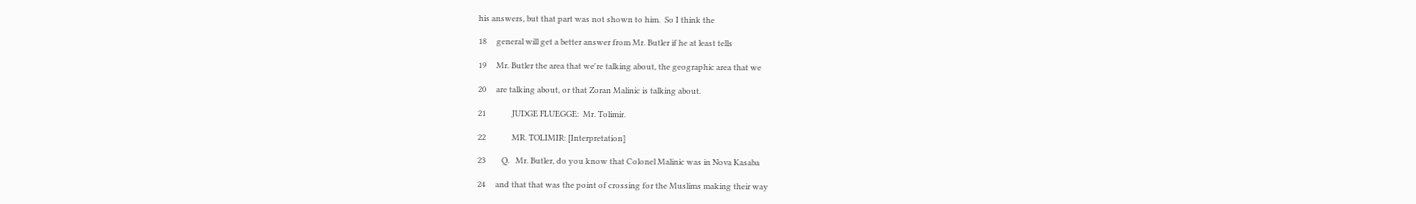his answers, but that part was not shown to him.  So I think the

18     general will get a better answer from Mr. Butler if he at least tells

19     Mr. Butler the area that we're talking about, the geographic area that we

20     are talking about, or that Zoran Malinic is talking about.

21             JUDGE FLUEGGE:  Mr. Tolimir.

22             MR. TOLIMIR: [Interpretation]

23        Q.   Mr. Butler, do you know that Colonel Malinic was in Nova Kasaba

24     and that that was the point of crossing for the Muslims making their way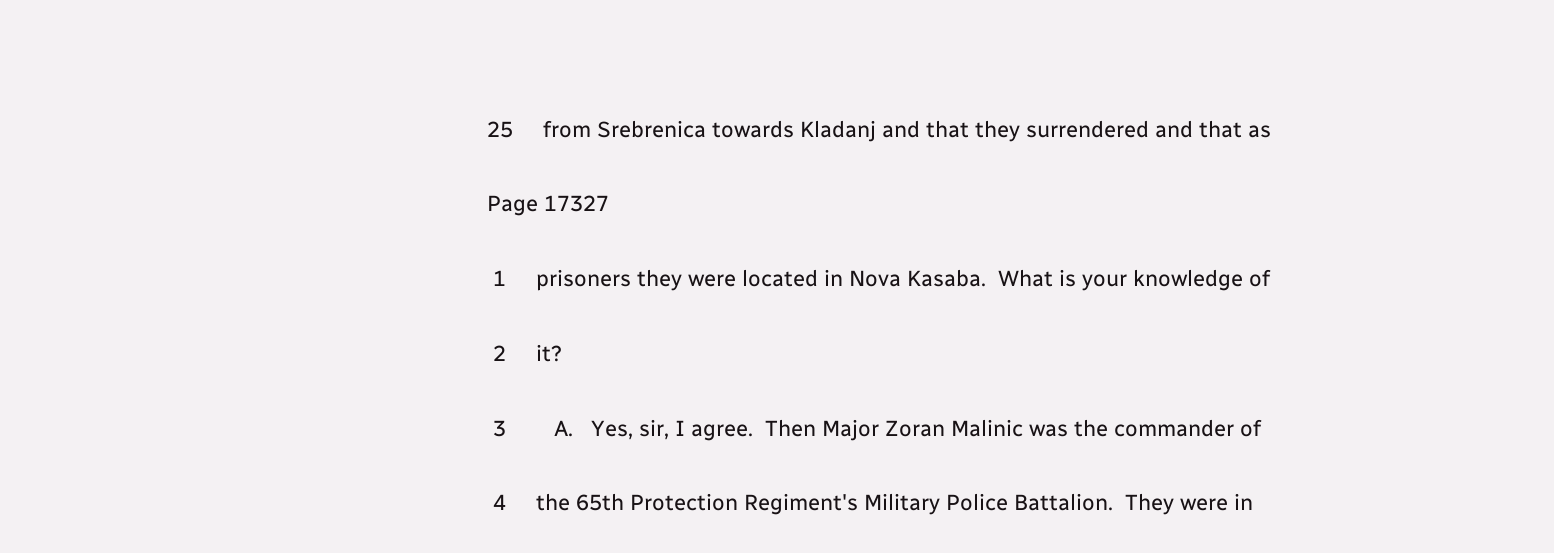25     from Srebrenica towards Kladanj and that they surrendered and that as

Page 17327

 1     prisoners they were located in Nova Kasaba.  What is your knowledge of

 2     it?

 3        A.   Yes, sir, I agree.  Then Major Zoran Malinic was the commander of

 4     the 65th Protection Regiment's Military Police Battalion.  They were in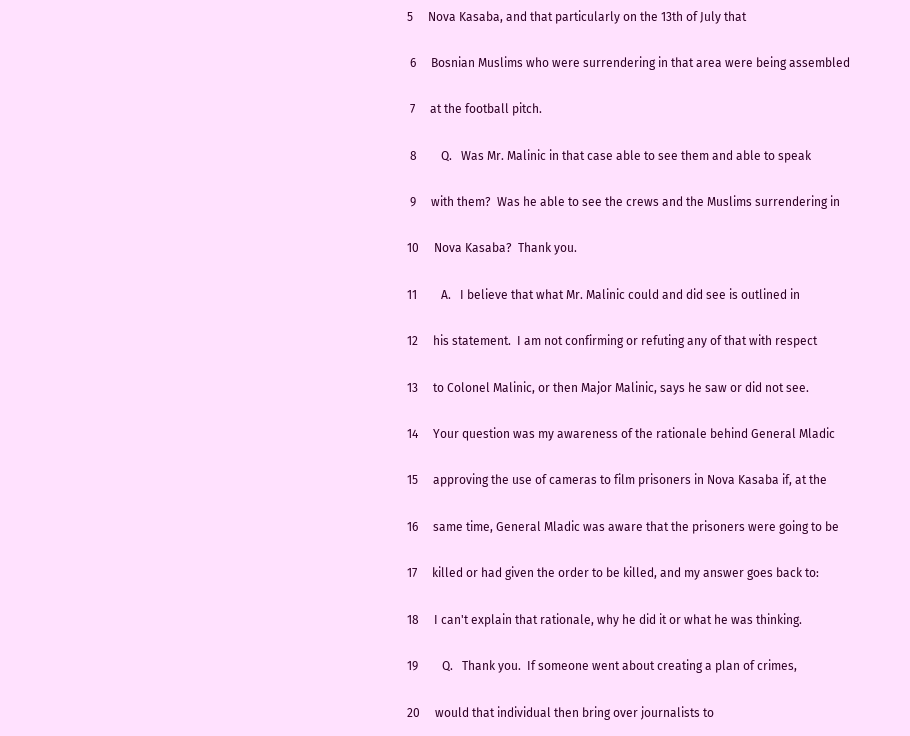5     Nova Kasaba, and that particularly on the 13th of July that

 6     Bosnian Muslims who were surrendering in that area were being assembled

 7     at the football pitch.

 8        Q.   Was Mr. Malinic in that case able to see them and able to speak

 9     with them?  Was he able to see the crews and the Muslims surrendering in

10     Nova Kasaba?  Thank you.

11        A.   I believe that what Mr. Malinic could and did see is outlined in

12     his statement.  I am not confirming or refuting any of that with respect

13     to Colonel Malinic, or then Major Malinic, says he saw or did not see.

14     Your question was my awareness of the rationale behind General Mladic

15     approving the use of cameras to film prisoners in Nova Kasaba if, at the

16     same time, General Mladic was aware that the prisoners were going to be

17     killed or had given the order to be killed, and my answer goes back to:

18     I can't explain that rationale, why he did it or what he was thinking.

19        Q.   Thank you.  If someone went about creating a plan of crimes,

20     would that individual then bring over journalists to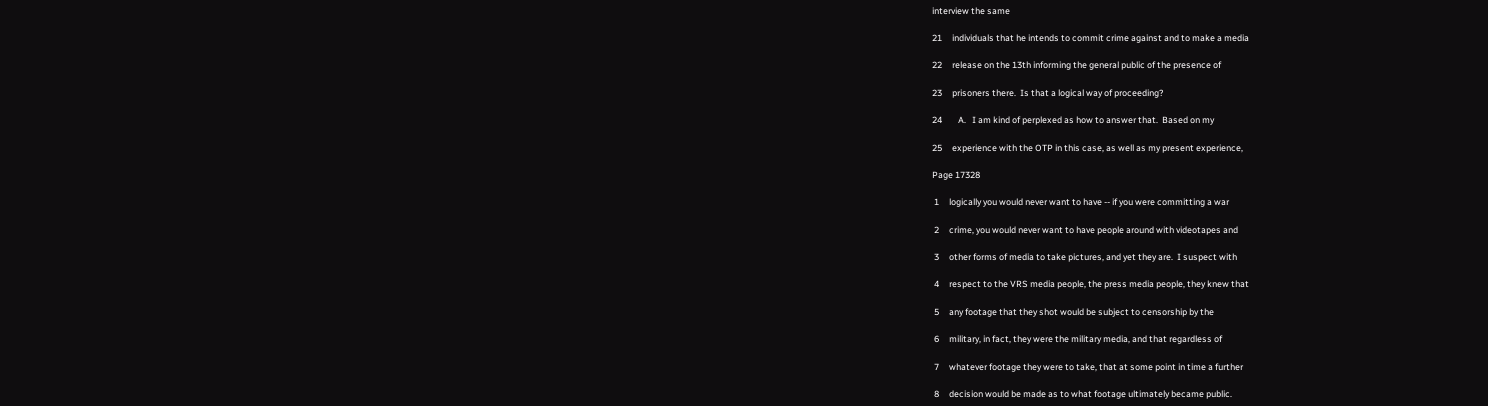interview the same

21     individuals that he intends to commit crime against and to make a media

22     release on the 13th informing the general public of the presence of

23     prisoners there.  Is that a logical way of proceeding?

24        A.   I am kind of perplexed as how to answer that.  Based on my

25     experience with the OTP in this case, as well as my present experience,

Page 17328

 1     logically you would never want to have -- if you were committing a war

 2     crime, you would never want to have people around with videotapes and

 3     other forms of media to take pictures, and yet they are.  I suspect with

 4     respect to the VRS media people, the press media people, they knew that

 5     any footage that they shot would be subject to censorship by the

 6     military, in fact, they were the military media, and that regardless of

 7     whatever footage they were to take, that at some point in time a further

 8     decision would be made as to what footage ultimately became public.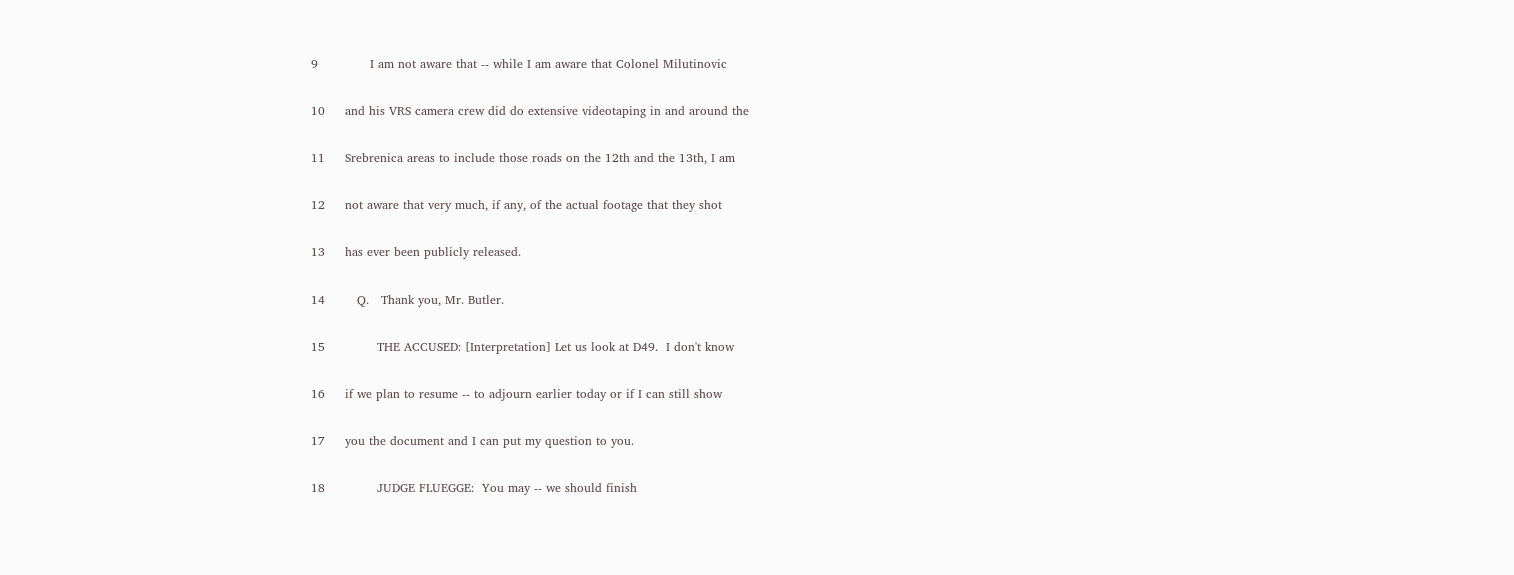9             I am not aware that -- while I am aware that Colonel Milutinovic

10     and his VRS camera crew did do extensive videotaping in and around the

11     Srebrenica areas to include those roads on the 12th and the 13th, I am

12     not aware that very much, if any, of the actual footage that they shot

13     has ever been publicly released.

14        Q.   Thank you, Mr. Butler.

15             THE ACCUSED: [Interpretation] Let us look at D49.  I don't know

16     if we plan to resume -- to adjourn earlier today or if I can still show

17     you the document and I can put my question to you.

18             JUDGE FLUEGGE:  You may -- we should finish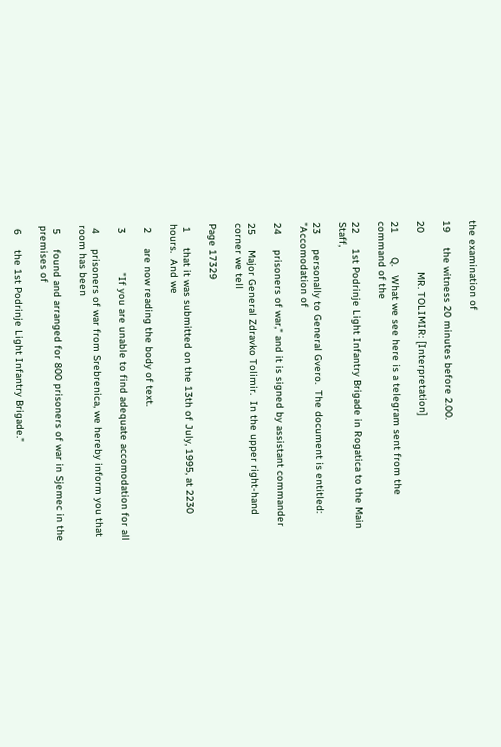the examination of

19     the witness 20 minutes before 2.00.

20             MR. TOLIMIR: [Interpretation]

21        Q.   What we see here is a telegram sent from the command of the

22     1st Podrinje Light Infantry Brigade in Rogatica to the Main Staff,

23     personally to General Gvero.  The document is entitled: "Accomodation of

24     prisoners of war," and it is signed by assistant commander

25     Major General Zdravko Tolimir.  In the upper right-hand corner we tell

Page 17329

 1     that it was submitted on the 13th of July, 1995, at 2230 hours.  And we

 2     are now reading the body of text.

 3             "If you are unable to find adequate accomodation for all

 4     prisoners of war from Srebrenica, we hereby inform you that room has been

 5     found and arranged for 800 prisoners of war in Sjemec in the premises of

 6     the 1st Podrinje Light Infantry Brigade."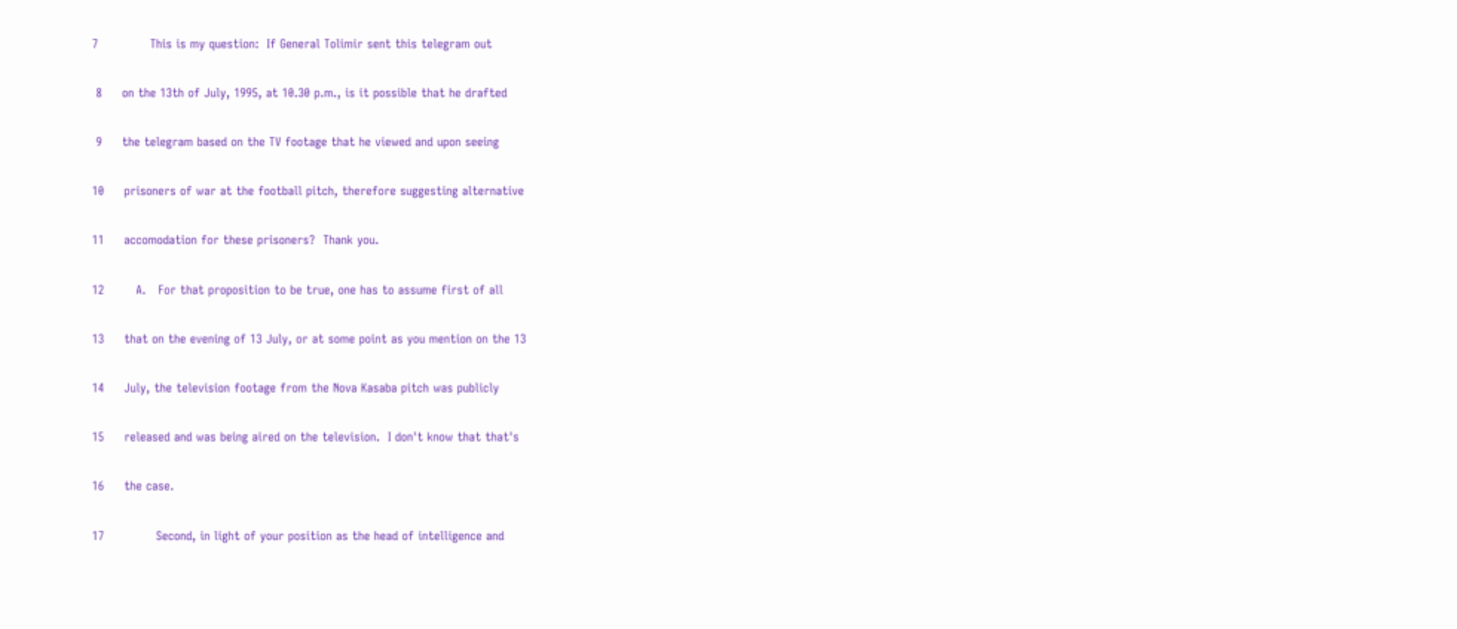7             This is my question:  If General Tolimir sent this telegram out

 8     on the 13th of July, 1995, at 10.30 p.m., is it possible that he drafted

 9     the telegram based on the TV footage that he viewed and upon seeing

10     prisoners of war at the football pitch, therefore suggesting alternative

11     accomodation for these prisoners?  Thank you.

12        A.   For that proposition to be true, one has to assume first of all

13     that on the evening of 13 July, or at some point as you mention on the 13

14     July, the television footage from the Nova Kasaba pitch was publicly

15     released and was being aired on the television.  I don't know that that's

16     the case.

17             Second, in light of your position as the head of intelligence and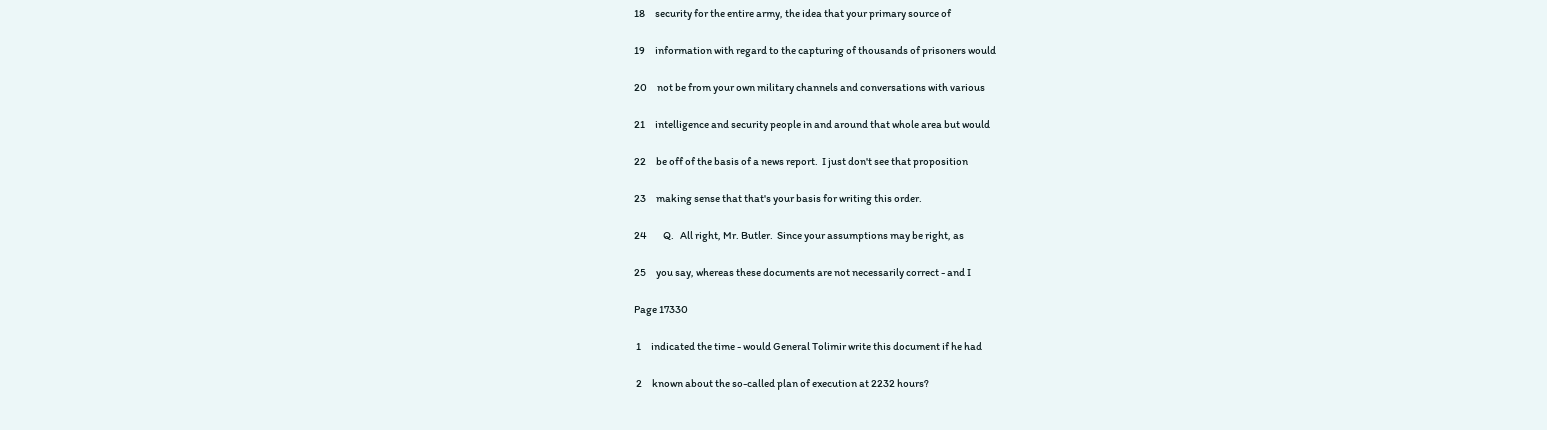18     security for the entire army, the idea that your primary source of

19     information with regard to the capturing of thousands of prisoners would

20     not be from your own military channels and conversations with various

21     intelligence and security people in and around that whole area but would

22     be off of the basis of a news report.  I just don't see that proposition

23     making sense that that's your basis for writing this order.

24        Q.   All right, Mr. Butler.  Since your assumptions may be right, as

25     you say, whereas these documents are not necessarily correct - and I

Page 17330

 1     indicated the time - would General Tolimir write this document if he had

 2     known about the so-called plan of execution at 2232 hours?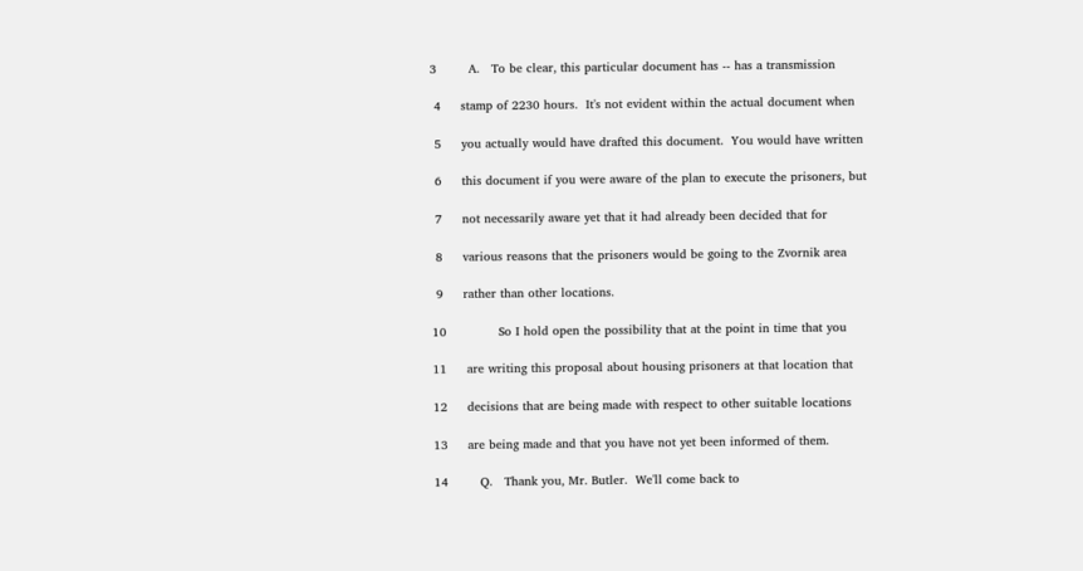3        A.   To be clear, this particular document has -- has a transmission

 4     stamp of 2230 hours.  It's not evident within the actual document when

 5     you actually would have drafted this document.  You would have written

 6     this document if you were aware of the plan to execute the prisoners, but

 7     not necessarily aware yet that it had already been decided that for

 8     various reasons that the prisoners would be going to the Zvornik area

 9     rather than other locations.

10             So I hold open the possibility that at the point in time that you

11     are writing this proposal about housing prisoners at that location that

12     decisions that are being made with respect to other suitable locations

13     are being made and that you have not yet been informed of them.

14        Q.   Thank you, Mr. Butler.  We'll come back to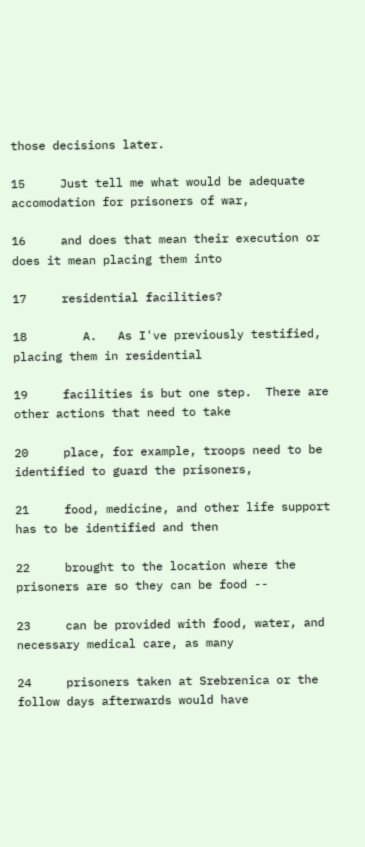those decisions later.

15     Just tell me what would be adequate accomodation for prisoners of war,

16     and does that mean their execution or does it mean placing them into

17     residential facilities?

18        A.   As I've previously testified, placing them in residential

19     facilities is but one step.  There are other actions that need to take

20     place, for example, troops need to be identified to guard the prisoners,

21     food, medicine, and other life support has to be identified and then

22     brought to the location where the prisoners are so they can be food --

23     can be provided with food, water, and necessary medical care, as many

24     prisoners taken at Srebrenica or the follow days afterwards would have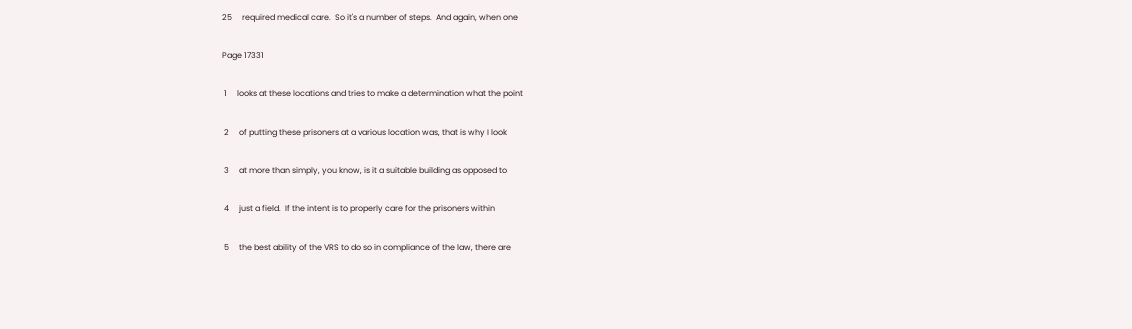25     required medical care.  So it's a number of steps.  And again, when one

Page 17331

 1     looks at these locations and tries to make a determination what the point

 2     of putting these prisoners at a various location was, that is why I look

 3     at more than simply, you know, is it a suitable building as opposed to

 4     just a field.  If the intent is to properly care for the prisoners within

 5     the best ability of the VRS to do so in compliance of the law, there are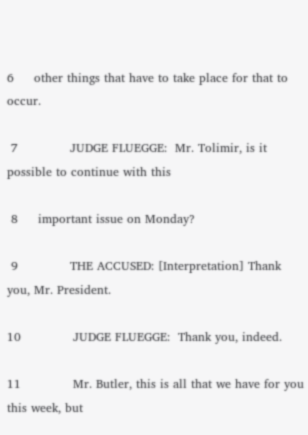6     other things that have to take place for that to occur.

 7             JUDGE FLUEGGE:  Mr. Tolimir, is it possible to continue with this

 8     important issue on Monday?

 9             THE ACCUSED: [Interpretation] Thank you, Mr. President.

10             JUDGE FLUEGGE:  Thank you, indeed.

11             Mr. Butler, this is all that we have for you this week, but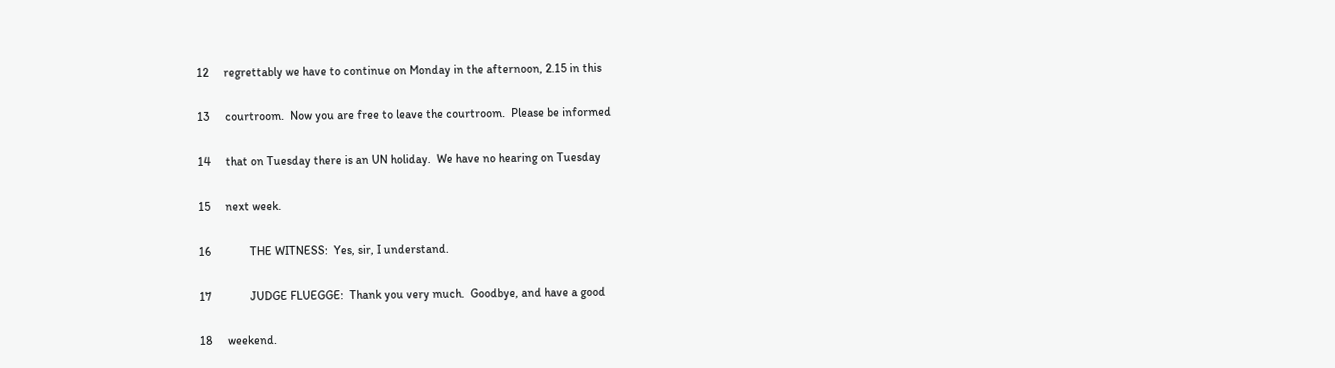12     regrettably we have to continue on Monday in the afternoon, 2.15 in this

13     courtroom.  Now you are free to leave the courtroom.  Please be informed

14     that on Tuesday there is an UN holiday.  We have no hearing on Tuesday

15     next week.

16             THE WITNESS:  Yes, sir, I understand.

17             JUDGE FLUEGGE:  Thank you very much.  Goodbye, and have a good

18     weekend.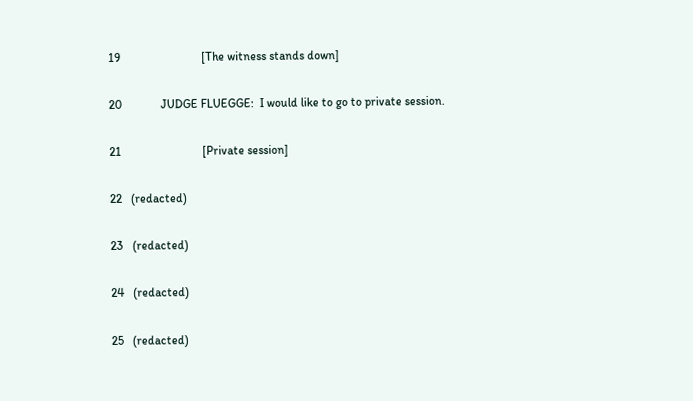19                           [The witness stands down]

20             JUDGE FLUEGGE:  I would like to go to private session.

21                           [Private session]

22   (redacted)

23   (redacted)

24   (redacted)

25   (redacted)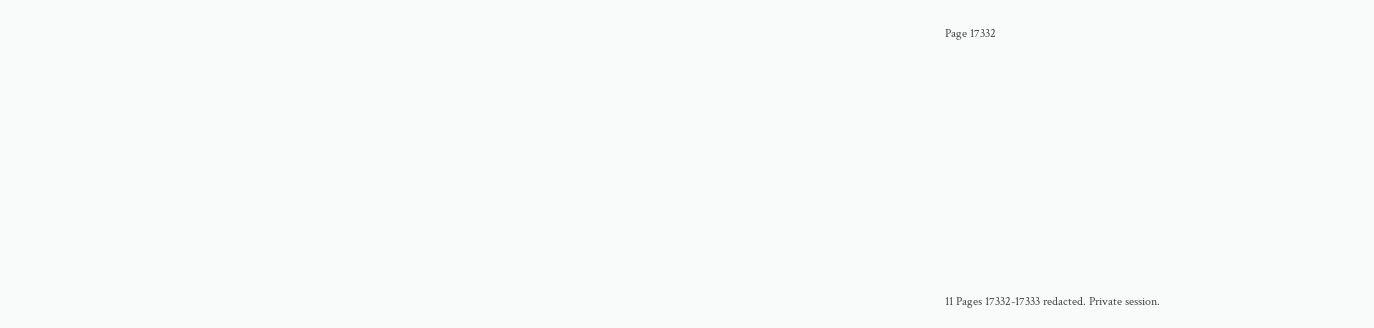Page 17332











11 Pages 17332-17333 redacted. Private session.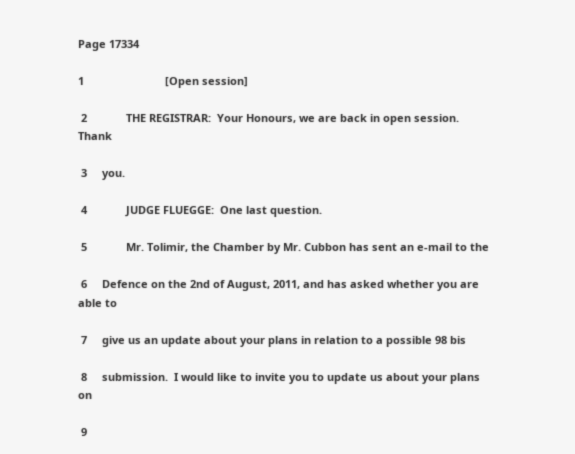Page 17334

1                           [Open session]

 2             THE REGISTRAR:  Your Honours, we are back in open session.  Thank

 3     you.

 4             JUDGE FLUEGGE:  One last question.

 5             Mr. Tolimir, the Chamber by Mr. Cubbon has sent an e-mail to the

 6     Defence on the 2nd of August, 2011, and has asked whether you are able to

 7     give us an update about your plans in relation to a possible 98 bis

 8     submission.  I would like to invite you to update us about your plans on

 9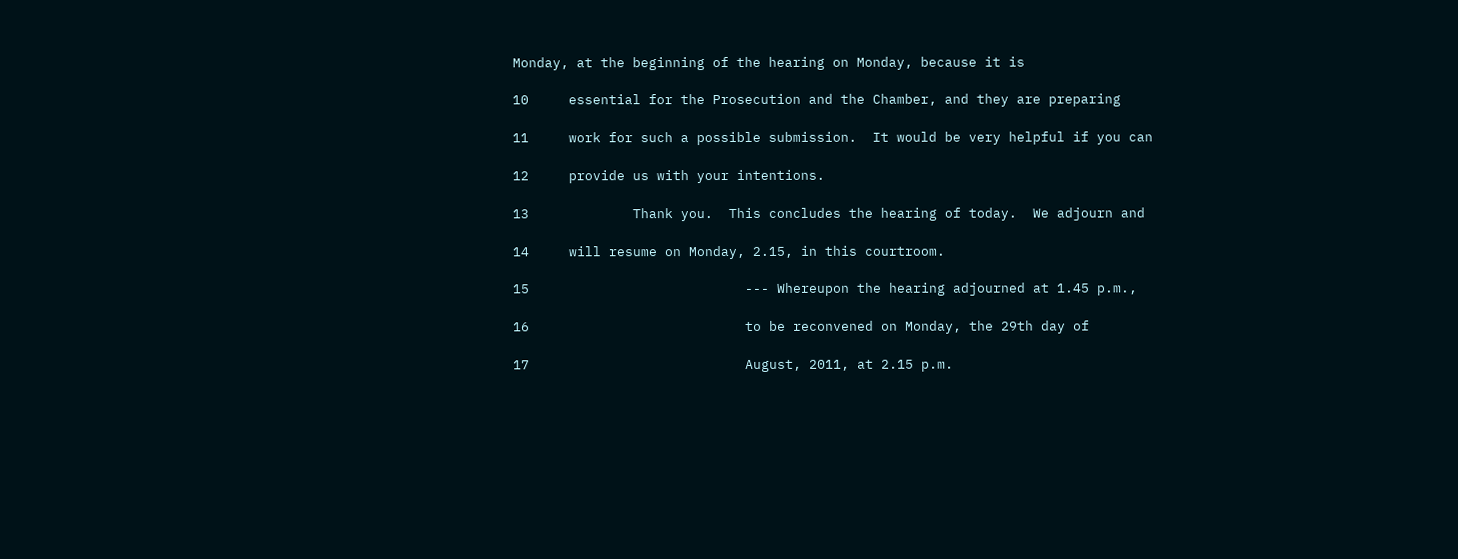Monday, at the beginning of the hearing on Monday, because it is

10     essential for the Prosecution and the Chamber, and they are preparing

11     work for such a possible submission.  It would be very helpful if you can

12     provide us with your intentions.

13             Thank you.  This concludes the hearing of today.  We adjourn and

14     will resume on Monday, 2.15, in this courtroom.

15                           --- Whereupon the hearing adjourned at 1.45 p.m.,

16                           to be reconvened on Monday, the 29th day of

17                           August, 2011, at 2.15 p.m.